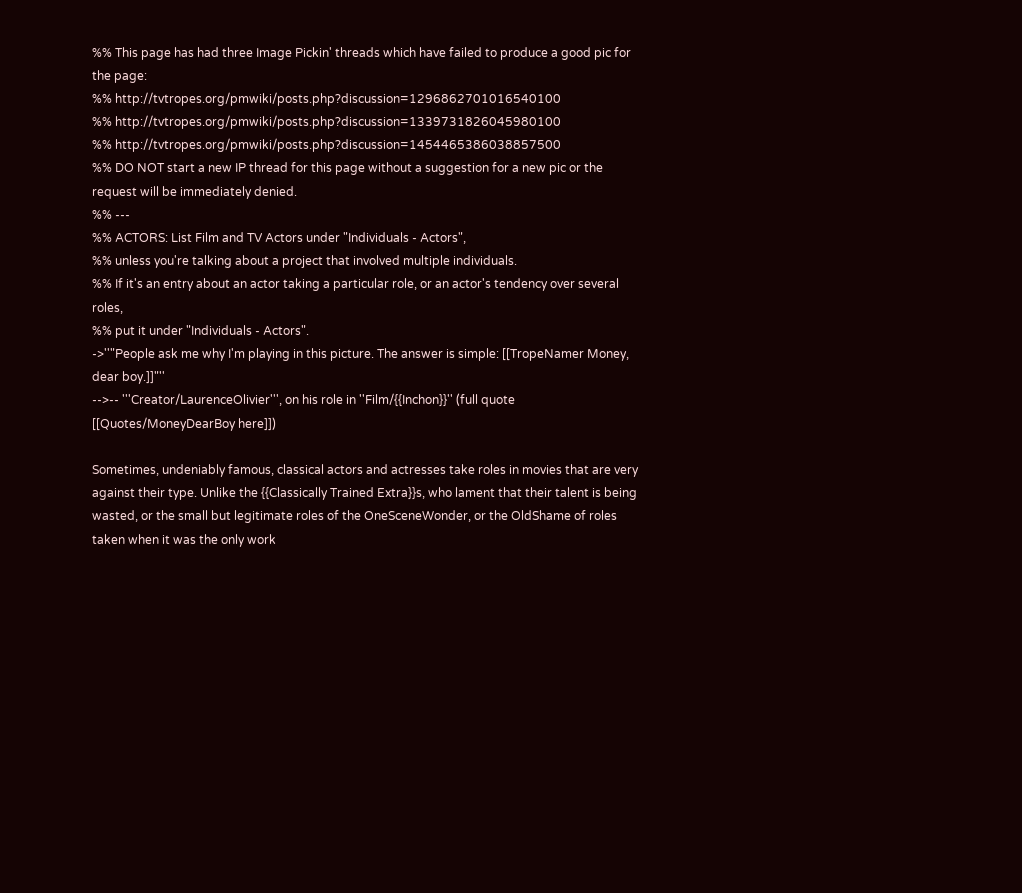%% This page has had three Image Pickin' threads which have failed to produce a good pic for the page:
%% http://tvtropes.org/pmwiki/posts.php?discussion=1296862701016540100
%% http://tvtropes.org/pmwiki/posts.php?discussion=1339731826045980100
%% http://tvtropes.org/pmwiki/posts.php?discussion=1454465386038857500
%% DO NOT start a new IP thread for this page without a suggestion for a new pic or the request will be immediately denied.
%% ---
%% ACTORS: List Film and TV Actors under "Individuals - Actors",
%% unless you're talking about a project that involved multiple individuals.
%% If it's an entry about an actor taking a particular role, or an actor's tendency over several roles,
%% put it under "Individuals - Actors".
->''"People ask me why I'm playing in this picture. The answer is simple: [[TropeNamer Money, dear boy.]]"''
-->-- '''Creator/LaurenceOlivier''', on his role in ''Film/{{Inchon}}'' (full quote [[Quotes/MoneyDearBoy here]])

Sometimes, undeniably famous, classical actors and actresses take roles in movies that are very against their type. Unlike the {{Classically Trained Extra}}s, who lament that their talent is being wasted, or the small but legitimate roles of the OneSceneWonder, or the OldShame of roles taken when it was the only work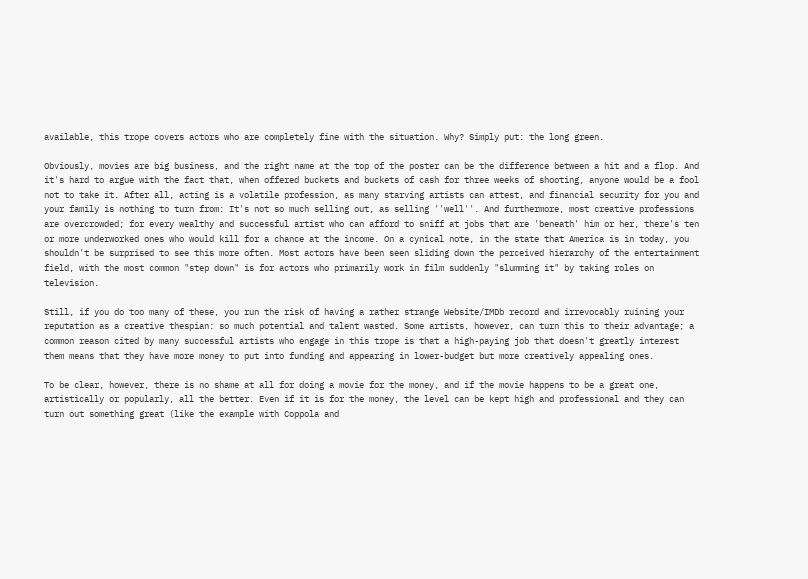available, this trope covers actors who are completely fine with the situation. Why? Simply put: the long green.

Obviously, movies are big business, and the right name at the top of the poster can be the difference between a hit and a flop. And it's hard to argue with the fact that, when offered buckets and buckets of cash for three weeks of shooting, anyone would be a fool not to take it. After all, acting is a volatile profession, as many starving artists can attest, and financial security for you and your family is nothing to turn from: It's not so much selling out, as selling ''well''. And furthermore, most creative professions are overcrowded; for every wealthy and successful artist who can afford to sniff at jobs that are 'beneath' him or her, there's ten or more underworked ones who would kill for a chance at the income. On a cynical note, in the state that America is in today, you shouldn't be surprised to see this more often. Most actors have been seen sliding down the perceived hierarchy of the entertainment field, with the most common "step down" is for actors who primarily work in film suddenly "slumming it" by taking roles on television.

Still, if you do too many of these, you run the risk of having a rather strange Website/IMDb record and irrevocably ruining your reputation as a creative thespian: so much potential and talent wasted. Some artists, however, can turn this to their advantage; a common reason cited by many successful artists who engage in this trope is that a high-paying job that doesn't greatly interest them means that they have more money to put into funding and appearing in lower-budget but more creatively appealing ones.

To be clear, however, there is no shame at all for doing a movie for the money, and if the movie happens to be a great one, artistically or popularly, all the better. Even if it is for the money, the level can be kept high and professional and they can turn out something great (like the example with Coppola and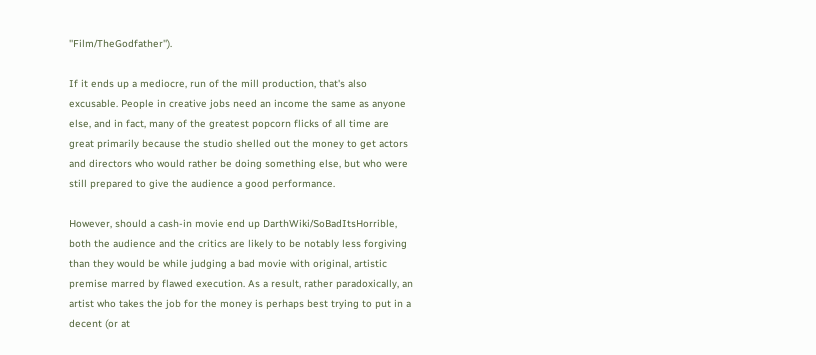''Film/TheGodfather'').

If it ends up a mediocre, run of the mill production, that's also excusable. People in creative jobs need an income the same as anyone else, and in fact, many of the greatest popcorn flicks of all time are great primarily because the studio shelled out the money to get actors and directors who would rather be doing something else, but who were still prepared to give the audience a good performance.

However, should a cash-in movie end up DarthWiki/SoBadItsHorrible, both the audience and the critics are likely to be notably less forgiving than they would be while judging a bad movie with original, artistic premise marred by flawed execution. As a result, rather paradoxically, an artist who takes the job for the money is perhaps best trying to put in a decent (or at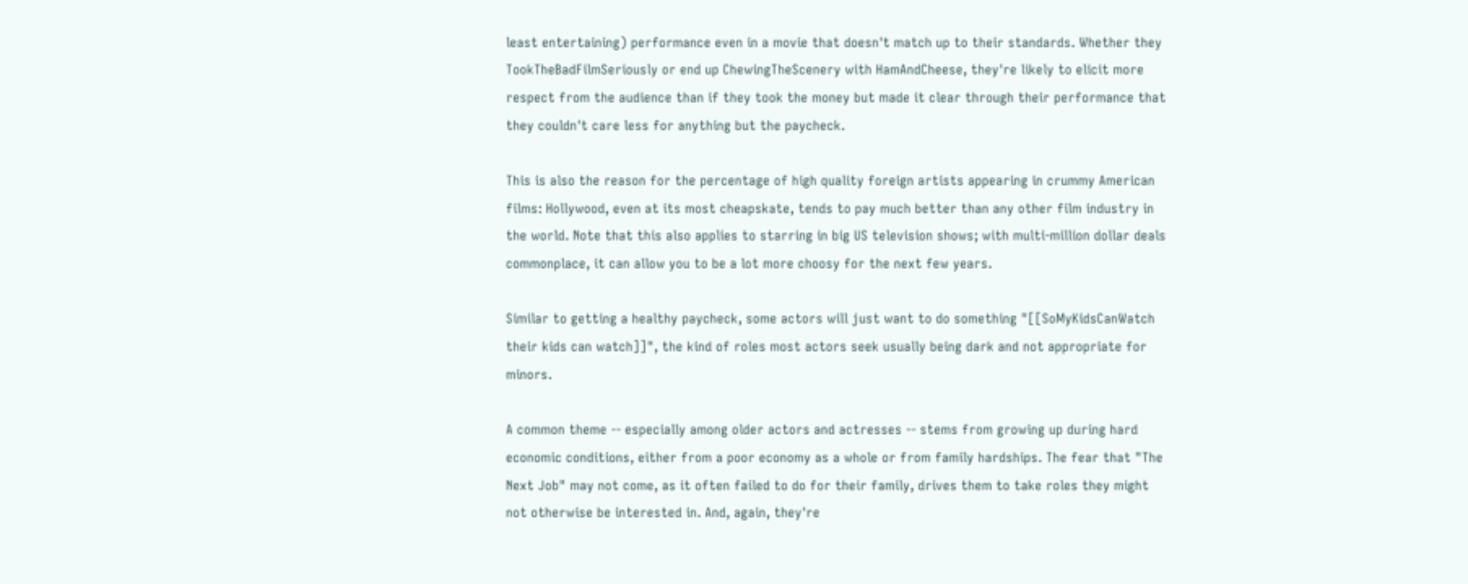least entertaining) performance even in a movie that doesn't match up to their standards. Whether they TookTheBadFilmSeriously or end up ChewingTheScenery with HamAndCheese, they're likely to elicit more respect from the audience than if they took the money but made it clear through their performance that they couldn't care less for anything but the paycheck.

This is also the reason for the percentage of high quality foreign artists appearing in crummy American films: Hollywood, even at its most cheapskate, tends to pay much better than any other film industry in the world. Note that this also applies to starring in big US television shows; with multi-million dollar deals commonplace, it can allow you to be a lot more choosy for the next few years.

Similar to getting a healthy paycheck, some actors will just want to do something "[[SoMyKidsCanWatch their kids can watch]]", the kind of roles most actors seek usually being dark and not appropriate for minors.

A common theme -- especially among older actors and actresses -- stems from growing up during hard economic conditions, either from a poor economy as a whole or from family hardships. The fear that "The Next Job" may not come, as it often failed to do for their family, drives them to take roles they might not otherwise be interested in. And, again, they're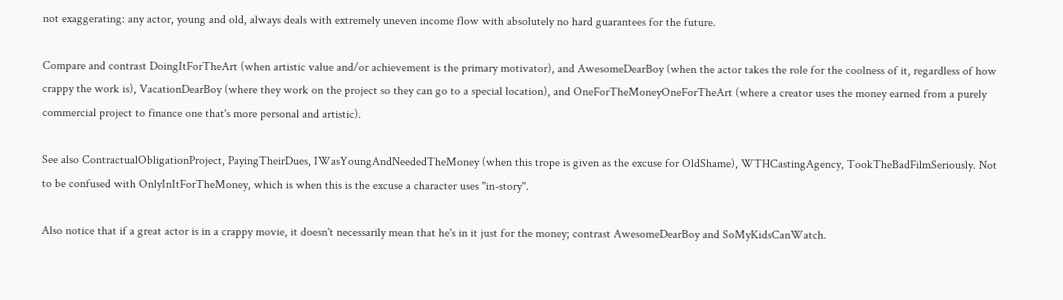not exaggerating: any actor, young and old, always deals with extremely uneven income flow with absolutely no hard guarantees for the future.

Compare and contrast DoingItForTheArt (when artistic value and/or achievement is the primary motivator), and AwesomeDearBoy (when the actor takes the role for the coolness of it, regardless of how crappy the work is), VacationDearBoy (where they work on the project so they can go to a special location), and OneForTheMoneyOneForTheArt (where a creator uses the money earned from a purely commercial project to finance one that's more personal and artistic).

See also ContractualObligationProject, PayingTheirDues, IWasYoungAndNeededTheMoney (when this trope is given as the excuse for OldShame), WTHCastingAgency, TookTheBadFilmSeriously. Not to be confused with OnlyInItForTheMoney, which is when this is the excuse a character uses ''in-story''.

Also notice that if a great actor is in a crappy movie, it doesn't necessarily mean that he's in it just for the money; contrast AwesomeDearBoy and SoMyKidsCanWatch.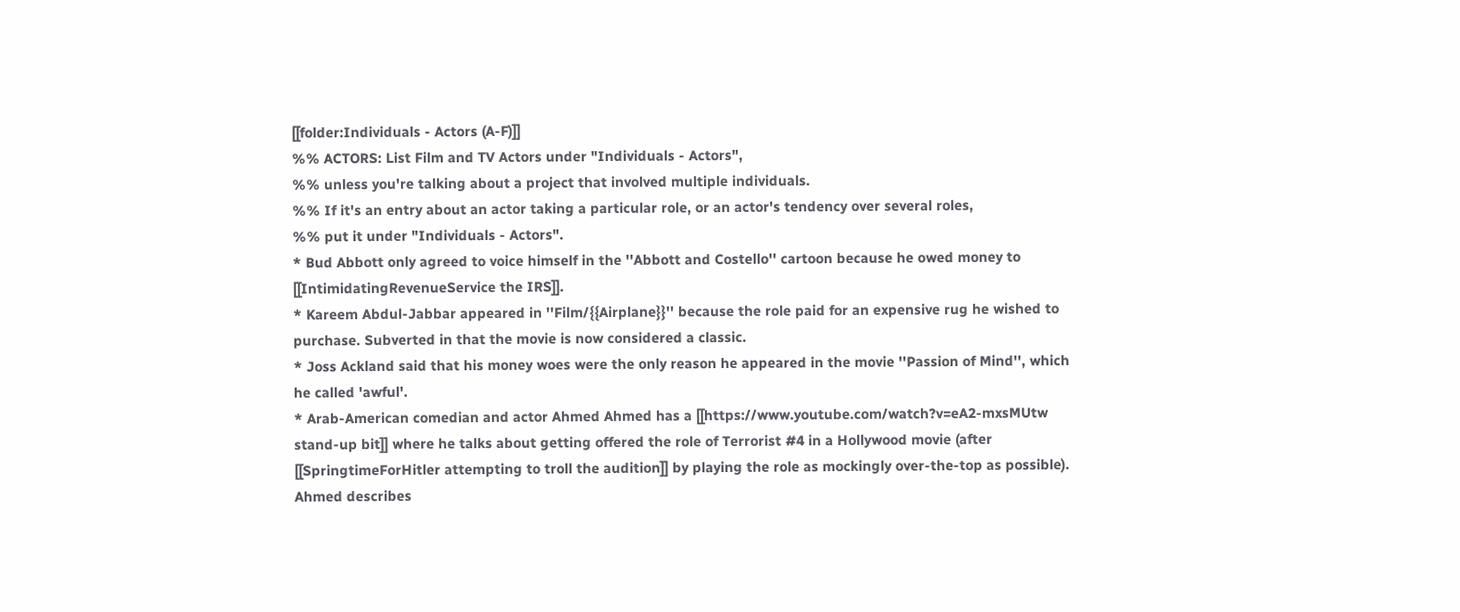[[folder:Individuals - Actors (A-F)]]
%% ACTORS: List Film and TV Actors under "Individuals - Actors",
%% unless you're talking about a project that involved multiple individuals.
%% If it's an entry about an actor taking a particular role, or an actor's tendency over several roles,
%% put it under "Individuals - Actors".
* Bud Abbott only agreed to voice himself in the ''Abbott and Costello'' cartoon because he owed money to [[IntimidatingRevenueService the IRS]].
* Kareem Abdul-Jabbar appeared in ''Film/{{Airplane}}'' because the role paid for an expensive rug he wished to purchase. Subverted in that the movie is now considered a classic.
* Joss Ackland said that his money woes were the only reason he appeared in the movie ''Passion of Mind'', which he called 'awful'.
* Arab-American comedian and actor Ahmed Ahmed has a [[https://www.youtube.com/watch?v=eA2-mxsMUtw stand-up bit]] where he talks about getting offered the role of Terrorist #4 in a Hollywood movie (after [[SpringtimeForHitler attempting to troll the audition]] by playing the role as mockingly over-the-top as possible). Ahmed describes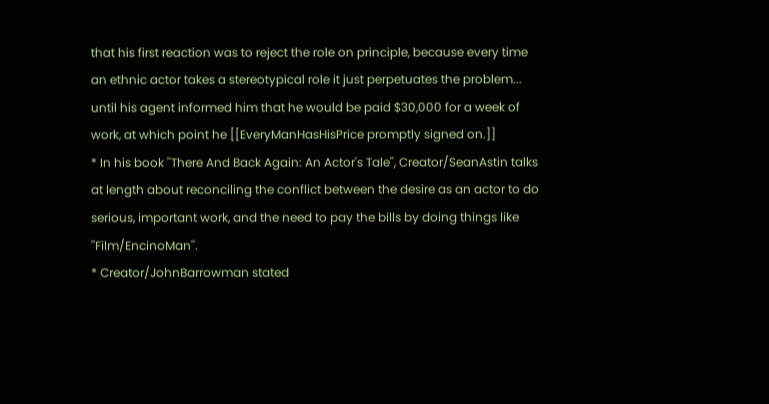that his first reaction was to reject the role on principle, because every time an ethnic actor takes a stereotypical role it just perpetuates the problem... until his agent informed him that he would be paid $30,000 for a week of work, at which point he [[EveryManHasHisPrice promptly signed on.]]
* In his book ''There And Back Again: An Actor's Tale'', Creator/SeanAstin talks at length about reconciling the conflict between the desire as an actor to do serious, important work, and the need to pay the bills by doing things like ''Film/EncinoMan''.
* Creator/JohnBarrowman stated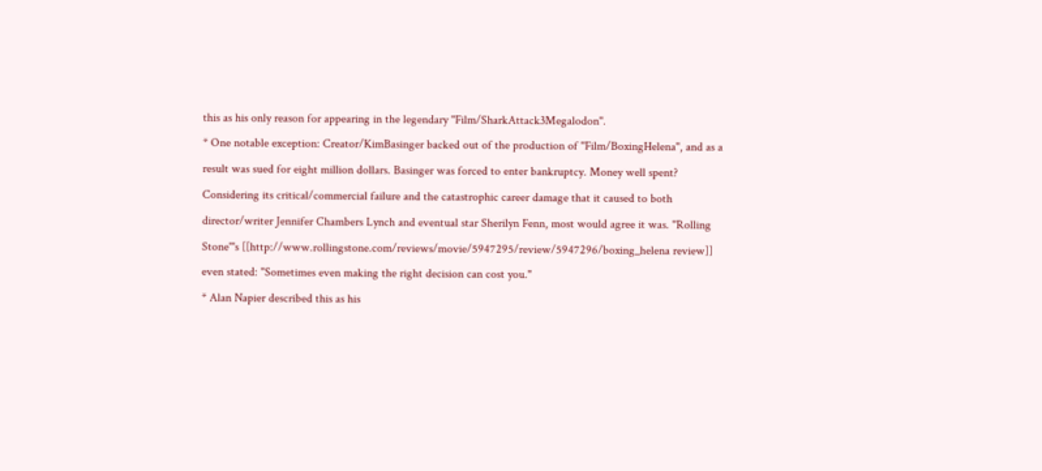this as his only reason for appearing in the legendary ''Film/SharkAttack3Megalodon''.
* One notable exception: Creator/KimBasinger backed out of the production of ''Film/BoxingHelena'', and as a result was sued for eight million dollars. Basinger was forced to enter bankruptcy. Money well spent? Considering its critical/commercial failure and the catastrophic career damage that it caused to both director/writer Jennifer Chambers Lynch and eventual star Sherilyn Fenn, most would agree it was. ''Rolling Stone'''s [[http://www.rollingstone.com/reviews/movie/5947295/review/5947296/boxing_helena review]] even stated: "Sometimes even making the right decision can cost you."
* Alan Napier described this as his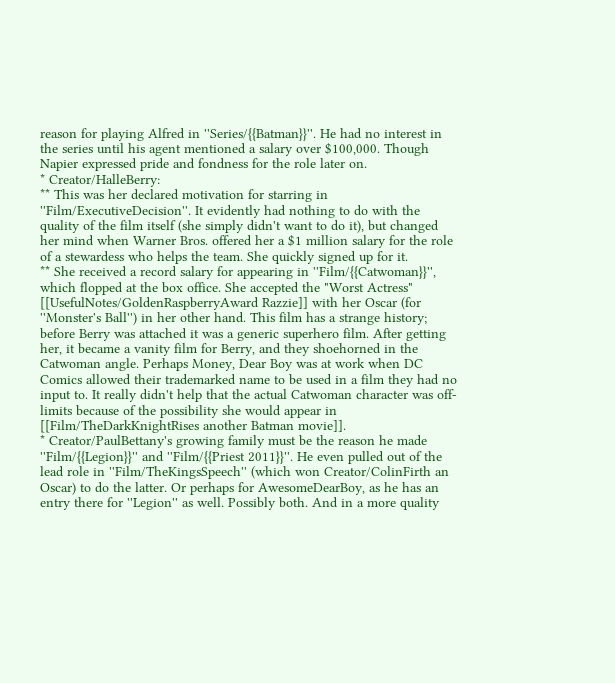reason for playing Alfred in ''Series/{{Batman}}''. He had no interest in the series until his agent mentioned a salary over $100,000. Though Napier expressed pride and fondness for the role later on.
* Creator/HalleBerry:
** This was her declared motivation for starring in ''Film/ExecutiveDecision''. It evidently had nothing to do with the quality of the film itself (she simply didn't want to do it), but changed her mind when Warner Bros. offered her a $1 million salary for the role of a stewardess who helps the team. She quickly signed up for it.
** She received a record salary for appearing in ''Film/{{Catwoman}}'', which flopped at the box office. She accepted the "Worst Actress" [[UsefulNotes/GoldenRaspberryAward Razzie]] with her Oscar (for ''Monster's Ball'') in her other hand. This film has a strange history; before Berry was attached it was a generic superhero film. After getting her, it became a vanity film for Berry, and they shoehorned in the Catwoman angle. Perhaps Money, Dear Boy was at work when DC Comics allowed their trademarked name to be used in a film they had no input to. It really didn't help that the actual Catwoman character was off-limits because of the possibility she would appear in [[Film/TheDarkKnightRises another Batman movie]].
* Creator/PaulBettany's growing family must be the reason he made ''Film/{{Legion}}'' and ''Film/{{Priest 2011}}''. He even pulled out of the lead role in ''Film/TheKingsSpeech'' (which won Creator/ColinFirth an Oscar) to do the latter. Or perhaps for AwesomeDearBoy, as he has an entry there for ''Legion'' as well. Possibly both. And in a more quality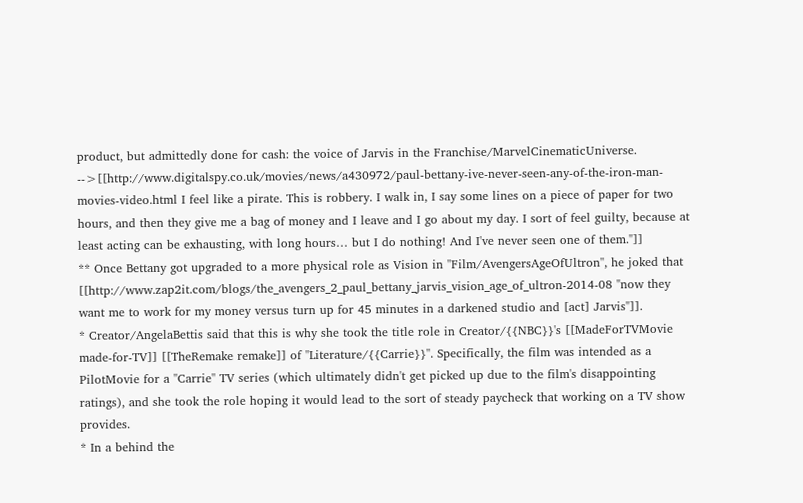product, but admittedly done for cash: the voice of Jarvis in the Franchise/MarvelCinematicUniverse.
-->[[http://www.digitalspy.co.uk/movies/news/a430972/paul-bettany-ive-never-seen-any-of-the-iron-man-movies-video.html I feel like a pirate. This is robbery. I walk in, I say some lines on a piece of paper for two hours, and then they give me a bag of money and I leave and I go about my day. I sort of feel guilty, because at least acting can be exhausting, with long hours… but I do nothing! And I've never seen one of them."]]
** Once Bettany got upgraded to a more physical role as Vision in ''Film/AvengersAgeOfUltron'', he joked that [[http://www.zap2it.com/blogs/the_avengers_2_paul_bettany_jarvis_vision_age_of_ultron-2014-08 "now they want me to work for my money versus turn up for 45 minutes in a darkened studio and [act] Jarvis"]].
* Creator/AngelaBettis said that this is why she took the title role in Creator/{{NBC}}'s [[MadeForTVMovie made-for-TV]] [[TheRemake remake]] of ''Literature/{{Carrie}}''. Specifically, the film was intended as a PilotMovie for a ''Carrie'' TV series (which ultimately didn't get picked up due to the film's disappointing ratings), and she took the role hoping it would lead to the sort of steady paycheck that working on a TV show provides.
* In a behind the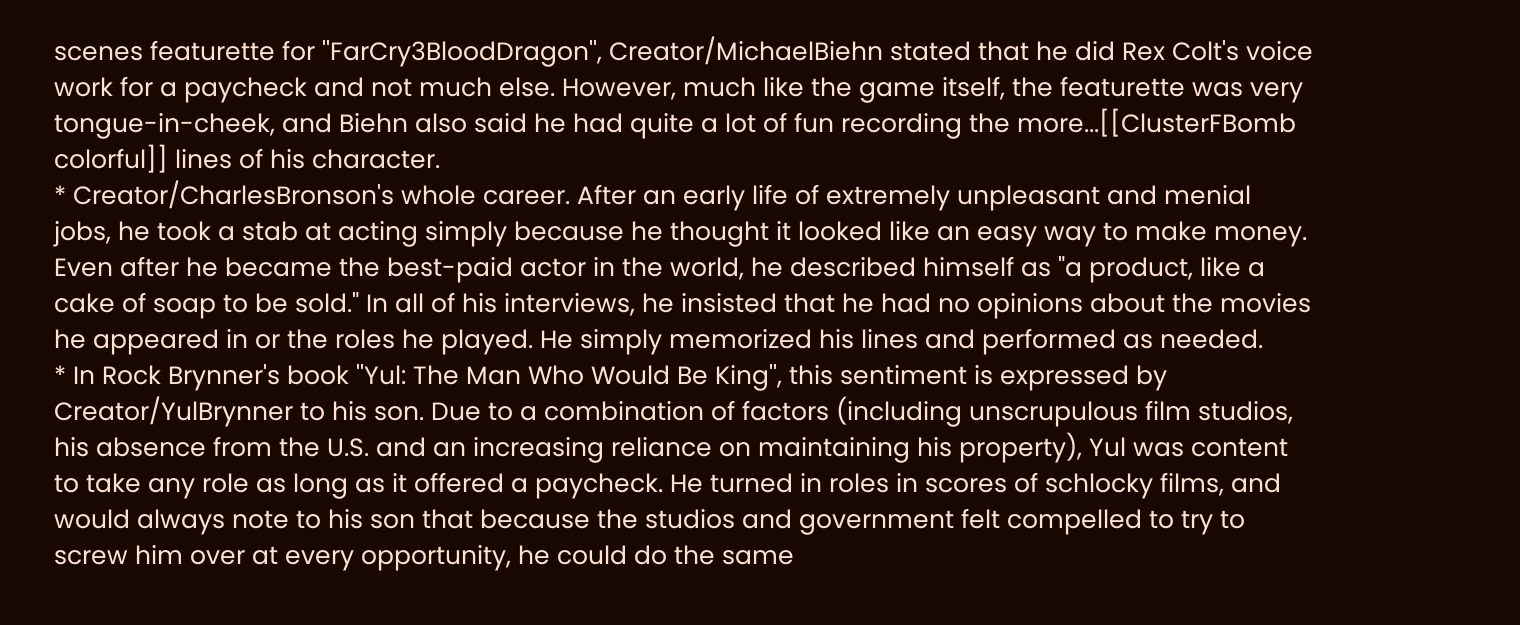scenes featurette for ''FarCry3BloodDragon'', Creator/MichaelBiehn stated that he did Rex Colt's voice work for a paycheck and not much else. However, much like the game itself, the featurette was very tongue-in-cheek, and Biehn also said he had quite a lot of fun recording the more...[[ClusterFBomb colorful]] lines of his character.
* Creator/CharlesBronson's whole career. After an early life of extremely unpleasant and menial jobs, he took a stab at acting simply because he thought it looked like an easy way to make money. Even after he became the best-paid actor in the world, he described himself as "a product, like a cake of soap to be sold." In all of his interviews, he insisted that he had no opinions about the movies he appeared in or the roles he played. He simply memorized his lines and performed as needed.
* In Rock Brynner's book ''Yul: The Man Who Would Be King'', this sentiment is expressed by Creator/YulBrynner to his son. Due to a combination of factors (including unscrupulous film studios, his absence from the U.S. and an increasing reliance on maintaining his property), Yul was content to take any role as long as it offered a paycheck. He turned in roles in scores of schlocky films, and would always note to his son that because the studios and government felt compelled to try to screw him over at every opportunity, he could do the same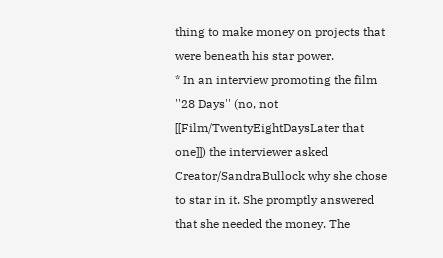thing to make money on projects that were beneath his star power.
* In an interview promoting the film ''28 Days'' (no, not [[Film/TwentyEightDaysLater that one]]) the interviewer asked Creator/SandraBullock why she chose to star in it. She promptly answered that she needed the money. The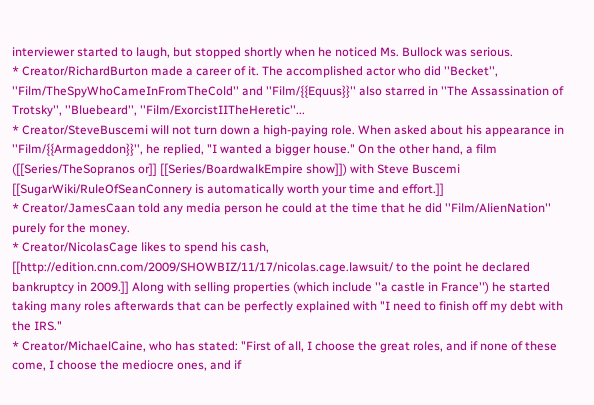interviewer started to laugh, but stopped shortly when he noticed Ms. Bullock was serious.
* Creator/RichardBurton made a career of it. The accomplished actor who did ''Becket'', ''Film/TheSpyWhoCameInFromTheCold'' and ''Film/{{Equus}}'' also starred in ''The Assassination of Trotsky'', ''Bluebeard'', ''Film/ExorcistIITheHeretic''...
* Creator/SteveBuscemi will not turn down a high-paying role. When asked about his appearance in ''Film/{{Armageddon}}'', he replied, "I wanted a bigger house." On the other hand, a film ([[Series/TheSopranos or]] [[Series/BoardwalkEmpire show]]) with Steve Buscemi [[SugarWiki/RuleOfSeanConnery is automatically worth your time and effort.]]
* Creator/JamesCaan told any media person he could at the time that he did ''Film/AlienNation'' purely for the money.
* Creator/NicolasCage likes to spend his cash, [[http://edition.cnn.com/2009/SHOWBIZ/11/17/nicolas.cage.lawsuit/ to the point he declared bankruptcy in 2009.]] Along with selling properties (which include ''a castle in France'') he started taking many roles afterwards that can be perfectly explained with "I need to finish off my debt with the IRS."
* Creator/MichaelCaine, who has stated: "First of all, I choose the great roles, and if none of these come, I choose the mediocre ones, and if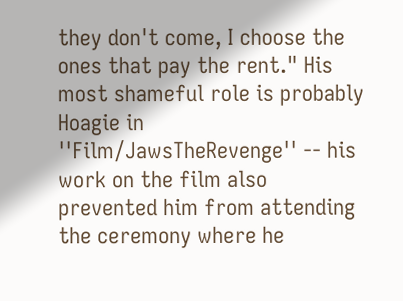they don't come, I choose the ones that pay the rent." His most shameful role is probably Hoagie in ''Film/JawsTheRevenge'' -- his work on the film also prevented him from attending the ceremony where he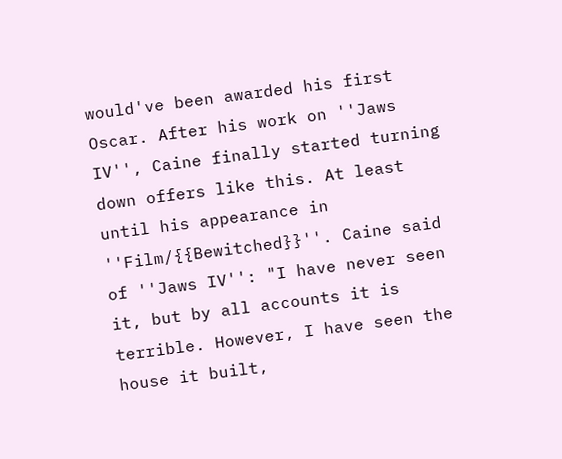would've been awarded his first Oscar. After his work on ''Jaws IV'', Caine finally started turning down offers like this. At least until his appearance in ''Film/{{Bewitched}}''. Caine said of ''Jaws IV'': "I have never seen it, but by all accounts it is terrible. However, I have seen the house it built,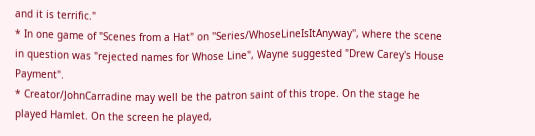and it is terrific."
* In one game of "Scenes from a Hat" on ''Series/WhoseLineIsItAnyway'', where the scene in question was "rejected names for Whose Line", Wayne suggested "Drew Carey's House Payment".
* Creator/JohnCarradine may well be the patron saint of this trope. On the stage he played Hamlet. On the screen he played,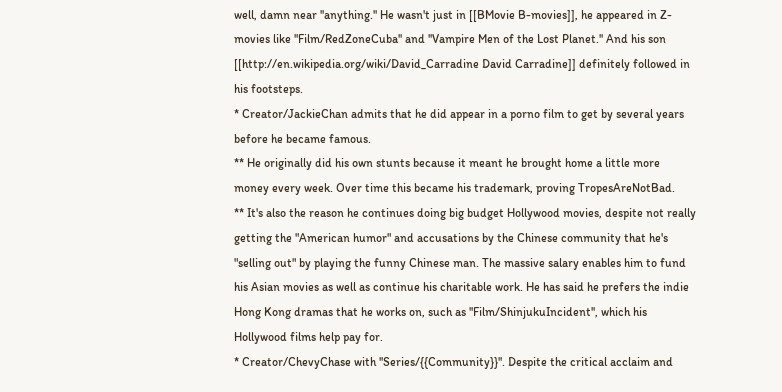well, damn near ''anything.'' He wasn't just in [[BMovie B-movies]], he appeared in Z-movies like ''Film/RedZoneCuba'' and ''Vampire Men of the Lost Planet.'' And his son [[http://en.wikipedia.org/wiki/David_Carradine David Carradine]] definitely followed in his footsteps.
* Creator/JackieChan admits that he did appear in a porno film to get by several years before he became famous.
** He originally did his own stunts because it meant he brought home a little more money every week. Over time this became his trademark, proving TropesAreNotBad.
** It's also the reason he continues doing big budget Hollywood movies, despite not really getting the "American humor" and accusations by the Chinese community that he's "selling out" by playing the funny Chinese man. The massive salary enables him to fund his Asian movies as well as continue his charitable work. He has said he prefers the indie Hong Kong dramas that he works on, such as ''Film/ShinjukuIncident'', which his Hollywood films help pay for.
* Creator/ChevyChase with ''Series/{{Community}}''. Despite the critical acclaim and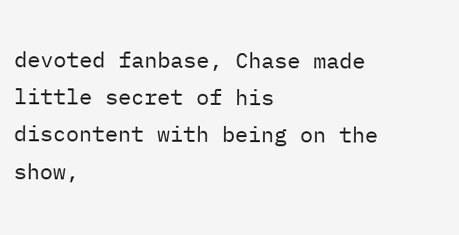devoted fanbase, Chase made little secret of his discontent with being on the show,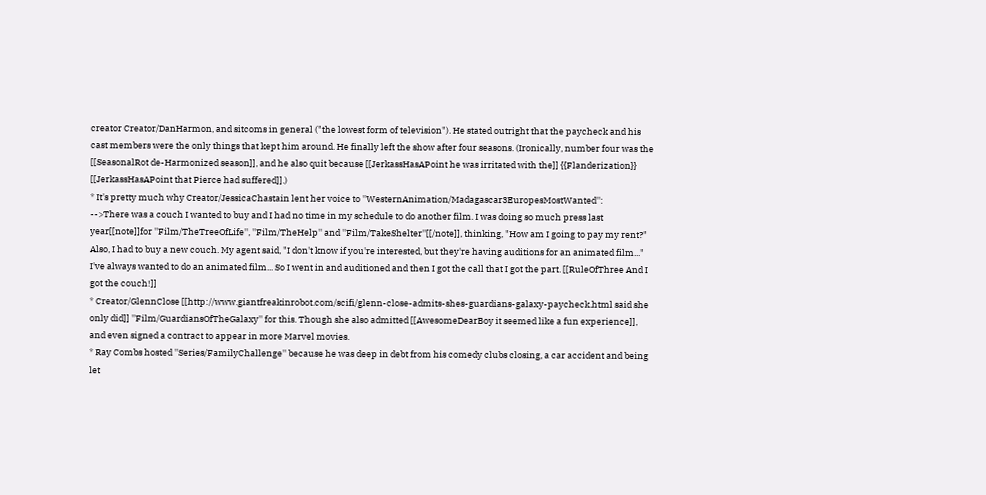creator Creator/DanHarmon, and sitcoms in general ("the lowest form of television"). He stated outright that the paycheck and his cast members were the only things that kept him around. He finally left the show after four seasons. (Ironically, number four was the [[SeasonalRot de-Harmonized season]], and he also quit because [[JerkassHasAPoint he was irritated with the]] {{Flanderization}} [[JerkassHasAPoint that Pierce had suffered]].)
* It's pretty much why Creator/JessicaChastain lent her voice to ''WesternAnimation/Madagascar3EuropesMostWanted'':
-->There was a couch I wanted to buy and I had no time in my schedule to do another film. I was doing so much press last year[[note]]for ''Film/TheTreeOfLife'', ''Film/TheHelp'' and ''Film/TakeShelter''[[/note]], thinking, "How am I going to pay my rent?" Also, I had to buy a new couch. My agent said, "I don't know if you're interested, but they're having auditions for an animated film..." I've always wanted to do an animated film... So I went in and auditioned and then I got the call that I got the part. [[RuleOfThree And I got the couch!]]
* Creator/GlennClose [[http://www.giantfreakinrobot.com/scifi/glenn-close-admits-shes-guardians-galaxy-paycheck.html said she only did]] ''Film/GuardiansOfTheGalaxy'' for this. Though she also admitted [[AwesomeDearBoy it seemed like a fun experience]], and even signed a contract to appear in more Marvel movies.
* Ray Combs hosted ''Series/FamilyChallenge'' because he was deep in debt from his comedy clubs closing, a car accident and being let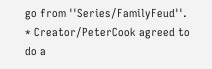go from ''Series/FamilyFeud''.
* Creator/PeterCook agreed to do a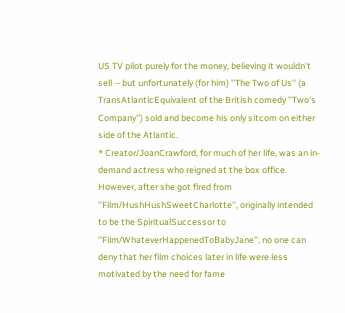US TV pilot purely for the money, believing it wouldn't sell -- but unfortunately (for him) ''The Two of Us'' (a TransAtlanticEquivalent of the British comedy ''Two's Company'') sold and become his only sitcom on either side of the Atlantic.
* Creator/JoanCrawford, for much of her life, was an in-demand actress who reigned at the box office. However, after she got fired from ''Film/HushHushSweetCharlotte'', originally intended to be the SpiritualSuccessor to ''Film/WhateverHappenedToBabyJane'', no one can deny that her film choices later in life were less motivated by the need for fame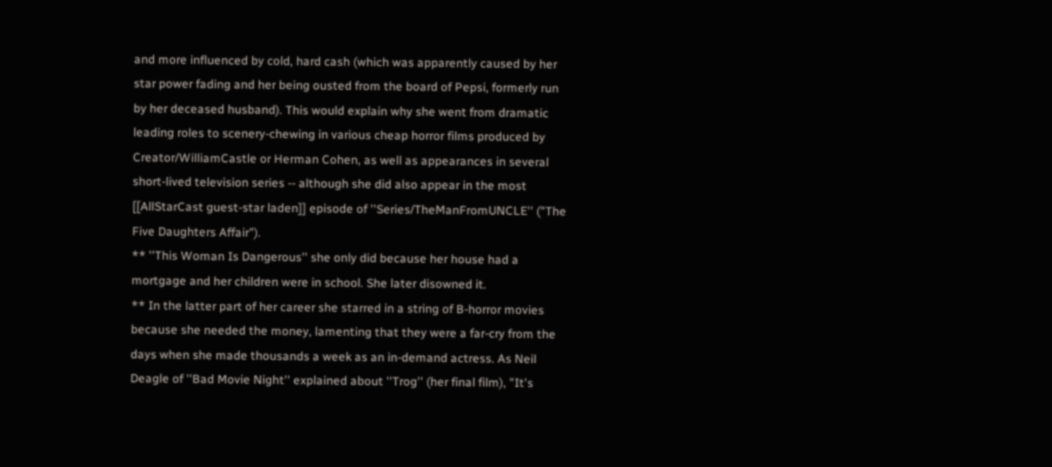and more influenced by cold, hard cash (which was apparently caused by her star power fading and her being ousted from the board of Pepsi, formerly run by her deceased husband). This would explain why she went from dramatic leading roles to scenery-chewing in various cheap horror films produced by Creator/WilliamCastle or Herman Cohen, as well as appearances in several short-lived television series -- although she did also appear in the most [[AllStarCast guest-star laden]] episode of ''Series/TheManFromUNCLE'' ("The Five Daughters Affair").
** ''This Woman Is Dangerous'' she only did because her house had a mortgage and her children were in school. She later disowned it.
** In the latter part of her career she starred in a string of B-horror movies because she needed the money, lamenting that they were a far-cry from the days when she made thousands a week as an in-demand actress. As Neil Deagle of ''Bad Movie Night'' explained about ''Trog'' (her final film), "It's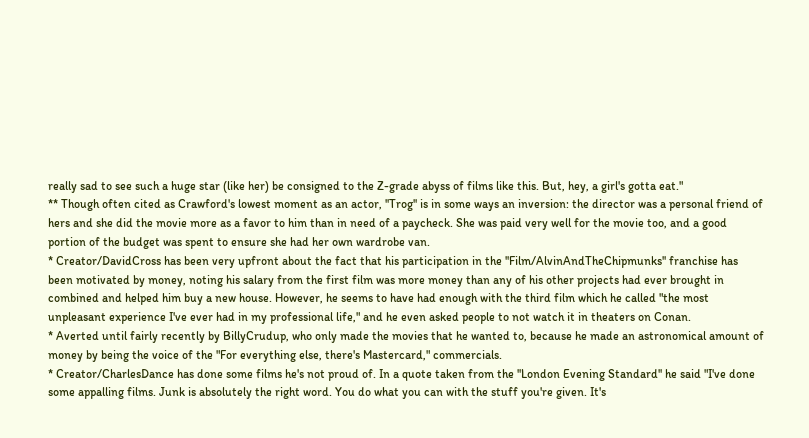really sad to see such a huge star (like her) be consigned to the Z-grade abyss of films like this. But, hey, a girl's gotta eat."
** Though often cited as Crawford's lowest moment as an actor, ''Trog'' is in some ways an inversion: the director was a personal friend of hers and she did the movie more as a favor to him than in need of a paycheck. She was paid very well for the movie too, and a good portion of the budget was spent to ensure she had her own wardrobe van.
* Creator/DavidCross has been very upfront about the fact that his participation in the ''Film/AlvinAndTheChipmunks'' franchise has been motivated by money, noting his salary from the first film was more money than any of his other projects had ever brought in combined and helped him buy a new house. However, he seems to have had enough with the third film which he called "the most unpleasant experience I've ever had in my professional life," and he even asked people to not watch it in theaters on Conan.
* Averted until fairly recently by BillyCrudup, who only made the movies that he wanted to, because he made an astronomical amount of money by being the voice of the "For everything else, there's Mastercard," commercials.
* Creator/CharlesDance has done some films he's not proud of. In a quote taken from the ''London Evening Standard'' he said "I've done some appalling films. Junk is absolutely the right word. You do what you can with the stuff you're given. It's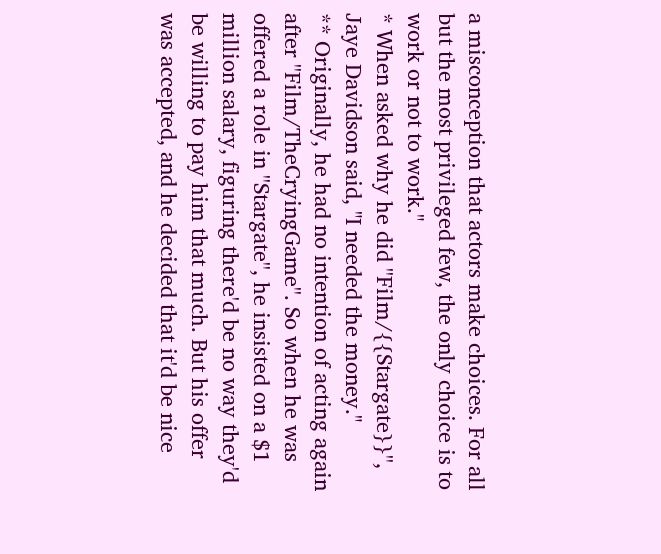a misconception that actors make choices. For all but the most privileged few, the only choice is to work or not to work."
* When asked why he did ''Film/{{Stargate}}'', Jaye Davidson said, "I needed the money."
** Originally, he had no intention of acting again after ''Film/TheCryingGame''. So when he was offered a role in ''Stargate'', he insisted on a $1 million salary, figuring there'd be no way they'd be willing to pay him that much. But his offer was accepted, and he decided that it'd be nice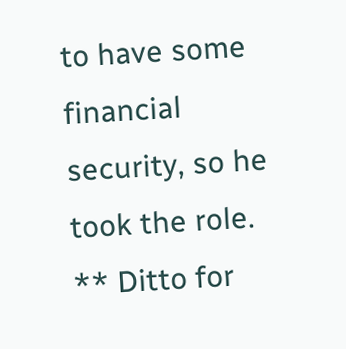to have some financial security, so he took the role.
** Ditto for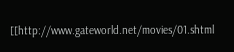[[http://www.gateworld.net/movies/01.shtml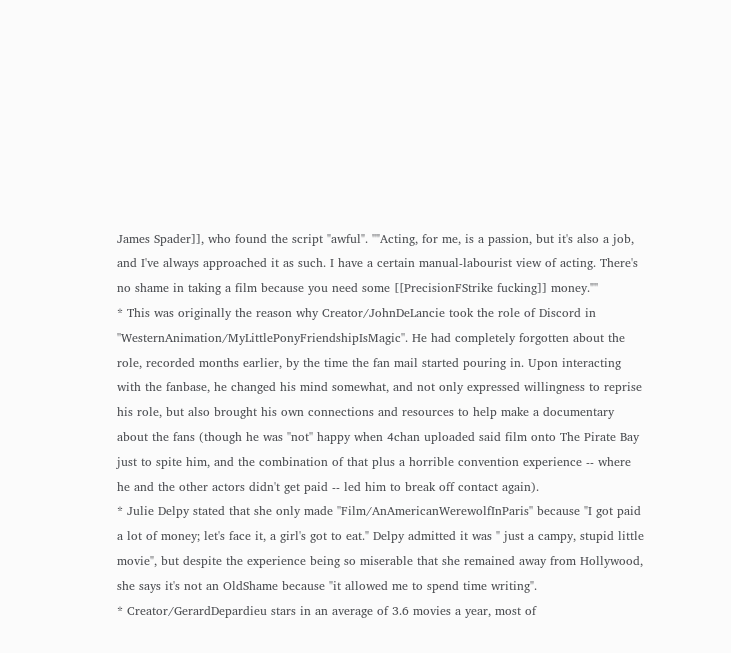James Spader]], who found the script "awful". ''"Acting, for me, is a passion, but it's also a job, and I've always approached it as such. I have a certain manual-labourist view of acting. There's no shame in taking a film because you need some [[PrecisionFStrike fucking]] money."''
* This was originally the reason why Creator/JohnDeLancie took the role of Discord in ''WesternAnimation/MyLittlePonyFriendshipIsMagic''. He had completely forgotten about the role, recorded months earlier, by the time the fan mail started pouring in. Upon interacting with the fanbase, he changed his mind somewhat, and not only expressed willingness to reprise his role, but also brought his own connections and resources to help make a documentary about the fans (though he was ''not'' happy when 4chan uploaded said film onto The Pirate Bay just to spite him, and the combination of that plus a horrible convention experience -- where he and the other actors didn't get paid -- led him to break off contact again).
* Julie Delpy stated that she only made ''Film/AnAmericanWerewolfInParis'' because "I got paid a lot of money; let's face it, a girl's got to eat." Delpy admitted it was " just a campy, stupid little movie", but despite the experience being so miserable that she remained away from Hollywood, she says it's not an OldShame because "it allowed me to spend time writing".
* Creator/GerardDepardieu stars in an average of 3.6 movies a year, most of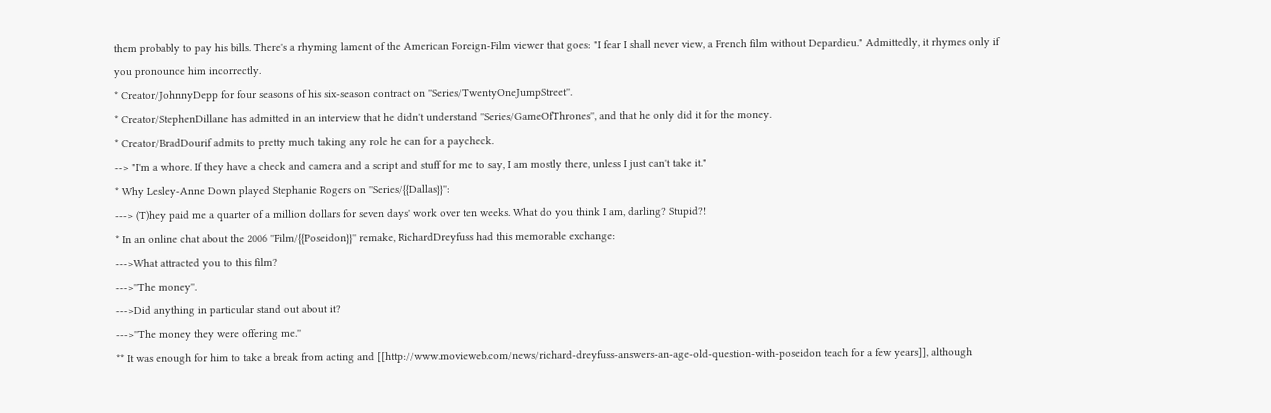them probably to pay his bills. There's a rhyming lament of the American Foreign-Film viewer that goes: "I fear I shall never view, a French film without Depardieu." Admittedly, it rhymes only if you pronounce him incorrectly.
* Creator/JohnnyDepp for four seasons of his six-season contract on ''Series/TwentyOneJumpStreet''.
* Creator/StephenDillane has admitted in an interview that he didn't understand ''Series/GameOfThrones'', and that he only did it for the money.
* Creator/BradDourif admits to pretty much taking any role he can for a paycheck.
--> "I'm a whore. If they have a check and camera and a script and stuff for me to say, I am mostly there, unless I just can't take it."
* Why Lesley-Anne Down played Stephanie Rogers on ''Series/{{Dallas}}'':
---> (T)hey paid me a quarter of a million dollars for seven days' work over ten weeks. What do you think I am, darling? Stupid?!
* In an online chat about the 2006 ''Film/{{Poseidon}}'' remake, RichardDreyfuss had this memorable exchange:
--->What attracted you to this film?
--->''The money''.
--->Did anything in particular stand out about it?
--->''The money they were offering me.''
** It was enough for him to take a break from acting and [[http://www.movieweb.com/news/richard-dreyfuss-answers-an-age-old-question-with-poseidon teach for a few years]], although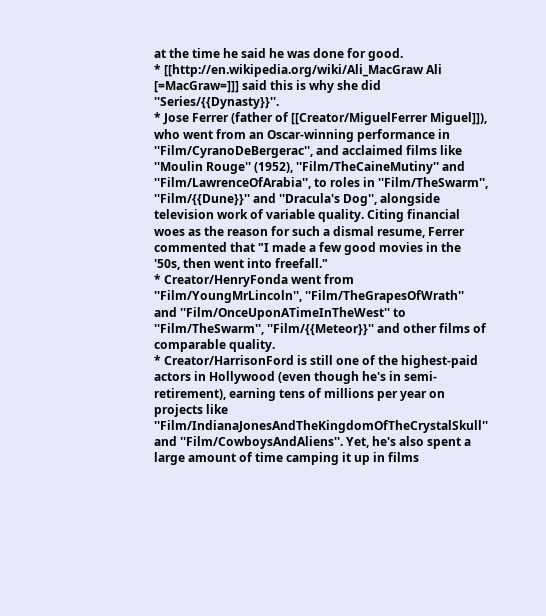at the time he said he was done for good.
* [[http://en.wikipedia.org/wiki/Ali_MacGraw Ali [=MacGraw=]]] said this is why she did ''Series/{{Dynasty}}''.
* Jose Ferrer (father of [[Creator/MiguelFerrer Miguel]]), who went from an Oscar-winning performance in ''Film/CyranoDeBergerac'', and acclaimed films like ''Moulin Rouge'' (1952), ''Film/TheCaineMutiny'' and ''Film/LawrenceOfArabia'', to roles in ''Film/TheSwarm'', ''Film/{{Dune}}'' and ''Dracula's Dog'', alongside television work of variable quality. Citing financial woes as the reason for such a dismal resume, Ferrer commented that "I made a few good movies in the '50s, then went into freefall."
* Creator/HenryFonda went from ''Film/YoungMrLincoln'', ''Film/TheGrapesOfWrath'' and ''Film/OnceUponATimeInTheWest'' to ''Film/TheSwarm'', ''Film/{{Meteor}}'' and other films of comparable quality.
* Creator/HarrisonFord is still one of the highest-paid actors in Hollywood (even though he's in semi-retirement), earning tens of millions per year on projects like ''Film/IndianaJonesAndTheKingdomOfTheCrystalSkull'' and ''Film/CowboysAndAliens''. Yet, he's also spent a large amount of time camping it up in films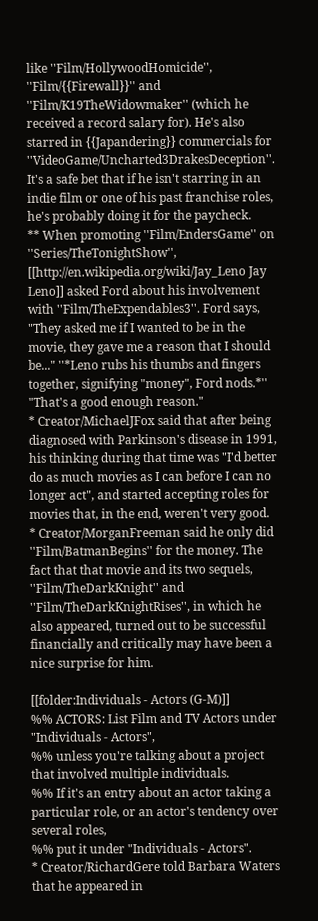like ''Film/HollywoodHomicide'', ''Film/{{Firewall}}'' and ''Film/K19TheWidowmaker'' (which he received a record salary for). He's also starred in {{Japandering}} commercials for ''VideoGame/Uncharted3DrakesDeception''. It's a safe bet that if he isn't starring in an indie film or one of his past franchise roles, he's probably doing it for the paycheck.
** When promoting ''Film/EndersGame'' on ''Series/TheTonightShow'', [[http://en.wikipedia.org/wiki/Jay_Leno Jay Leno]] asked Ford about his involvement with ''Film/TheExpendables3''. Ford says, "They asked me if I wanted to be in the movie, they gave me a reason that I should be..." ''*Leno rubs his thumbs and fingers together, signifying "money", Ford nods.*'' "That's a good enough reason."
* Creator/MichaelJFox said that after being diagnosed with Parkinson's disease in 1991, his thinking during that time was "I'd better do as much movies as I can before I can no longer act", and started accepting roles for movies that, in the end, weren't very good.
* Creator/MorganFreeman said he only did ''Film/BatmanBegins'' for the money. The fact that that movie and its two sequels, ''Film/TheDarkKnight'' and ''Film/TheDarkKnightRises'', in which he also appeared, turned out to be successful financially and critically may have been a nice surprise for him.

[[folder:Individuals - Actors (G-M)]]
%% ACTORS: List Film and TV Actors under "Individuals - Actors",
%% unless you're talking about a project that involved multiple individuals.
%% If it's an entry about an actor taking a particular role, or an actor's tendency over several roles,
%% put it under "Individuals - Actors".
* Creator/RichardGere told Barbara Waters that he appeared in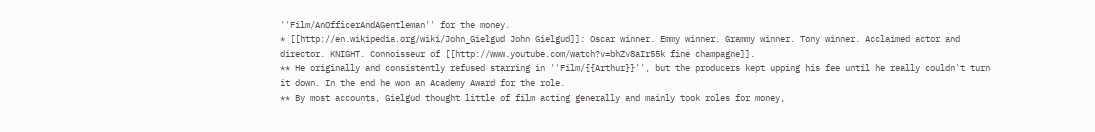''Film/AnOfficerAndAGentleman'' for the money.
* [[http://en.wikipedia.org/wiki/John_Gielgud John Gielgud]]: Oscar winner. Emmy winner. Grammy winner. Tony winner. Acclaimed actor and director. KNIGHT. Connoisseur of [[http://www.youtube.com/watch?v=bhZv8aIr55k fine champagne]].
** He originally and consistently refused starring in ''Film/{{Arthur}}'', but the producers kept upping his fee until he really couldn't turn it down. In the end he won an Academy Award for the role.
** By most accounts, Gielgud thought little of film acting generally and mainly took roles for money,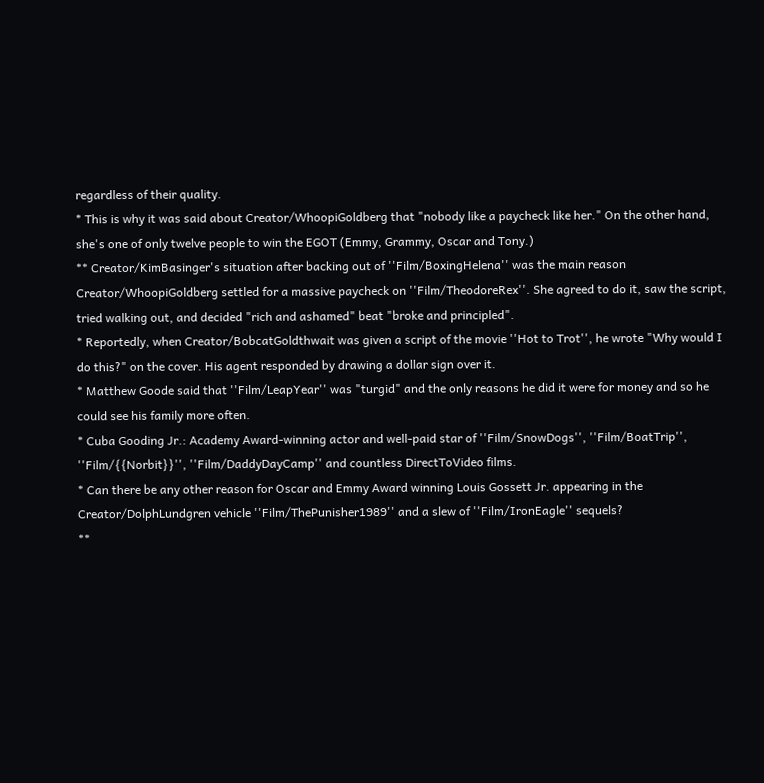regardless of their quality.
* This is why it was said about Creator/WhoopiGoldberg that "nobody like a paycheck like her." On the other hand, she's one of only twelve people to win the EGOT (Emmy, Grammy, Oscar and Tony.)
** Creator/KimBasinger's situation after backing out of ''Film/BoxingHelena'' was the main reason Creator/WhoopiGoldberg settled for a massive paycheck on ''Film/TheodoreRex''. She agreed to do it, saw the script, tried walking out, and decided "rich and ashamed" beat "broke and principled".
* Reportedly, when Creator/BobcatGoldthwait was given a script of the movie ''Hot to Trot'', he wrote "Why would I do this?" on the cover. His agent responded by drawing a dollar sign over it.
* Matthew Goode said that ''Film/LeapYear'' was "turgid" and the only reasons he did it were for money and so he could see his family more often.
* Cuba Gooding Jr.: Academy Award-winning actor and well-paid star of ''Film/SnowDogs'', ''Film/BoatTrip'', ''Film/{{Norbit}}'', ''Film/DaddyDayCamp'' and countless DirectToVideo films.
* Can there be any other reason for Oscar and Emmy Award winning Louis Gossett Jr. appearing in the Creator/DolphLundgren vehicle ''Film/ThePunisher1989'' and a slew of ''Film/IronEagle'' sequels?
**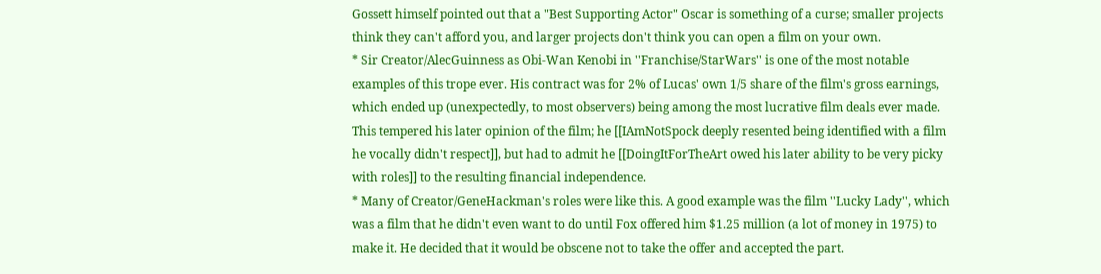Gossett himself pointed out that a "Best Supporting Actor" Oscar is something of a curse; smaller projects think they can't afford you, and larger projects don't think you can open a film on your own.
* Sir Creator/AlecGuinness as Obi-Wan Kenobi in ''Franchise/StarWars'' is one of the most notable examples of this trope ever. His contract was for 2% of Lucas' own 1/5 share of the film's gross earnings, which ended up (unexpectedly, to most observers) being among the most lucrative film deals ever made. This tempered his later opinion of the film; he [[IAmNotSpock deeply resented being identified with a film he vocally didn't respect]], but had to admit he [[DoingItForTheArt owed his later ability to be very picky with roles]] to the resulting financial independence.
* Many of Creator/GeneHackman's roles were like this. A good example was the film ''Lucky Lady'', which was a film that he didn't even want to do until Fox offered him $1.25 million (a lot of money in 1975) to make it. He decided that it would be obscene not to take the offer and accepted the part.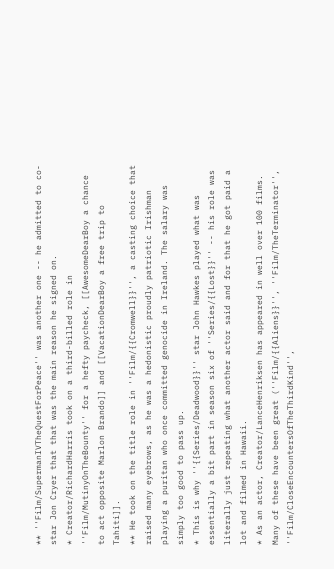** ''Film/SupermanIVTheQuestForPeace'' was another one -- he admitted to co-star Jon Cryer that that was the main reason he signed on.
* Creator/RichardHarris took on a third-billed role in ''Film/MutinyOnTheBounty'' for a hefty paycheck, [[AwesomeDearBoy a chance to act opposite Marlon Brando]] and [[VacationDearBoy a free trip to Tahiti]].
** He took on the title role in ''Film/{{Cromwell}}'', a casting choice that raised many eyebrows, as he was a hedonistic proudly patriotic Irishman playing a puritan who once committed genocide in Ireland. The salary was simply too good to pass up.
* This is why ''{{Series/Deadwood}}'' star John Hawkes played what was essentially a bit part in season six of ''Series/{{Lost}}'' -- his role was literally just repeating what another actor said and for that he got paid a lot and filmed in Hawaii.
* As an actor, Creator/LanceHenriksen has appeared in well over 100 films. Many of these have been great (''Film/{{Aliens}}'', ''Film/TheTerminator'', ''Film/CloseEncountersOfTheThirdKind'',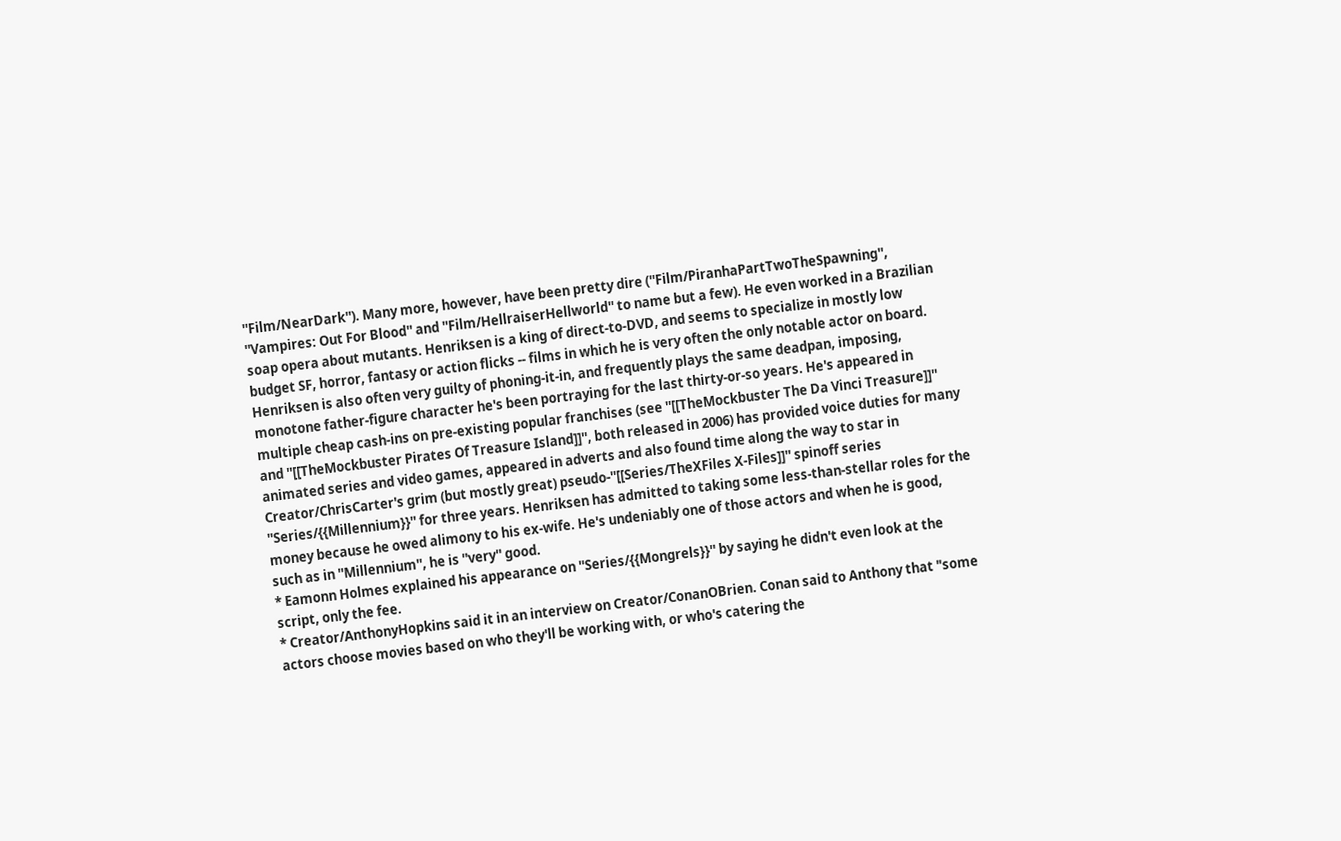''Film/NearDark''). Many more, however, have been pretty dire (''Film/PiranhaPartTwoTheSpawning'', ''Vampires: Out For Blood'' and ''Film/HellraiserHellworld'' to name but a few). He even worked in a Brazilian soap opera about mutants. Henriksen is a king of direct-to-DVD, and seems to specialize in mostly low budget SF, horror, fantasy or action flicks -- films in which he is very often the only notable actor on board. Henriksen is also often very guilty of phoning-it-in, and frequently plays the same deadpan, imposing, monotone father-figure character he's been portraying for the last thirty-or-so years. He's appeared in multiple cheap cash-ins on pre-existing popular franchises (see ''[[TheMockbuster The Da Vinci Treasure]]'' and ''[[TheMockbuster Pirates Of Treasure Island]]'', both released in 2006) has provided voice duties for many animated series and video games, appeared in adverts and also found time along the way to star in Creator/ChrisCarter's grim (but mostly great) pseudo-''[[Series/TheXFiles X-Files]]'' spinoff series ''Series/{{Millennium}}'' for three years. Henriksen has admitted to taking some less-than-stellar roles for the money because he owed alimony to his ex-wife. He's undeniably one of those actors and when he is good, such as in ''Millennium'', he is ''very'' good.
* Eamonn Holmes explained his appearance on ''Series/{{Mongrels}}'' by saying he didn't even look at the script, only the fee.
* Creator/AnthonyHopkins said it in an interview on Creator/ConanOBrien. Conan said to Anthony that "some actors choose movies based on who they'll be working with, or who's catering the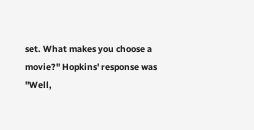set. What makes you choose a movie?" Hopkins' response was "Well,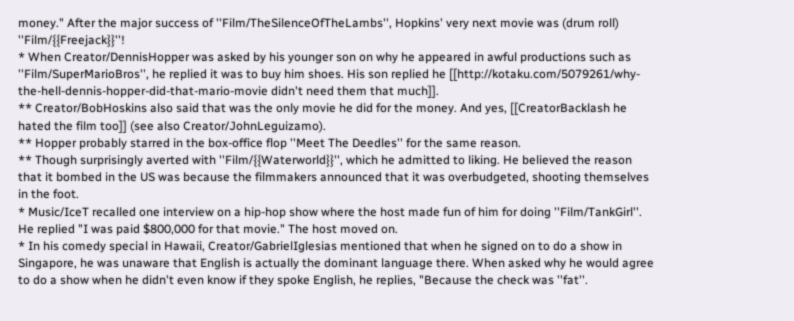money." After the major success of ''Film/TheSilenceOfTheLambs'', Hopkins' very next movie was (drum roll) ''Film/{{Freejack}}''!
* When Creator/DennisHopper was asked by his younger son on why he appeared in awful productions such as ''Film/SuperMarioBros'', he replied it was to buy him shoes. His son replied he [[http://kotaku.com/5079261/why-the-hell-dennis-hopper-did-that-mario-movie didn't need them that much]].
** Creator/BobHoskins also said that was the only movie he did for the money. And yes, [[CreatorBacklash he hated the film too]] (see also Creator/JohnLeguizamo).
** Hopper probably starred in the box-office flop ''Meet The Deedles'' for the same reason.
** Though surprisingly averted with ''Film/{{Waterworld}}'', which he admitted to liking. He believed the reason that it bombed in the US was because the filmmakers announced that it was overbudgeted, shooting themselves in the foot.
* Music/IceT recalled one interview on a hip-hop show where the host made fun of him for doing ''Film/TankGirl''. He replied "I was paid $800,000 for that movie." The host moved on.
* In his comedy special in Hawaii, Creator/GabrielIglesias mentioned that when he signed on to do a show in Singapore, he was unaware that English is actually the dominant language there. When asked why he would agree to do a show when he didn't even know if they spoke English, he replies, "Because the check was ''fat''.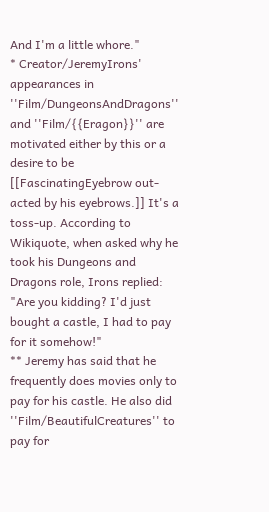And I'm a little whore."
* Creator/JeremyIrons' appearances in ''Film/DungeonsAndDragons'' and ''Film/{{Eragon}}'' are motivated either by this or a desire to be [[FascinatingEyebrow out-acted by his eyebrows.]] It's a toss-up. According to Wikiquote, when asked why he took his Dungeons and Dragons role, Irons replied: "Are you kidding? I'd just bought a castle, I had to pay for it somehow!"
** Jeremy has said that he frequently does movies only to pay for his castle. He also did ''Film/BeautifulCreatures'' to pay for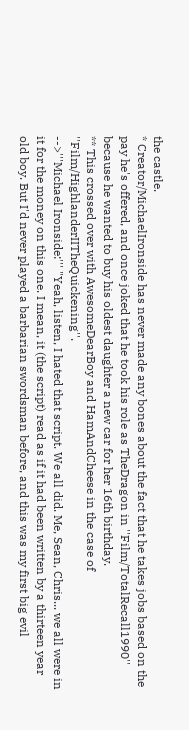the castle.
* Creator/MichaelIronside has never made any bones about the fact that he takes jobs based on the pay he's offered, and once joked that he took his role as TheDragon in ''Film/TotalRecall1990'' because he wanted to buy his oldest daughter a new car for her 16th birthday.
** This crossed over with AwesomeDearBoy and HamAndCheese in the case of ''Film/HighlanderIITheQuickening''.
-->'''Michael Ironside:''' "Yeah, listen, I hated that script. We all did. Me, Sean, Chris... we all were in it for the money on this one. I mean, it (the script) read as if it had been written by a thirteen year old boy. But I'd never played a barbarian swordsman before, and this was my first big evil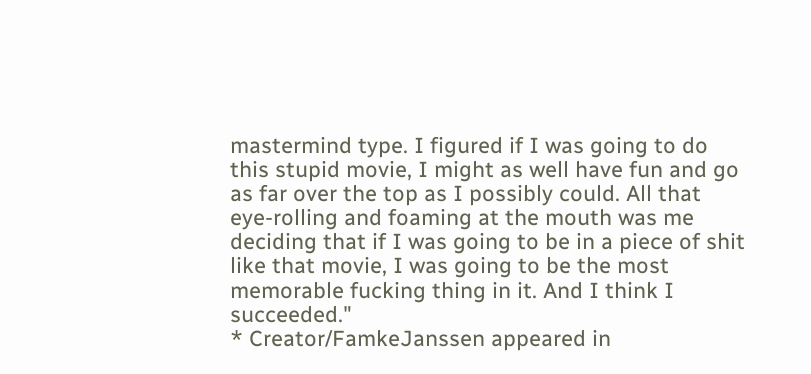mastermind type. I figured if I was going to do this stupid movie, I might as well have fun and go as far over the top as I possibly could. All that eye-rolling and foaming at the mouth was me deciding that if I was going to be in a piece of shit like that movie, I was going to be the most memorable fucking thing in it. And I think I succeeded."
* Creator/FamkeJanssen appeared in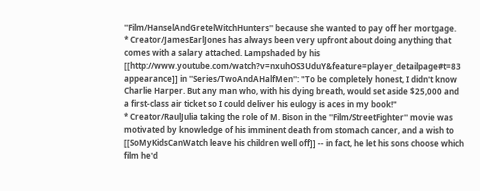''Film/HanselAndGretelWitchHunters'' because she wanted to pay off her mortgage.
* Creator/JamesEarlJones has always been very upfront about doing anything that comes with a salary attached. Lampshaded by his [[http://www.youtube.com/watch?v=nxuhOS3UduY&feature=player_detailpage#t=83 appearance]] in ''Series/TwoAndAHalfMen'': "To be completely honest, I didn't know Charlie Harper. But any man who, with his dying breath, would set aside $25,000 and a first-class air ticket so I could deliver his eulogy is aces in my book!"
* Creator/RaulJulia taking the role of M. Bison in the ''Film/StreetFighter'' movie was motivated by knowledge of his imminent death from stomach cancer, and a wish to [[SoMyKidsCanWatch leave his children well off]] -- in fact, he let his sons choose which film he'd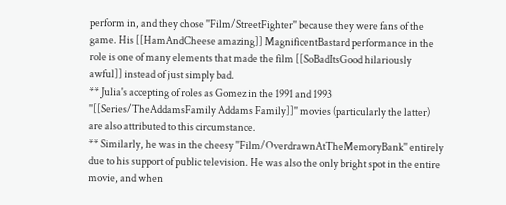perform in, and they chose ''Film/StreetFighter'' because they were fans of the game. His [[HamAndCheese amazing]] MagnificentBastard performance in the role is one of many elements that made the film [[SoBadItsGood hilariously awful]] instead of just simply bad.
** Julia's accepting of roles as Gomez in the 1991 and 1993 ''[[Series/TheAddamsFamily Addams Family]]'' movies (particularly the latter) are also attributed to this circumstance.
** Similarly, he was in the cheesy ''Film/OverdrawnAtTheMemoryBank'' entirely due to his support of public television. He was also the only bright spot in the entire movie, and when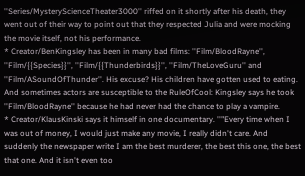''Series/MysteryScienceTheater3000'' riffed on it shortly after his death, they went out of their way to point out that they respected Julia and were mocking the movie itself, not his performance.
* Creator/BenKingsley has been in many bad films: ''Film/BloodRayne'', ''Film/{{Species}}'', ''Film/{{Thunderbirds}}'', ''Film/TheLoveGuru'' and ''Film/ASoundOfThunder''. His excuse? His children have gotten used to eating. And sometimes actors are susceptible to the RuleOfCool: Kingsley says he took ''Film/BloodRayne'' because he had never had the chance to play a vampire.
* Creator/KlausKinski says it himself in one documentary. ''"Every time when I was out of money, I would just make any movie, I really didn't care. And suddenly the newspaper write I am the best murderer, the best this one, the best that one. And it isn't even too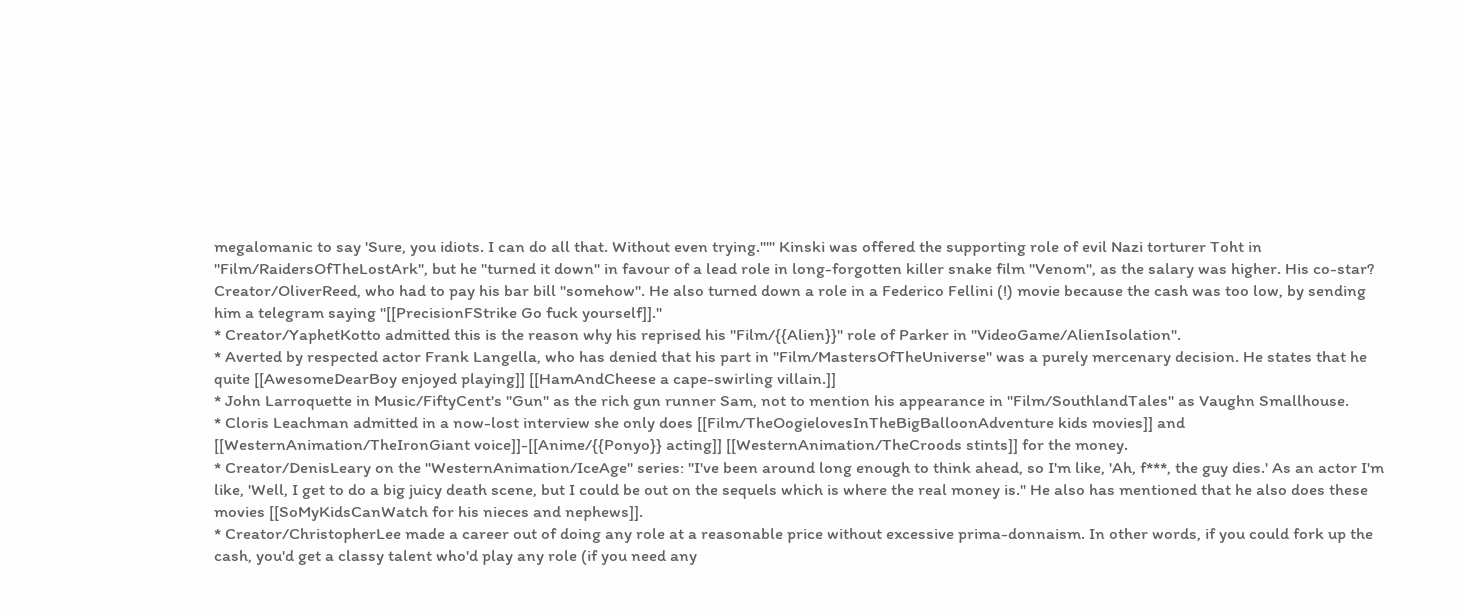megalomanic to say 'Sure, you idiots. I can do all that. Without even trying.'"'' Kinski was offered the supporting role of evil Nazi torturer Toht in ''Film/RaidersOfTheLostArk'', but he ''turned it down'' in favour of a lead role in long-forgotten killer snake film ''Venom'', as the salary was higher. His co-star? Creator/OliverReed, who had to pay his bar bill ''somehow''. He also turned down a role in a Federico Fellini (!) movie because the cash was too low, by sending him a telegram saying "[[PrecisionFStrike Go fuck yourself]]."
* Creator/YaphetKotto admitted this is the reason why his reprised his ''Film/{{Alien}}'' role of Parker in ''VideoGame/AlienIsolation''.
* Averted by respected actor Frank Langella, who has denied that his part in ''Film/MastersOfTheUniverse'' was a purely mercenary decision. He states that he quite [[AwesomeDearBoy enjoyed playing]] [[HamAndCheese a cape-swirling villain.]]
* John Larroquette in Music/FiftyCent's ''Gun'' as the rich gun runner Sam, not to mention his appearance in ''Film/SouthlandTales'' as Vaughn Smallhouse.
* Cloris Leachman admitted in a now-lost interview she only does [[Film/TheOogielovesInTheBigBalloonAdventure kids movies]] and [[WesternAnimation/TheIronGiant voice]]-[[Anime/{{Ponyo}} acting]] [[WesternAnimation/TheCroods stints]] for the money.
* Creator/DenisLeary on the ''WesternAnimation/IceAge'' series: "I've been around long enough to think ahead, so I'm like, 'Ah, f***, the guy dies.' As an actor I'm like, 'Well, I get to do a big juicy death scene, but I could be out on the sequels which is where the real money is." He also has mentioned that he also does these movies [[SoMyKidsCanWatch for his nieces and nephews]].
* Creator/ChristopherLee made a career out of doing any role at a reasonable price without excessive prima-donnaism. In other words, if you could fork up the cash, you'd get a classy talent who'd play any role (if you need any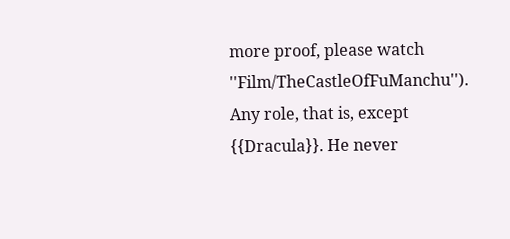more proof, please watch ''Film/TheCastleOfFuManchu''). Any role, that is, except {{Dracula}}. He never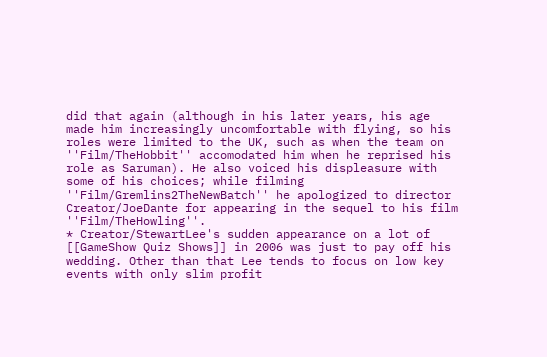did that again (although in his later years, his age made him increasingly uncomfortable with flying, so his roles were limited to the UK, such as when the team on ''Film/TheHobbit'' accomodated him when he reprised his role as Saruman). He also voiced his displeasure with some of his choices; while filming ''Film/Gremlins2TheNewBatch'' he apologized to director Creator/JoeDante for appearing in the sequel to his film ''Film/TheHowling''.
* Creator/StewartLee's sudden appearance on a lot of [[GameShow Quiz Shows]] in 2006 was just to pay off his wedding. Other than that Lee tends to focus on low key events with only slim profit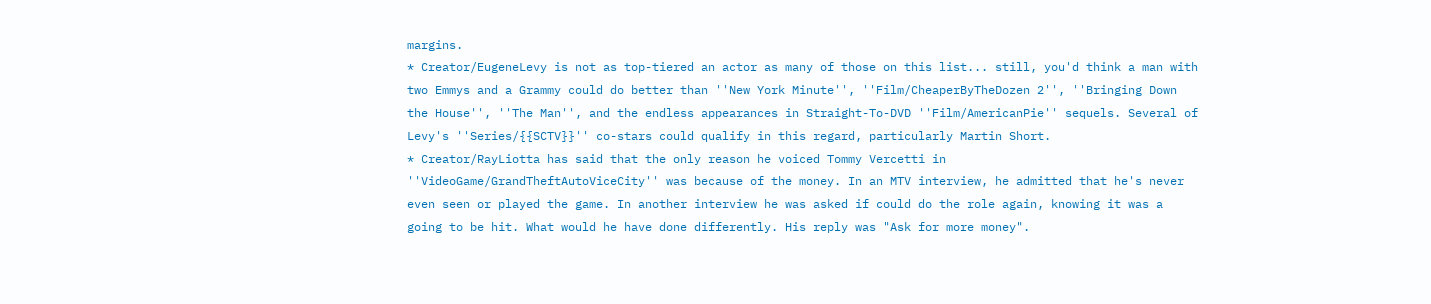margins.
* Creator/EugeneLevy is not as top-tiered an actor as many of those on this list... still, you'd think a man with two Emmys and a Grammy could do better than ''New York Minute'', ''Film/CheaperByTheDozen 2'', ''Bringing Down the House'', ''The Man'', and the endless appearances in Straight-To-DVD ''Film/AmericanPie'' sequels. Several of Levy's ''Series/{{SCTV}}'' co-stars could qualify in this regard, particularly Martin Short.
* Creator/RayLiotta has said that the only reason he voiced Tommy Vercetti in ''VideoGame/GrandTheftAutoViceCity'' was because of the money. In an MTV interview, he admitted that he's never even seen or played the game. In another interview he was asked if could do the role again, knowing it was a going to be hit. What would he have done differently. His reply was "Ask for more money".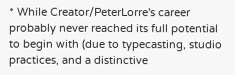* While Creator/PeterLorre's career probably never reached its full potential to begin with (due to typecasting, studio practices, and a distinctive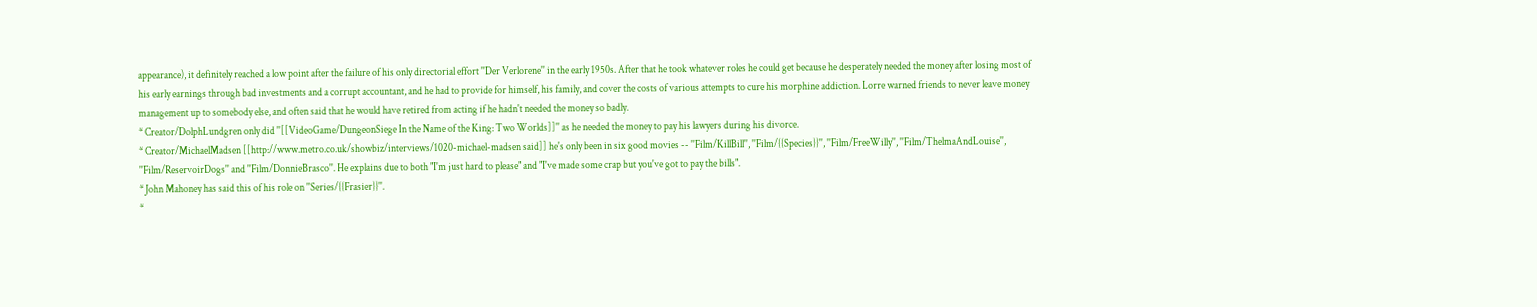appearance), it definitely reached a low point after the failure of his only directorial effort ''Der Verlorene'' in the early 1950s. After that he took whatever roles he could get because he desperately needed the money after losing most of his early earnings through bad investments and a corrupt accountant, and he had to provide for himself, his family, and cover the costs of various attempts to cure his morphine addiction. Lorre warned friends to never leave money management up to somebody else, and often said that he would have retired from acting if he hadn't needed the money so badly.
* Creator/DolphLundgren only did ''[[VideoGame/DungeonSiege In the Name of the King: Two Worlds]]'' as he needed the money to pay his lawyers during his divorce.
* Creator/MichaelMadsen [[http://www.metro.co.uk/showbiz/interviews/1020-michael-madsen said]] he's only been in six good movies -- ''Film/KillBill'', ''Film/{{Species}}'', ''Film/FreeWilly'', ''Film/ThelmaAndLouise'', ''Film/ReservoirDogs'' and ''Film/DonnieBrasco''. He explains due to both "I'm just hard to please" and "I've made some crap but you've got to pay the bills".
* John Mahoney has said this of his role on ''Series/{{Frasier}}''.
*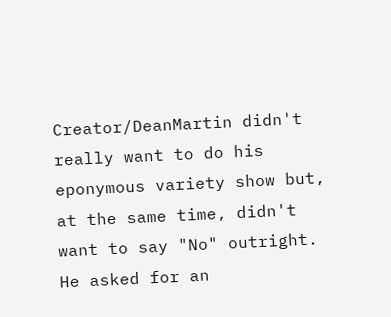Creator/DeanMartin didn't really want to do his eponymous variety show but, at the same time, didn't want to say "No" outright. He asked for an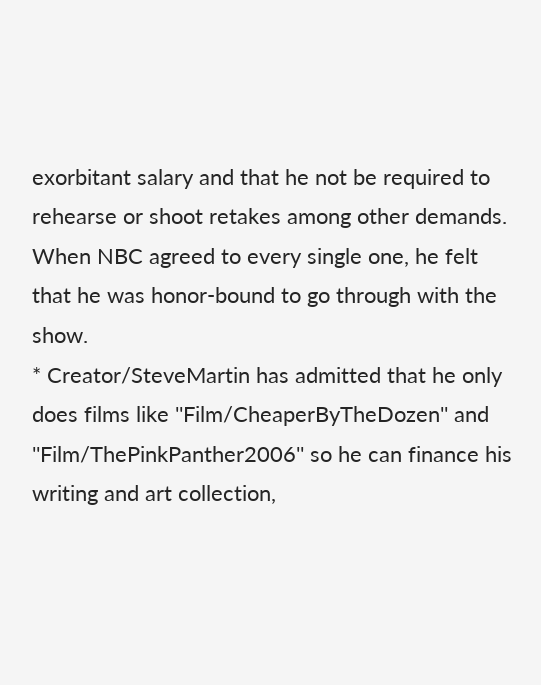exorbitant salary and that he not be required to rehearse or shoot retakes among other demands. When NBC agreed to every single one, he felt that he was honor-bound to go through with the show.
* Creator/SteveMartin has admitted that he only does films like ''Film/CheaperByTheDozen'' and ''Film/ThePinkPanther2006'' so he can finance his writing and art collection,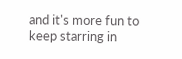and it's more fun to keep starring in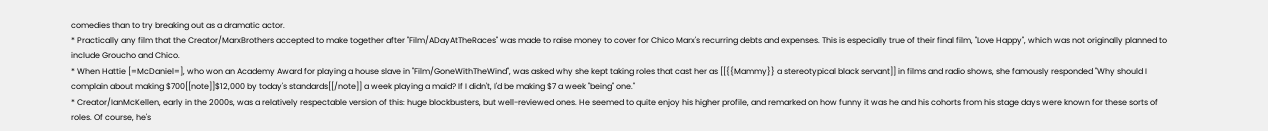comedies than to try breaking out as a dramatic actor.
* Practically any film that the Creator/MarxBrothers accepted to make together after ''Film/ADayAtTheRaces'' was made to raise money to cover for Chico Marx's recurring debts and expenses. This is especially true of their final film, ''Love Happy'', which was not originally planned to include Groucho and Chico.
* When Hattie [=McDaniel=], who won an Academy Award for playing a house slave in ''Film/GoneWithTheWind'', was asked why she kept taking roles that cast her as [[{{Mammy}} a stereotypical black servant]] in films and radio shows, she famously responded "Why should I complain about making $700[[note]]$12,000 by today's standards[[/note]] a week playing a maid? If I didn't, I'd be making $7 a week ''being'' one."
* Creator/IanMcKellen, early in the 2000s, was a relatively respectable version of this: huge blockbusters, but well-reviewed ones. He seemed to quite enjoy his higher profile, and remarked on how funny it was he and his cohorts from his stage days were known for these sorts of roles. Of course, he's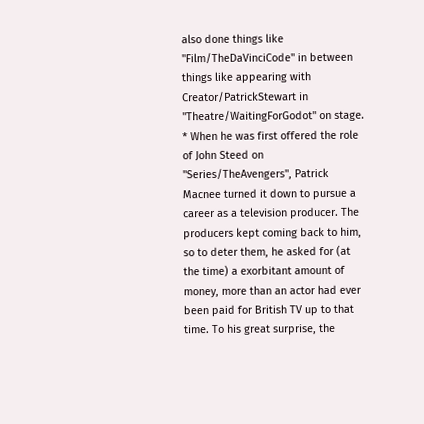also done things like ''Film/TheDaVinciCode'' in between things like appearing with Creator/PatrickStewart in ''Theatre/WaitingForGodot'' on stage.
* When he was first offered the role of John Steed on ''Series/TheAvengers'', Patrick Macnee turned it down to pursue a career as a television producer. The producers kept coming back to him, so to deter them, he asked for (at the time) a exorbitant amount of money, more than an actor had ever been paid for British TV up to that time. To his great surprise, the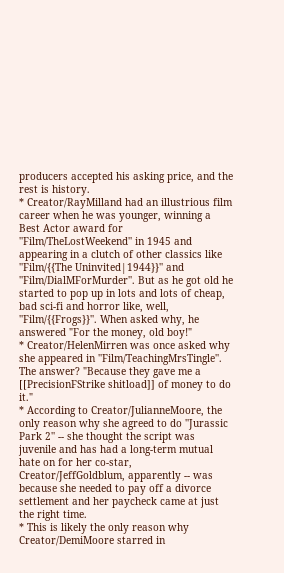producers accepted his asking price, and the rest is history.
* Creator/RayMilland had an illustrious film career when he was younger, winning a Best Actor award for ''Film/TheLostWeekend'' in 1945 and appearing in a clutch of other classics like ''Film/{{The Uninvited|1944}}'' and ''Film/DialMForMurder''. But as he got old he started to pop up in lots and lots of cheap, bad sci-fi and horror like, well, ''Film/{{Frogs}}''. When asked why, he answered "For the money, old boy!"
* Creator/HelenMirren was once asked why she appeared in ''Film/TeachingMrsTingle''. The answer? "Because they gave me a [[PrecisionFStrike shitload]] of money to do it."
* According to Creator/JulianneMoore, the only reason why she agreed to do ''Jurassic Park 2'' -- she thought the script was juvenile and has had a long-term mutual hate on for her co-star, Creator/JeffGoldblum, apparently -- was because she needed to pay off a divorce settlement and her paycheck came at just the right time.
* This is likely the only reason why Creator/DemiMoore starred in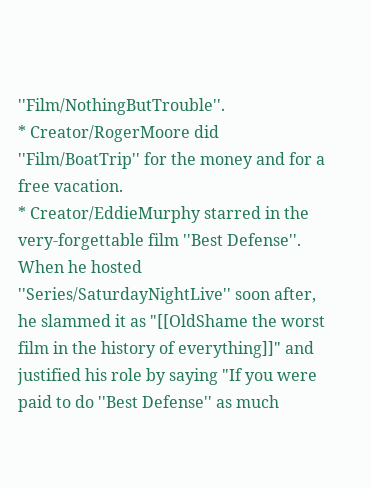''Film/NothingButTrouble''.
* Creator/RogerMoore did ''Film/BoatTrip'' for the money and for a free vacation.
* Creator/EddieMurphy starred in the very-forgettable film ''Best Defense''. When he hosted ''Series/SaturdayNightLive'' soon after, he slammed it as "[[OldShame the worst film in the history of everything]]" and justified his role by saying "If you were paid to do ''Best Defense'' as much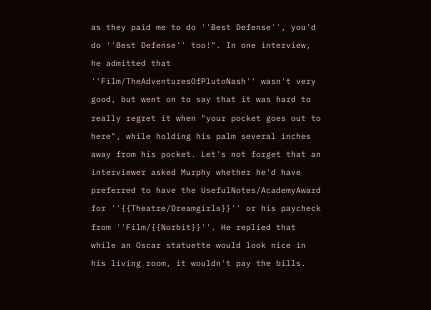as they paid me to do ''Best Defense'', you'd do ''Best Defense'' too!". In one interview, he admitted that ''Film/TheAdventuresOfPlutoNash'' wasn't very good, but went on to say that it was hard to really regret it when "your pocket goes out to here", while holding his palm several inches away from his pocket. Let's not forget that an interviewer asked Murphy whether he'd have preferred to have the UsefulNotes/AcademyAward for ''{{Theatre/Dreamgirls}}'' or his paycheck from ''Film/{{Norbit}}''. He replied that while an Oscar statuette would look nice in his living room, it wouldn't pay the bills.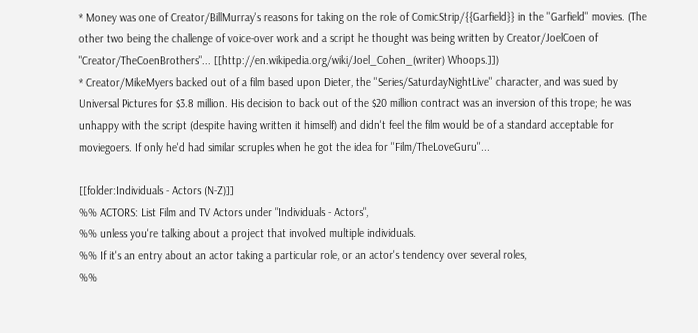* Money was one of Creator/BillMurray's reasons for taking on the role of ComicStrip/{{Garfield}} in the ''Garfield'' movies. (The other two being the challenge of voice-over work and a script he thought was being written by Creator/JoelCoen of "Creator/TheCoenBrothers"... [[http://en.wikipedia.org/wiki/Joel_Cohen_(writer) Whoops.]])
* Creator/MikeMyers backed out of a film based upon Dieter, the ''Series/SaturdayNightLive'' character, and was sued by Universal Pictures for $3.8 million. His decision to back out of the $20 million contract was an inversion of this trope; he was unhappy with the script (despite having written it himself) and didn't feel the film would be of a standard acceptable for moviegoers. If only he'd had similar scruples when he got the idea for ''Film/TheLoveGuru''...

[[folder:Individuals - Actors (N-Z)]]
%% ACTORS: List Film and TV Actors under "Individuals - Actors",
%% unless you're talking about a project that involved multiple individuals.
%% If it's an entry about an actor taking a particular role, or an actor's tendency over several roles,
%%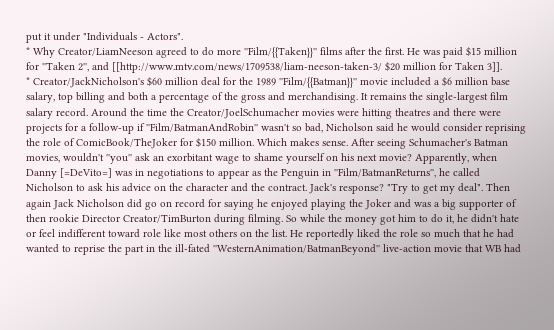put it under "Individuals - Actors".
* Why Creator/LiamNeeson agreed to do more ''Film/{{Taken}}'' films after the first. He was paid $15 million for ''Taken 2'', and [[http://www.mtv.com/news/1709538/liam-neeson-taken-3/ $20 million for Taken 3]].
* Creator/JackNicholson's $60 million deal for the 1989 ''Film/{{Batman}}'' movie included a $6 million base salary, top billing and both a percentage of the gross and merchandising. It remains the single-largest film salary record. Around the time the Creator/JoelSchumacher movies were hitting theatres and there were projects for a follow-up if ''Film/BatmanAndRobin'' wasn't so bad, Nicholson said he would consider reprising the role of ComicBook/TheJoker for $150 million. Which makes sense. After seeing Schumacher's Batman movies, wouldn't ''you'' ask an exorbitant wage to shame yourself on his next movie? Apparently, when Danny [=DeVito=] was in negotiations to appear as the Penguin in ''Film/BatmanReturns'', he called Nicholson to ask his advice on the character and the contract. Jack's response? "Try to get my deal". Then again Jack Nicholson did go on record for saying he enjoyed playing the Joker and was a big supporter of then rookie Director Creator/TimBurton during filming. So while the money got him to do it, he didn't hate or feel indifferent toward role like most others on the list. He reportedly liked the role so much that he had wanted to reprise the part in the ill-fated ''WesternAnimation/BatmanBeyond'' live-action movie that WB had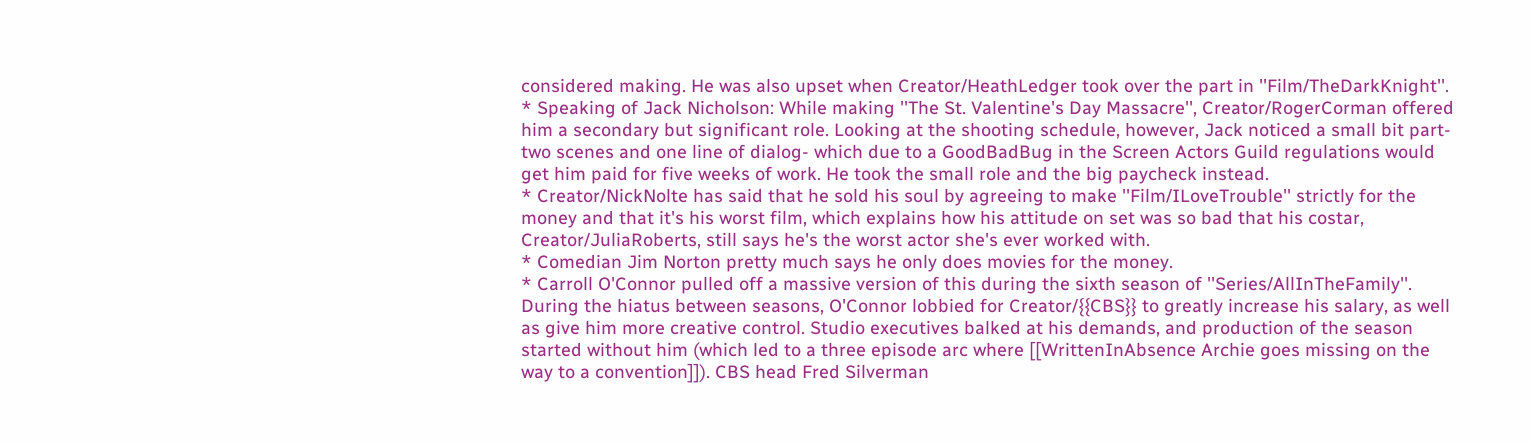considered making. He was also upset when Creator/HeathLedger took over the part in ''Film/TheDarkKnight''.
* Speaking of Jack Nicholson: While making ''The St. Valentine's Day Massacre'', Creator/RogerCorman offered him a secondary but significant role. Looking at the shooting schedule, however, Jack noticed a small bit part- two scenes and one line of dialog- which due to a GoodBadBug in the Screen Actors Guild regulations would get him paid for five weeks of work. He took the small role and the big paycheck instead.
* Creator/NickNolte has said that he sold his soul by agreeing to make ''Film/ILoveTrouble'' strictly for the money and that it's his worst film, which explains how his attitude on set was so bad that his costar, Creator/JuliaRoberts, still says he's the worst actor she's ever worked with.
* Comedian Jim Norton pretty much says he only does movies for the money.
* Carroll O'Connor pulled off a massive version of this during the sixth season of ''Series/AllInTheFamily''. During the hiatus between seasons, O'Connor lobbied for Creator/{{CBS}} to greatly increase his salary, as well as give him more creative control. Studio executives balked at his demands, and production of the season started without him (which led to a three episode arc where [[WrittenInAbsence Archie goes missing on the way to a convention]]). CBS head Fred Silverman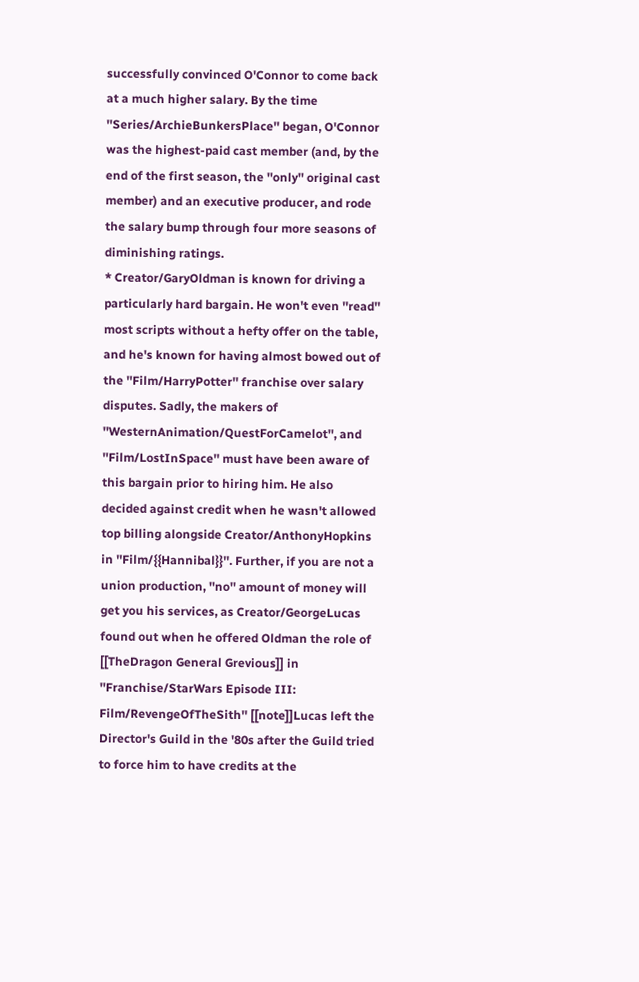successfully convinced O'Connor to come back at a much higher salary. By the time ''Series/ArchieBunkersPlace'' began, O'Connor was the highest-paid cast member (and, by the end of the first season, the ''only'' original cast member) and an executive producer, and rode the salary bump through four more seasons of diminishing ratings.
* Creator/GaryOldman is known for driving a particularly hard bargain. He won't even ''read'' most scripts without a hefty offer on the table, and he's known for having almost bowed out of the ''Film/HarryPotter'' franchise over salary disputes. Sadly, the makers of ''WesternAnimation/QuestForCamelot'', and ''Film/LostInSpace'' must have been aware of this bargain prior to hiring him. He also decided against credit when he wasn't allowed top billing alongside Creator/AnthonyHopkins in ''Film/{{Hannibal}}''. Further, if you are not a union production, ''no'' amount of money will get you his services, as Creator/GeorgeLucas found out when he offered Oldman the role of [[TheDragon General Grevious]] in ''Franchise/StarWars Episode III: Film/RevengeOfTheSith'' [[note]]Lucas left the Director's Guild in the '80s after the Guild tried to force him to have credits at the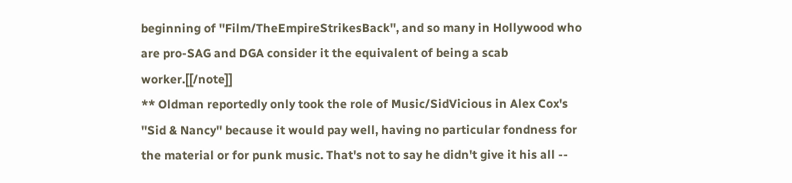beginning of ''Film/TheEmpireStrikesBack'', and so many in Hollywood who are pro-SAG and DGA consider it the equivalent of being a scab worker.[[/note]]
** Oldman reportedly only took the role of Music/SidVicious in Alex Cox's ''Sid & Nancy'' because it would pay well, having no particular fondness for the material or for punk music. That's not to say he didn't give it his all --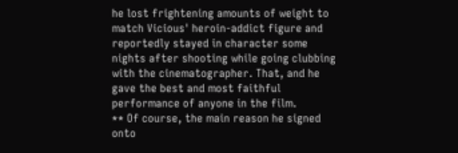he lost frightening amounts of weight to match Vicious' heroin-addict figure and reportedly stayed in character some nights after shooting while going clubbing with the cinematographer. That, and he gave the best and most faithful performance of anyone in the film.
** Of course, the main reason he signed onto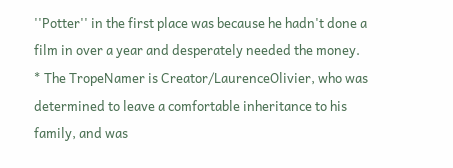''Potter'' in the first place was because he hadn't done a film in over a year and desperately needed the money.
* The TropeNamer is Creator/LaurenceOlivier, who was determined to leave a comfortable inheritance to his family, and was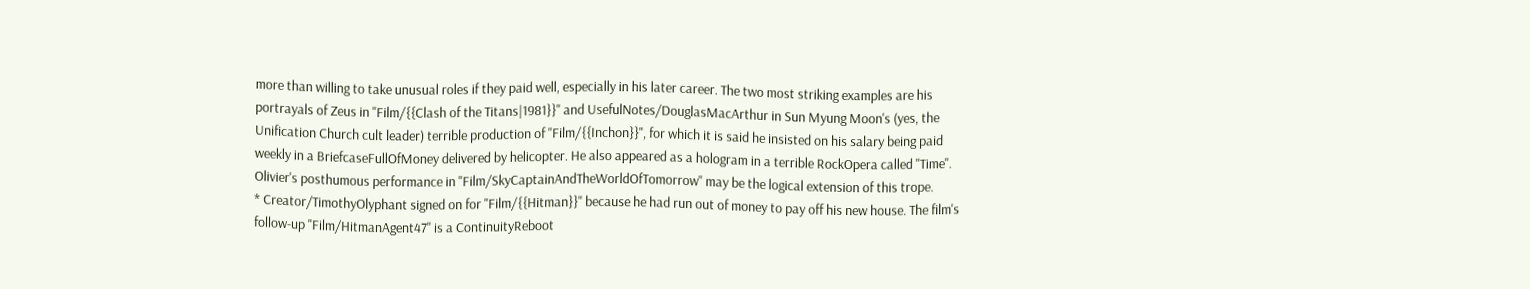more than willing to take unusual roles if they paid well, especially in his later career. The two most striking examples are his portrayals of Zeus in ''Film/{{Clash of the Titans|1981}}'' and UsefulNotes/DouglasMacArthur in Sun Myung Moon's (yes, the Unification Church cult leader) terrible production of ''Film/{{Inchon}}'', for which it is said he insisted on his salary being paid weekly in a BriefcaseFullOfMoney delivered by helicopter. He also appeared as a hologram in a terrible RockOpera called ''Time''. Olivier's posthumous performance in ''Film/SkyCaptainAndTheWorldOfTomorrow'' may be the logical extension of this trope.
* Creator/TimothyOlyphant signed on for ''Film/{{Hitman}}'' because he had run out of money to pay off his new house. The film's follow-up ''Film/HitmanAgent47'' is a ContinuityReboot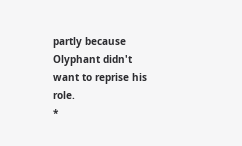partly because Olyphant didn't want to reprise his role.
*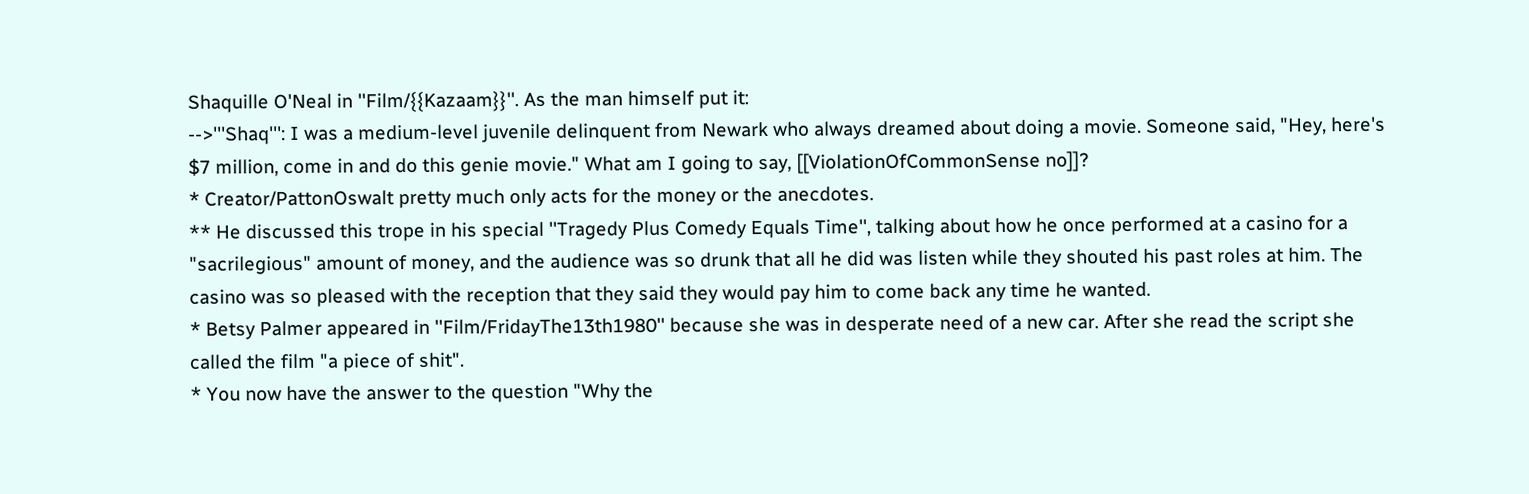Shaquille O'Neal in ''Film/{{Kazaam}}''. As the man himself put it:
-->'''Shaq''': I was a medium-level juvenile delinquent from Newark who always dreamed about doing a movie. Someone said, "Hey, here's $7 million, come in and do this genie movie." What am I going to say, [[ViolationOfCommonSense no]]?
* Creator/PattonOswalt pretty much only acts for the money or the anecdotes.
** He discussed this trope in his special ''Tragedy Plus Comedy Equals Time'', talking about how he once performed at a casino for a "sacrilegious" amount of money, and the audience was so drunk that all he did was listen while they shouted his past roles at him. The casino was so pleased with the reception that they said they would pay him to come back any time he wanted.
* Betsy Palmer appeared in ''Film/FridayThe13th1980'' because she was in desperate need of a new car. After she read the script she called the film "a piece of shit".
* You now have the answer to the question "Why the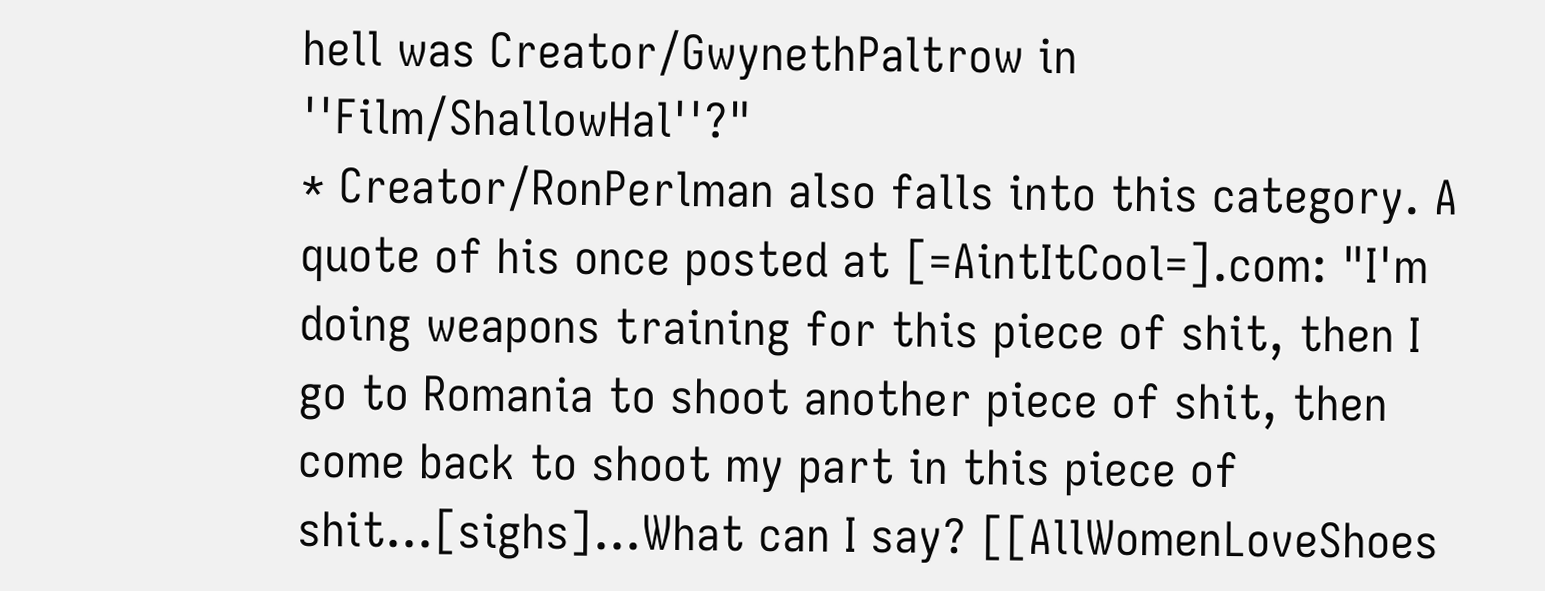hell was Creator/GwynethPaltrow in ''Film/ShallowHal''?"
* Creator/RonPerlman also falls into this category. A quote of his once posted at [=AintItCool=].com: "I'm doing weapons training for this piece of shit, then I go to Romania to shoot another piece of shit, then come back to shoot my part in this piece of shit...[sighs]...What can I say? [[AllWomenLoveShoes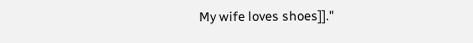My wife loves shoes]]."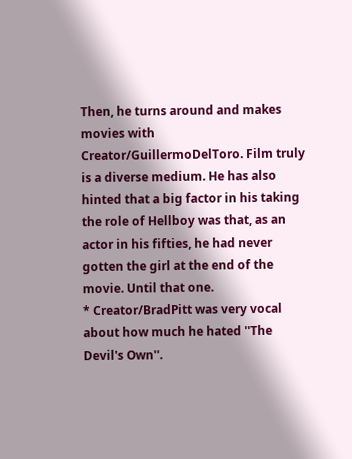Then, he turns around and makes movies with Creator/GuillermoDelToro. Film truly is a diverse medium. He has also hinted that a big factor in his taking the role of Hellboy was that, as an actor in his fifties, he had never gotten the girl at the end of the movie. Until that one.
* Creator/BradPitt was very vocal about how much he hated ''The Devil's Own''.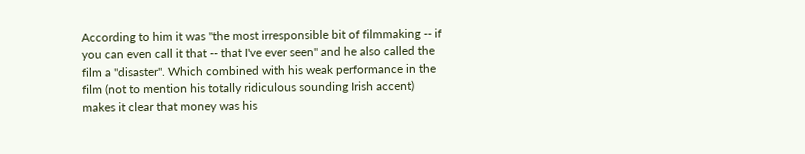According to him it was "the most irresponsible bit of filmmaking -- if you can even call it that -- that I've ever seen" and he also called the film a "disaster". Which combined with his weak performance in the film (not to mention his totally ridiculous sounding Irish accent) makes it clear that money was his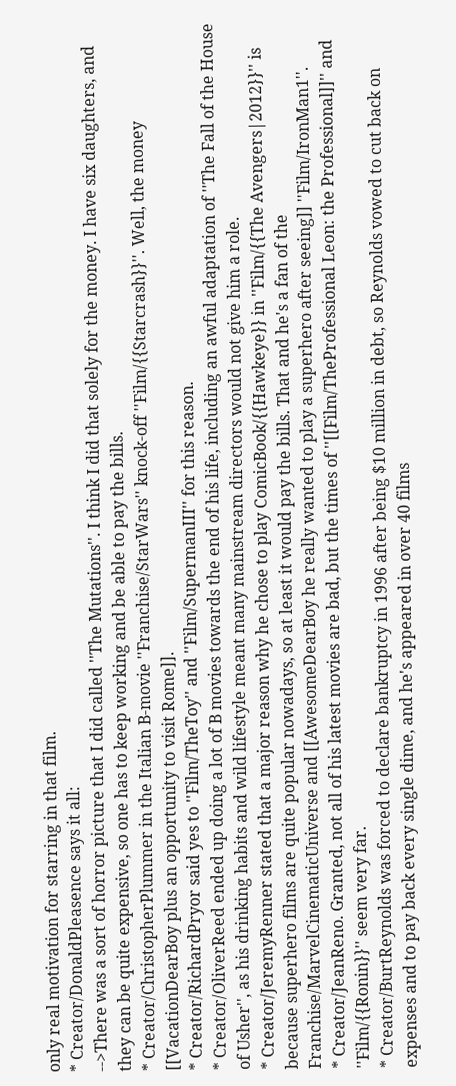only real motivation for starring in that film.
* Creator/DonaldPleasence says it all:
-->There was a sort of horror picture that I did called ''The Mutations''. I think I did that solely for the money. I have six daughters, and they can be quite expensive, so one has to keep working and be able to pay the bills.
* Creator/ChristopherPlummer in the Italian B-movie ''Franchise/StarWars'' knock-off ''Film/{{Starcrash}}''. Well, the money [[VacationDearBoy plus an opportunity to visit Rome]].
* Creator/RichardPryor said yes to ''Film/TheToy'' and ''Film/SupermanIII'' for this reason.
* Creator/OliverReed ended up doing a lot of B movies towards the end of his life, including an awful adaptation of ''The Fall of the House of Usher'', as his drinking habits and wild lifestyle meant many mainstream directors would not give him a role.
* Creator/JeremyRenner stated that a major reason why he chose to play ComicBook/{{Hawkeye}} in ''Film/{{The Avengers|2012}}'' is because superhero films are quite popular nowadays, so at least it would pay the bills. That and he's a fan of the Franchise/MarvelCinematicUniverse and [[AwesomeDearBoy he really wanted to play a superhero after seeing]] ''Film/IronMan1''.
* Creator/JeanReno. Granted, not all of his latest movies are bad, but the times of ''[[Film/TheProfessional Leon: the Professional]]'' and ''Film/{{Ronin}}'' seem very far.
* Creator/BurtReynolds was forced to declare bankruptcy in 1996 after being $10 million in debt, so Reynolds vowed to cut back on expenses and to pay back every single dime, and he's appeared in over 40 films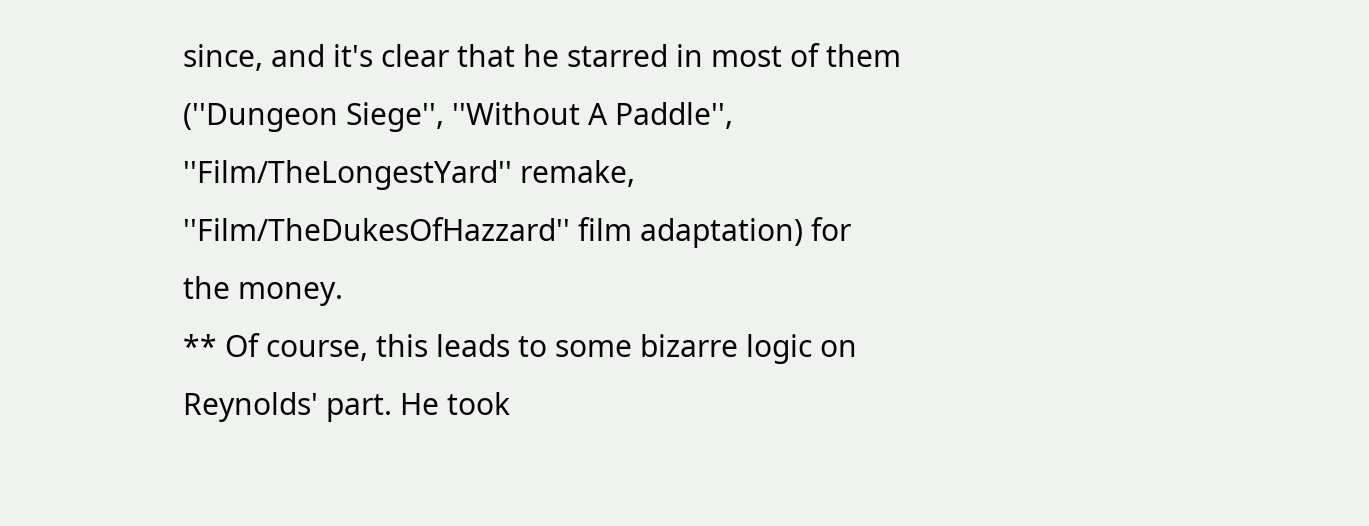since, and it's clear that he starred in most of them (''Dungeon Siege'', ''Without A Paddle'', ''Film/TheLongestYard'' remake, ''Film/TheDukesOfHazzard'' film adaptation) for the money.
** Of course, this leads to some bizarre logic on Reynolds' part. He took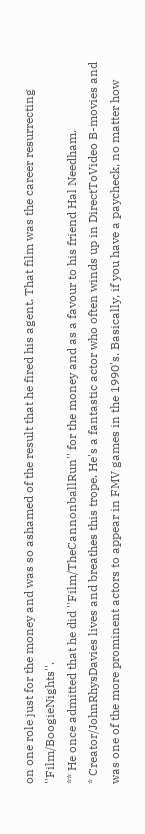on one role just for the money and was so ashamed of the result that he fired his agent. That film was the career resurrecting ''Film/BoogieNights''.
** He once admitted that he did ''Film/TheCannonballRun'' for the money and as a favour to his friend Hal Needham.
* Creator/JohnRhysDavies lives and breathes this trope. He's a fantastic actor who often winds up in DirectToVideo B-movies and was one of the more prominent actors to appear in FMV games in the 1990's. Basically, if you have a paycheck, no matter how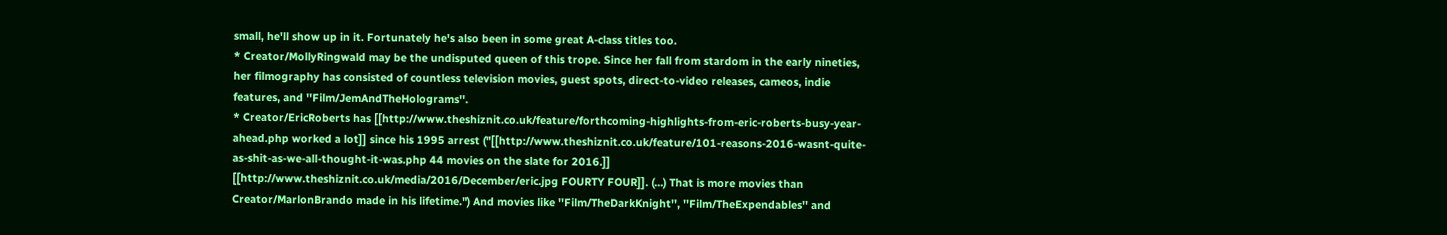small, he'll show up in it. Fortunately he's also been in some great A-class titles too.
* Creator/MollyRingwald may be the undisputed queen of this trope. Since her fall from stardom in the early nineties, her filmography has consisted of countless television movies, guest spots, direct-to-video releases, cameos, indie features, and ''Film/JemAndTheHolograms''.
* Creator/EricRoberts has [[http://www.theshiznit.co.uk/feature/forthcoming-highlights-from-eric-roberts-busy-year-ahead.php worked a lot]] since his 1995 arrest ("[[http://www.theshiznit.co.uk/feature/101-reasons-2016-wasnt-quite-as-shit-as-we-all-thought-it-was.php 44 movies on the slate for 2016.]] [[http://www.theshiznit.co.uk/media/2016/December/eric.jpg FOURTY FOUR]]. (...) That is more movies than Creator/MarlonBrando made in his lifetime.") And movies like ''Film/TheDarkKnight'', ''Film/TheExpendables'' and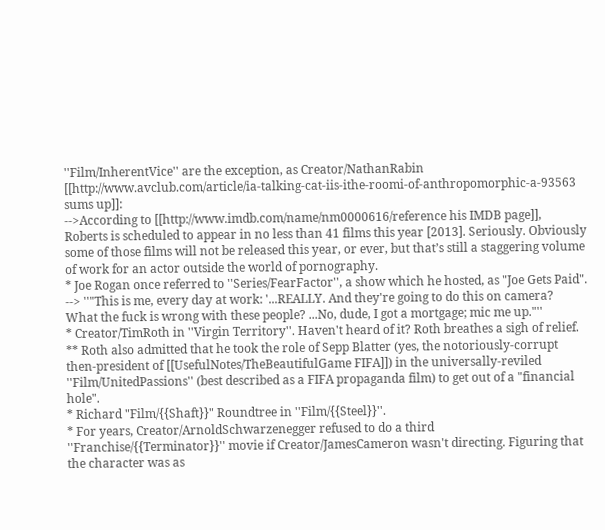''Film/InherentVice'' are the exception, as Creator/NathanRabin [[http://www.avclub.com/article/ia-talking-cat-iis-ithe-roomi-of-anthropomorphic-a-93563 sums up]]:
-->According to [[http://www.imdb.com/name/nm0000616/reference his IMDB page]], Roberts is scheduled to appear in no less than 41 films this year [2013]. Seriously. Obviously some of those films will not be released this year, or ever, but that’s still a staggering volume of work for an actor outside the world of pornography.
* Joe Rogan once referred to ''Series/FearFactor'', a show which he hosted, as "Joe Gets Paid".
--> ''"This is me, every day at work: '...REALLY. And they're going to do this on camera? What the fuck is wrong with these people? ...No, dude, I got a mortgage; mic me up."''
* Creator/TimRoth in ''Virgin Territory''. Haven't heard of it? Roth breathes a sigh of relief.
** Roth also admitted that he took the role of Sepp Blatter (yes, the notoriously-corrupt then-president of [[UsefulNotes/TheBeautifulGame FIFA]]) in the universally-reviled ''Film/UnitedPassions'' (best described as a FIFA propaganda film) to get out of a "financial hole".
* Richard "Film/{{Shaft}}" Roundtree in ''Film/{{Steel}}''.
* For years, Creator/ArnoldSchwarzenegger refused to do a third ''Franchise/{{Terminator}}'' movie if Creator/JamesCameron wasn't directing. Figuring that the character was as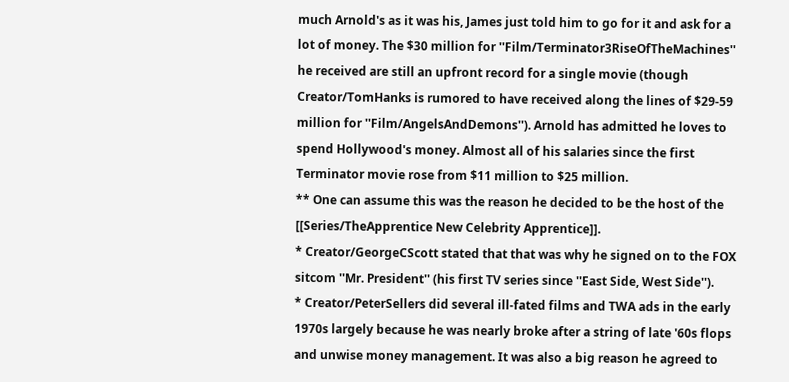much Arnold's as it was his, James just told him to go for it and ask for a lot of money. The $30 million for ''Film/Terminator3RiseOfTheMachines'' he received are still an upfront record for a single movie (though Creator/TomHanks is rumored to have received along the lines of $29-59 million for ''Film/AngelsAndDemons''). Arnold has admitted he loves to spend Hollywood's money. Almost all of his salaries since the first Terminator movie rose from $11 million to $25 million.
** One can assume this was the reason he decided to be the host of the [[Series/TheApprentice New Celebrity Apprentice]].
* Creator/GeorgeCScott stated that that was why he signed on to the FOX sitcom ''Mr. President'' (his first TV series since ''East Side, West Side'').
* Creator/PeterSellers did several ill-fated films and TWA ads in the early 1970s largely because he was nearly broke after a string of late '60s flops and unwise money management. It was also a big reason he agreed to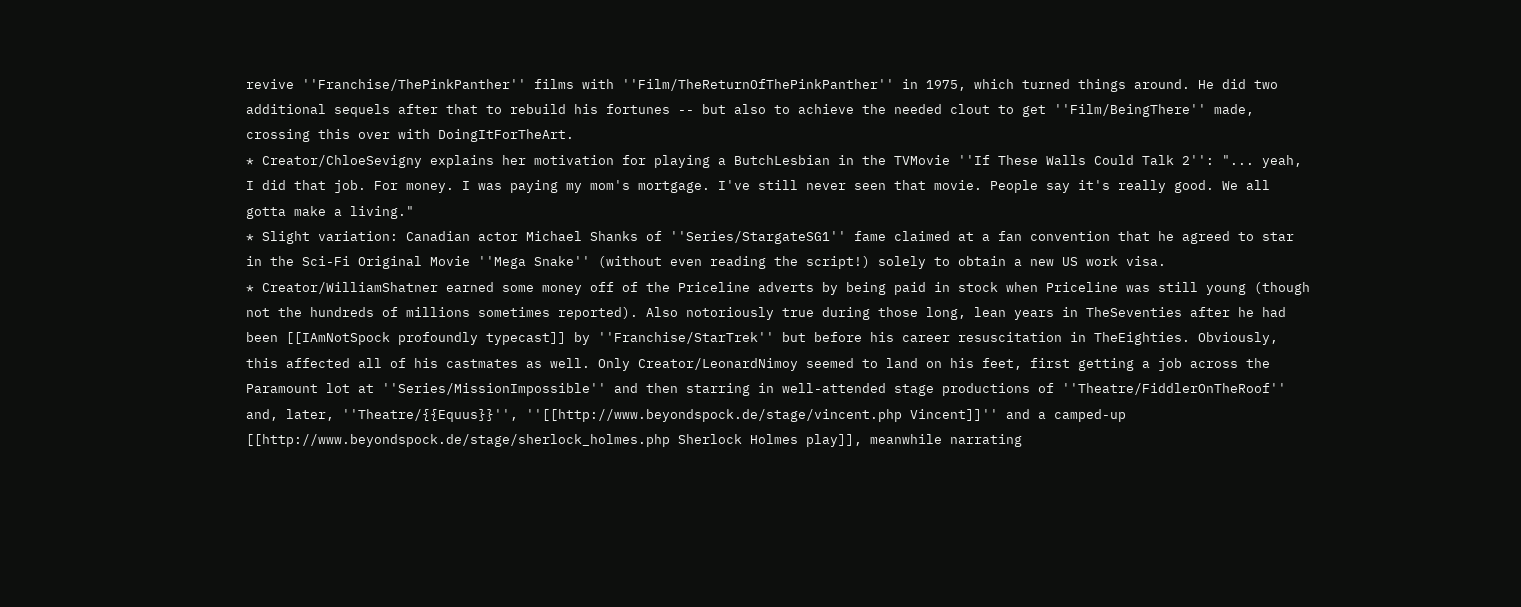revive ''Franchise/ThePinkPanther'' films with ''Film/TheReturnOfThePinkPanther'' in 1975, which turned things around. He did two additional sequels after that to rebuild his fortunes -- but also to achieve the needed clout to get ''Film/BeingThere'' made, crossing this over with DoingItForTheArt.
* Creator/ChloeSevigny explains her motivation for playing a ButchLesbian in the TVMovie ''If These Walls Could Talk 2'': "... yeah, I did that job. For money. I was paying my mom's mortgage. I've still never seen that movie. People say it's really good. We all gotta make a living."
* Slight variation: Canadian actor Michael Shanks of ''Series/StargateSG1'' fame claimed at a fan convention that he agreed to star in the Sci-Fi Original Movie ''Mega Snake'' (without even reading the script!) solely to obtain a new US work visa.
* Creator/WilliamShatner earned some money off of the Priceline adverts by being paid in stock when Priceline was still young (though not the hundreds of millions sometimes reported). Also notoriously true during those long, lean years in TheSeventies after he had been [[IAmNotSpock profoundly typecast]] by ''Franchise/StarTrek'' but before his career resuscitation in TheEighties. Obviously, this affected all of his castmates as well. Only Creator/LeonardNimoy seemed to land on his feet, first getting a job across the Paramount lot at ''Series/MissionImpossible'' and then starring in well-attended stage productions of ''Theatre/FiddlerOnTheRoof'' and, later, ''Theatre/{{Equus}}'', ''[[http://www.beyondspock.de/stage/vincent.php Vincent]]'' and a camped-up [[http://www.beyondspock.de/stage/sherlock_holmes.php Sherlock Holmes play]], meanwhile narrating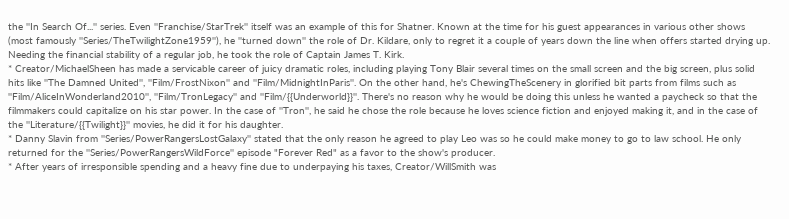the ''In Search Of...'' series. Even ''Franchise/StarTrek'' itself was an example of this for Shatner. Known at the time for his guest appearances in various other shows (most famously ''Series/TheTwilightZone1959''), he ''turned down'' the role of Dr. Kildare, only to regret it a couple of years down the line when offers started drying up. Needing the financial stability of a regular job, he took the role of Captain James T. Kirk.
* Creator/MichaelSheen has made a servicable career of juicy dramatic roles, including playing Tony Blair several times on the small screen and the big screen, plus solid hits like ''The Damned United'', ''Film/FrostNixon'' and ''Film/MidnightInParis''. On the other hand, he's ChewingTheScenery in glorified bit parts from films such as ''Film/AliceInWonderland2010'', ''Film/TronLegacy'' and ''Film/{{Underworld}}''. There's no reason why he would be doing this unless he wanted a paycheck so that the filmmakers could capitalize on his star power. In the case of ''Tron'', he said he chose the role because he loves science fiction and enjoyed making it, and in the case of the ''Literature/{{Twilight}}'' movies, he did it for his daughter.
* Danny Slavin from ''Series/PowerRangersLostGalaxy'' stated that the only reason he agreed to play Leo was so he could make money to go to law school. He only returned for the ''Series/PowerRangersWildForce'' episode "Forever Red" as a favor to the show's producer.
* After years of irresponsible spending and a heavy fine due to underpaying his taxes, Creator/WillSmith was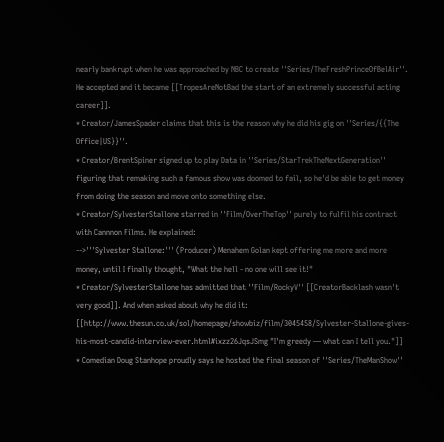nearly bankrupt when he was approached by NBC to create ''Series/TheFreshPrinceOfBelAir''. He accepted and it became [[TropesAreNotBad the start of an extremely successful acting career]].
* Creator/JamesSpader claims that this is the reason why he did his gig on ''Series/{{The Office|US}}''.
* Creator/BrentSpiner signed up to play Data in ''Series/StarTrekTheNextGeneration'' figuring that remaking such a famous show was doomed to fail, so he'd be able to get money from doing the season and move onto something else.
* Creator/SylvesterStallone starred in ''Film/OverTheTop'' purely to fulfil his contract with Cannnon Films. He explained:
-->'''Sylvester Stallone:''' (Producer) Menahem Golan kept offering me more and more money, until I finally thought, "What the hell - no one will see it!"
* Creator/SylvesterStallone has admitted that ''Film/RockyV'' [[CreatorBacklash wasn't very good]]. And when asked about why he did it: [[http://www.thesun.co.uk/sol/homepage/showbiz/film/3045458/Sylvester-Stallone-gives-his-most-candid-interview-ever.html#ixzz26JqsJSmg "I'm greedy — what can I tell you."]]
* Comedian Doug Stanhope proudly says he hosted the final season of ''Series/TheManShow''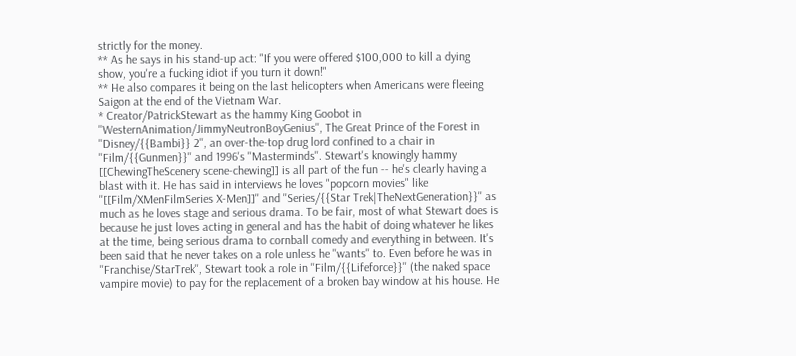strictly for the money.
** As he says in his stand-up act: "If you were offered $100,000 to kill a dying show, you're a fucking idiot if you turn it down!"
** He also compares it being on the last helicopters when Americans were fleeing Saigon at the end of the Vietnam War.
* Creator/PatrickStewart as the hammy King Goobot in ''WesternAnimation/JimmyNeutronBoyGenius'', The Great Prince of the Forest in ''Disney/{{Bambi}} 2'', an over-the-top drug lord confined to a chair in ''Film/{{Gunmen}}'' and 1996's ''Masterminds''. Stewart's knowingly hammy [[ChewingTheScenery scene-chewing]] is all part of the fun -- he's clearly having a blast with it. He has said in interviews he loves "popcorn movies" like ''[[Film/XMenFilmSeries X-Men]]'' and ''Series/{{Star Trek|TheNextGeneration}}'' as much as he loves stage and serious drama. To be fair, most of what Stewart does is because he just loves acting in general and has the habit of doing whatever he likes at the time, being serious drama to cornball comedy and everything in between. It's been said that he never takes on a role unless he ''wants'' to. Even before he was in ''Franchise/StarTrek'', Stewart took a role in ''Film/{{Lifeforce}}'' (the naked space vampire movie) to pay for the replacement of a broken bay window at his house. He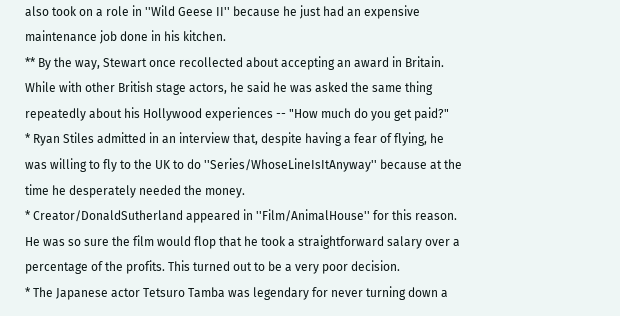also took on a role in ''Wild Geese II'' because he just had an expensive maintenance job done in his kitchen.
** By the way, Stewart once recollected about accepting an award in Britain. While with other British stage actors, he said he was asked the same thing repeatedly about his Hollywood experiences -- "How much do you get paid?"
* Ryan Stiles admitted in an interview that, despite having a fear of flying, he was willing to fly to the UK to do ''Series/WhoseLineIsItAnyway'' because at the time he desperately needed the money.
* Creator/DonaldSutherland appeared in ''Film/AnimalHouse'' for this reason. He was so sure the film would flop that he took a straightforward salary over a percentage of the profits. This turned out to be a very poor decision.
* The Japanese actor Tetsuro Tamba was legendary for never turning down a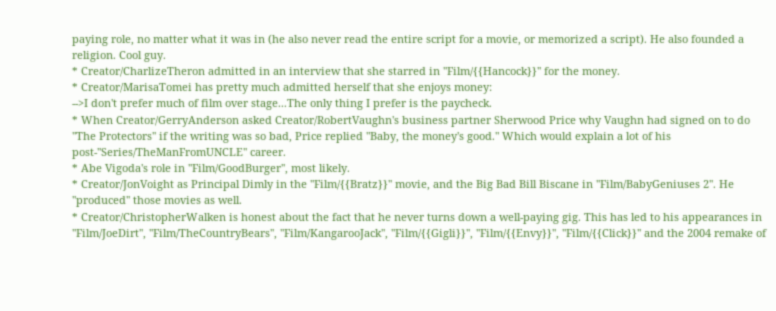paying role, no matter what it was in (he also never read the entire script for a movie, or memorized a script). He also founded a religion. Cool guy.
* Creator/CharlizeTheron admitted in an interview that she starred in ''Film/{{Hancock}}'' for the money.
* Creator/MarisaTomei has pretty much admitted herself that she enjoys money:
-->I don't prefer much of film over stage...The only thing I prefer is the paycheck.
* When Creator/GerryAnderson asked Creator/RobertVaughn's business partner Sherwood Price why Vaughn had signed on to do ''The Protectors'' if the writing was so bad, Price replied "Baby, the money's good." Which would explain a lot of his post-''Series/TheManFromUNCLE'' career.
* Abe Vigoda's role in ''Film/GoodBurger'', most likely.
* Creator/JonVoight as Principal Dimly in the ''Film/{{Bratz}}'' movie, and the Big Bad Bill Biscane in ''Film/BabyGeniuses 2''. He ''produced'' those movies as well.
* Creator/ChristopherWalken is honest about the fact that he never turns down a well-paying gig. This has led to his appearances in ''Film/JoeDirt'', ''Film/TheCountryBears'', ''Film/KangarooJack'', ''Film/{{Gigli}}'', ''Film/{{Envy}}'', ''Film/{{Click}}'' and the 2004 remake of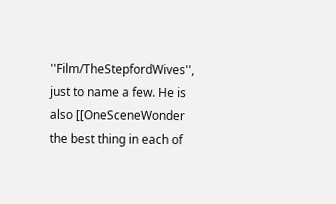''Film/TheStepfordWives'', just to name a few. He is also [[OneSceneWonder the best thing in each of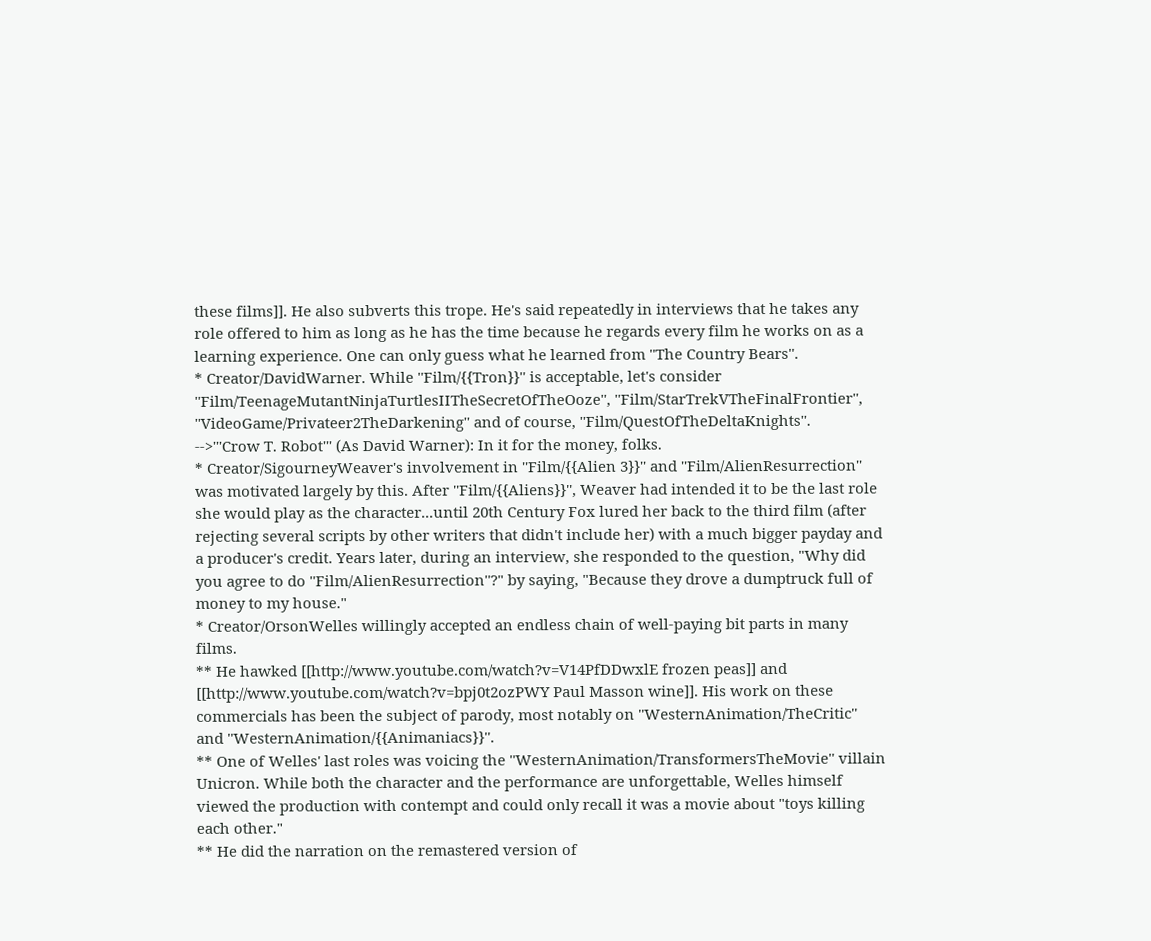these films]]. He also subverts this trope. He's said repeatedly in interviews that he takes any role offered to him as long as he has the time because he regards every film he works on as a learning experience. One can only guess what he learned from ''The Country Bears''.
* Creator/DavidWarner. While ''Film/{{Tron}}'' is acceptable, let's consider ''Film/TeenageMutantNinjaTurtlesIITheSecretOfTheOoze'', ''Film/StarTrekVTheFinalFrontier'', ''VideoGame/Privateer2TheDarkening'' and of course, ''Film/QuestOfTheDeltaKnights''.
-->'''Crow T. Robot''' (As David Warner): In it for the money, folks.
* Creator/SigourneyWeaver's involvement in ''Film/{{Alien 3}}'' and ''Film/AlienResurrection'' was motivated largely by this. After ''Film/{{Aliens}}'', Weaver had intended it to be the last role she would play as the character...until 20th Century Fox lured her back to the third film (after rejecting several scripts by other writers that didn't include her) with a much bigger payday and a producer's credit. Years later, during an interview, she responded to the question, "Why did you agree to do ''Film/AlienResurrection''?" by saying, "Because they drove a dumptruck full of money to my house."
* Creator/OrsonWelles willingly accepted an endless chain of well-paying bit parts in many films.
** He hawked [[http://www.youtube.com/watch?v=V14PfDDwxlE frozen peas]] and [[http://www.youtube.com/watch?v=bpj0t2ozPWY Paul Masson wine]]. His work on these commercials has been the subject of parody, most notably on ''WesternAnimation/TheCritic'' and ''WesternAnimation/{{Animaniacs}}''.
** One of Welles' last roles was voicing the ''WesternAnimation/TransformersTheMovie'' villain Unicron. While both the character and the performance are unforgettable, Welles himself viewed the production with contempt and could only recall it was a movie about "toys killing each other."
** He did the narration on the remastered version of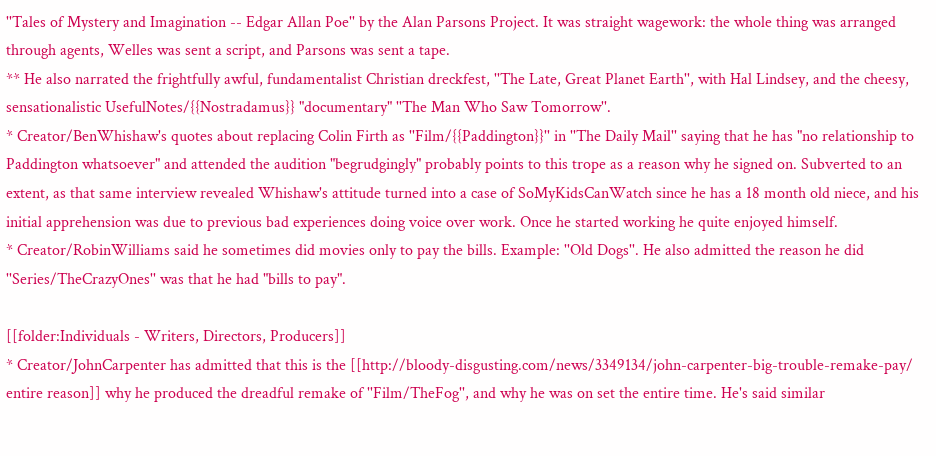''Tales of Mystery and Imagination -- Edgar Allan Poe'' by the Alan Parsons Project. It was straight wagework: the whole thing was arranged through agents, Welles was sent a script, and Parsons was sent a tape.
** He also narrated the frightfully awful, fundamentalist Christian dreckfest, ''The Late, Great Planet Earth'', with Hal Lindsey, and the cheesy, sensationalistic UsefulNotes/{{Nostradamus}} "documentary" ''The Man Who Saw Tomorrow''.
* Creator/BenWhishaw's quotes about replacing Colin Firth as ''Film/{{Paddington}}'' in ''The Daily Mail'' saying that he has "no relationship to Paddington whatsoever" and attended the audition "begrudgingly" probably points to this trope as a reason why he signed on. Subverted to an extent, as that same interview revealed Whishaw's attitude turned into a case of SoMyKidsCanWatch since he has a 18 month old niece, and his initial apprehension was due to previous bad experiences doing voice over work. Once he started working he quite enjoyed himself.
* Creator/RobinWilliams said he sometimes did movies only to pay the bills. Example: ''Old Dogs''. He also admitted the reason he did ''Series/TheCrazyOnes'' was that he had "bills to pay".

[[folder:Individuals - Writers, Directors, Producers]]
* Creator/JohnCarpenter has admitted that this is the [[http://bloody-disgusting.com/news/3349134/john-carpenter-big-trouble-remake-pay/ entire reason]] why he produced the dreadful remake of ''Film/TheFog'', and why he was on set the entire time. He's said similar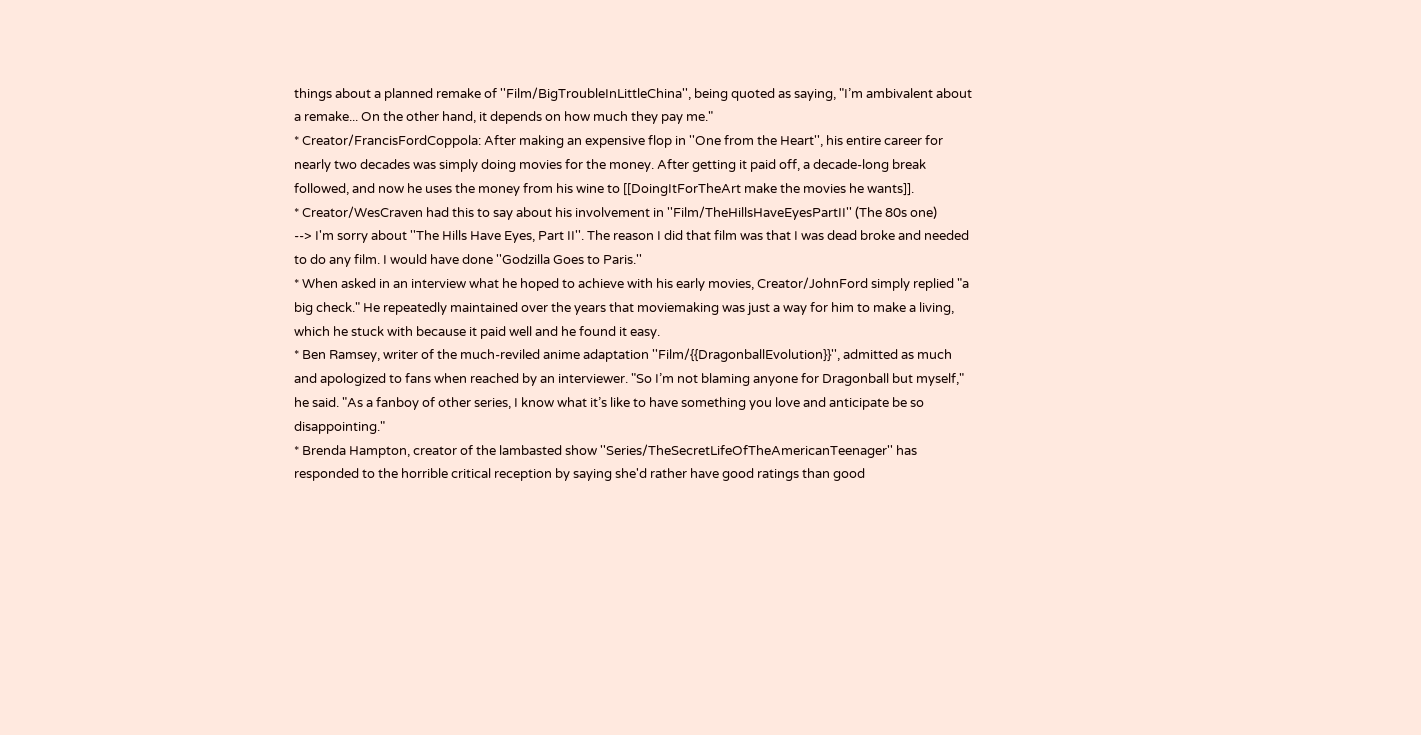things about a planned remake of ''Film/BigTroubleInLittleChina'', being quoted as saying, "I’m ambivalent about a remake... On the other hand, it depends on how much they pay me."
* Creator/FrancisFordCoppola: After making an expensive flop in ''One from the Heart'', his entire career for nearly two decades was simply doing movies for the money. After getting it paid off, a decade-long break followed, and now he uses the money from his wine to [[DoingItForTheArt make the movies he wants]].
* Creator/WesCraven had this to say about his involvement in ''Film/TheHillsHaveEyesPartII'' (The 80s one)
--> I'm sorry about ''The Hills Have Eyes, Part II''. The reason I did that film was that I was dead broke and needed to do any film. I would have done ''Godzilla Goes to Paris.''
* When asked in an interview what he hoped to achieve with his early movies, Creator/JohnFord simply replied "a big check." He repeatedly maintained over the years that moviemaking was just a way for him to make a living, which he stuck with because it paid well and he found it easy.
* Ben Ramsey, writer of the much-reviled anime adaptation ''Film/{{DragonballEvolution}}'', admitted as much and apologized to fans when reached by an interviewer. "So I’m not blaming anyone for Dragonball but myself," he said. "As a fanboy of other series, I know what it’s like to have something you love and anticipate be so disappointing."
* Brenda Hampton, creator of the lambasted show ''Series/TheSecretLifeOfTheAmericanTeenager'' has responded to the horrible critical reception by saying she'd rather have good ratings than good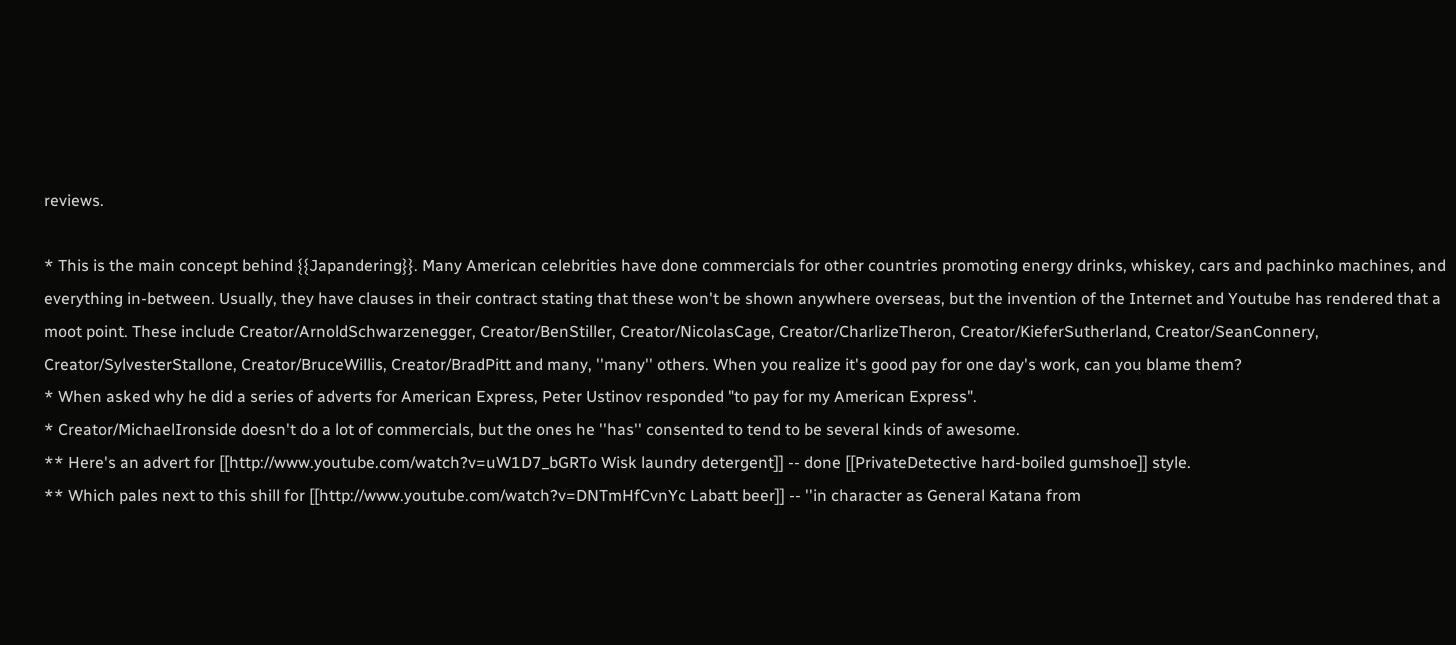reviews.

* This is the main concept behind {{Japandering}}. Many American celebrities have done commercials for other countries promoting energy drinks, whiskey, cars and pachinko machines, and everything in-between. Usually, they have clauses in their contract stating that these won't be shown anywhere overseas, but the invention of the Internet and Youtube has rendered that a moot point. These include Creator/ArnoldSchwarzenegger, Creator/BenStiller, Creator/NicolasCage, Creator/CharlizeTheron, Creator/KieferSutherland, Creator/SeanConnery, Creator/SylvesterStallone, Creator/BruceWillis, Creator/BradPitt and many, ''many'' others. When you realize it's good pay for one day's work, can you blame them?
* When asked why he did a series of adverts for American Express, Peter Ustinov responded "to pay for my American Express".
* Creator/MichaelIronside doesn't do a lot of commercials, but the ones he ''has'' consented to tend to be several kinds of awesome.
** Here's an advert for [[http://www.youtube.com/watch?v=uW1D7_bGRTo Wisk laundry detergent]] -- done [[PrivateDetective hard-boiled gumshoe]] style.
** Which pales next to this shill for [[http://www.youtube.com/watch?v=DNTmHfCvnYc Labatt beer]] -- ''in character as General Katana from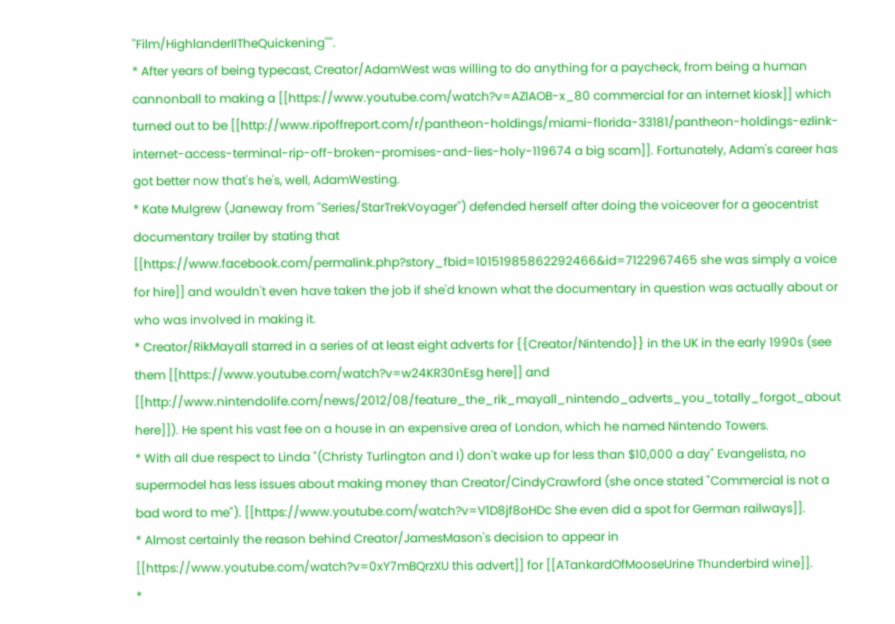''Film/HighlanderIITheQuickening''''.
* After years of being typecast, Creator/AdamWest was willing to do anything for a paycheck, from being a human cannonball to making a [[https://www.youtube.com/watch?v=AZlAOB-x_80 commercial for an internet kiosk]] which turned out to be [[http://www.ripoffreport.com/r/pantheon-holdings/miami-florida-33181/pantheon-holdings-ezlink-internet-access-terminal-rip-off-broken-promises-and-lies-holy-119674 a big scam]]. Fortunately, Adam's career has got better now that's he's, well, AdamWesting.
* Kate Mulgrew (Janeway from ''Series/StarTrekVoyager'') defended herself after doing the voiceover for a geocentrist documentary trailer by stating that [[https://www.facebook.com/permalink.php?story_fbid=10151985862292466&id=7122967465 she was simply a voice for hire]] and wouldn't even have taken the job if she'd known what the documentary in question was actually about or who was involved in making it.
* Creator/RikMayall starred in a series of at least eight adverts for {{Creator/Nintendo}} in the UK in the early 1990s (see them [[https://www.youtube.com/watch?v=w24KR30nEsg here]] and [[http://www.nintendolife.com/news/2012/08/feature_the_rik_mayall_nintendo_adverts_you_totally_forgot_about here]]). He spent his vast fee on a house in an expensive area of London, which he named Nintendo Towers.
* With all due respect to Linda "(Christy Turlington and I) don't wake up for less than $10,000 a day" Evangelista, no supermodel has less issues about making money than Creator/CindyCrawford (she once stated "Commercial is not a bad word to me"). [[https://www.youtube.com/watch?v=V1D8jf8oHDc She even did a spot for German railways]].
* Almost certainly the reason behind Creator/JamesMason's decision to appear in [[https://www.youtube.com/watch?v=0xY7mBQrzXU this advert]] for [[ATankardOfMooseUrine Thunderbird wine]].
*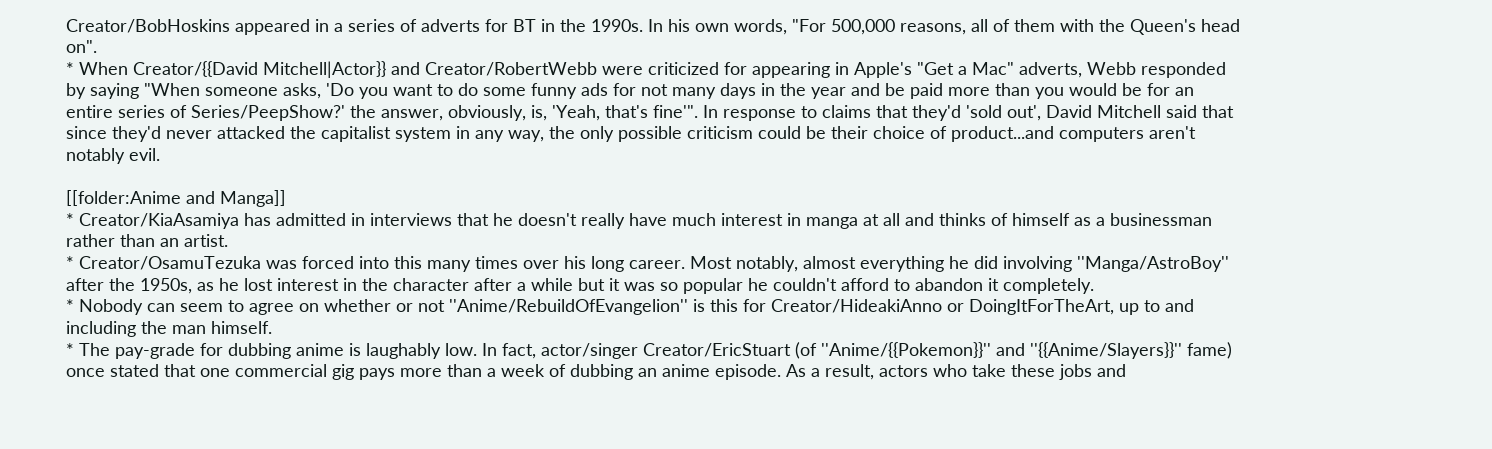Creator/BobHoskins appeared in a series of adverts for BT in the 1990s. In his own words, "For 500,000 reasons, all of them with the Queen's head on".
* When Creator/{{David Mitchell|Actor}} and Creator/RobertWebb were criticized for appearing in Apple's "Get a Mac" adverts, Webb responded by saying "When someone asks, 'Do you want to do some funny ads for not many days in the year and be paid more than you would be for an entire series of Series/PeepShow?' the answer, obviously, is, 'Yeah, that's fine'". In response to claims that they'd 'sold out', David Mitchell said that since they'd never attacked the capitalist system in any way, the only possible criticism could be their choice of product...and computers aren't notably evil.

[[folder:Anime and Manga]]
* Creator/KiaAsamiya has admitted in interviews that he doesn't really have much interest in manga at all and thinks of himself as a businessman rather than an artist.
* Creator/OsamuTezuka was forced into this many times over his long career. Most notably, almost everything he did involving ''Manga/AstroBoy'' after the 1950s, as he lost interest in the character after a while but it was so popular he couldn't afford to abandon it completely.
* Nobody can seem to agree on whether or not ''Anime/RebuildOfEvangelion'' is this for Creator/HideakiAnno or DoingItForTheArt, up to and including the man himself.
* The pay-grade for dubbing anime is laughably low. In fact, actor/singer Creator/EricStuart (of ''Anime/{{Pokemon}}'' and ''{{Anime/Slayers}}'' fame) once stated that one commercial gig pays more than a week of dubbing an anime episode. As a result, actors who take these jobs and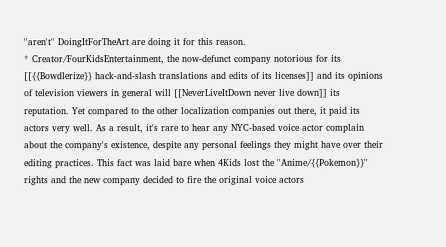''aren't'' DoingItForTheArt are doing it for this reason.
* Creator/FourKidsEntertainment, the now-defunct company notorious for its [[{{Bowdlerize}} hack-and-slash translations and edits of its licenses]] and its opinions of television viewers in general will [[NeverLiveItDown never live down]] its reputation. Yet compared to the other localization companies out there, it paid its actors very well. As a result, it's rare to hear any NYC-based voice actor complain about the company's existence, despite any personal feelings they might have over their editing practices. This fact was laid bare when 4Kids lost the ''Anime/{{Pokemon}}'' rights and the new company decided to fire the original voice actors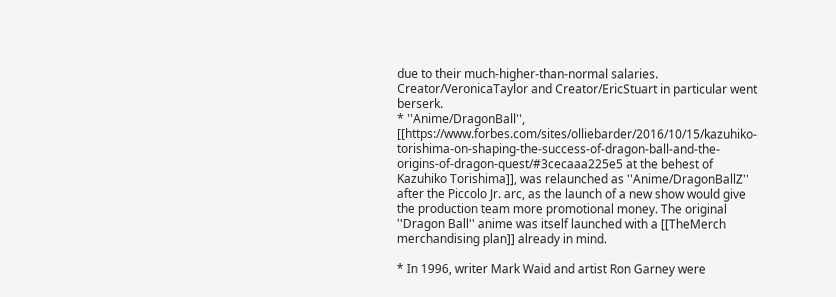due to their much-higher-than-normal salaries. Creator/VeronicaTaylor and Creator/EricStuart in particular went berserk.
* ''Anime/DragonBall'', [[https://www.forbes.com/sites/olliebarder/2016/10/15/kazuhiko-torishima-on-shaping-the-success-of-dragon-ball-and-the-origins-of-dragon-quest/#3cecaaa225e5 at the behest of Kazuhiko Torishima]], was relaunched as ''Anime/DragonBallZ'' after the Piccolo Jr. arc, as the launch of a new show would give the production team more promotional money. The original ''Dragon Ball'' anime was itself launched with a [[TheMerch merchandising plan]] already in mind.

* In 1996, writer Mark Waid and artist Ron Garney were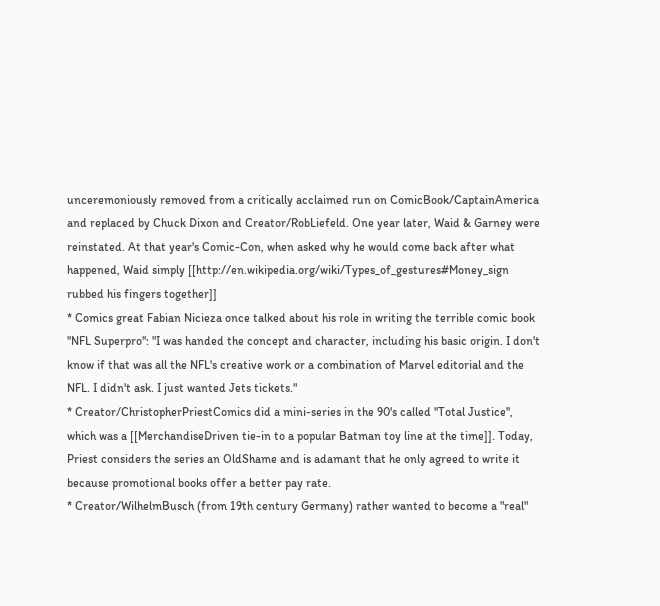unceremoniously removed from a critically acclaimed run on ComicBook/CaptainAmerica and replaced by Chuck Dixon and Creator/RobLiefeld. One year later, Waid & Garney were reinstated. At that year's Comic-Con, when asked why he would come back after what happened, Waid simply [[http://en.wikipedia.org/wiki/Types_of_gestures#Money_sign rubbed his fingers together]]
* Comics great Fabian Nicieza once talked about his role in writing the terrible comic book ''NFL Superpro'': "I was handed the concept and character, including his basic origin. I don't know if that was all the NFL's creative work or a combination of Marvel editorial and the NFL. I didn't ask. I just wanted Jets tickets."
* Creator/ChristopherPriestComics did a mini-series in the 90's called ''Total Justice'', which was a [[MerchandiseDriven tie-in to a popular Batman toy line at the time]]. Today, Priest considers the series an OldShame and is adamant that he only agreed to write it because promotional books offer a better pay rate.
* Creator/WilhelmBusch (from 19th century Germany) rather wanted to become a "real"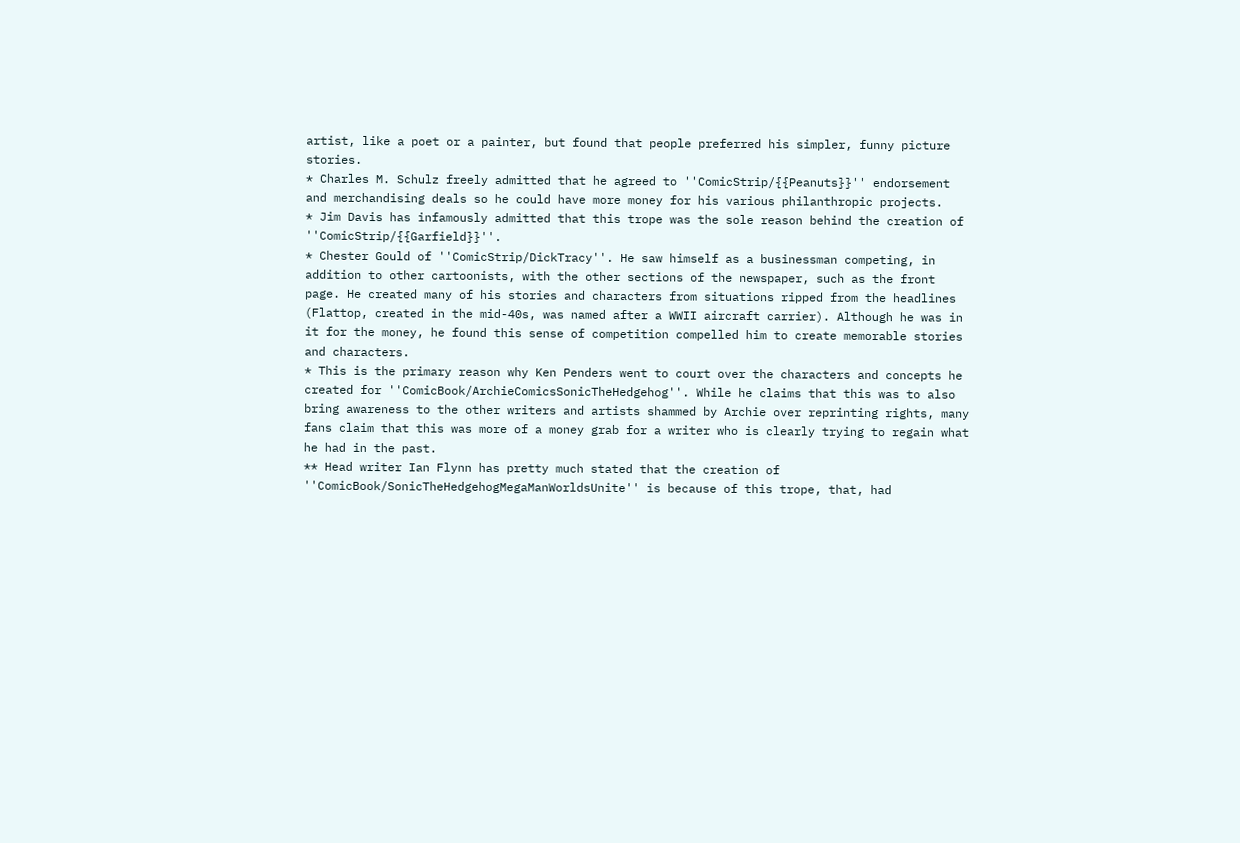artist, like a poet or a painter, but found that people preferred his simpler, funny picture stories.
* Charles M. Schulz freely admitted that he agreed to ''ComicStrip/{{Peanuts}}'' endorsement and merchandising deals so he could have more money for his various philanthropic projects.
* Jim Davis has infamously admitted that this trope was the sole reason behind the creation of ''ComicStrip/{{Garfield}}''.
* Chester Gould of ''ComicStrip/DickTracy''. He saw himself as a businessman competing, in addition to other cartoonists, with the other sections of the newspaper, such as the front page. He created many of his stories and characters from situations ripped from the headlines (Flattop, created in the mid-40s, was named after a WWII aircraft carrier). Although he was in it for the money, he found this sense of competition compelled him to create memorable stories and characters.
* This is the primary reason why Ken Penders went to court over the characters and concepts he created for ''ComicBook/ArchieComicsSonicTheHedgehog''. While he claims that this was to also bring awareness to the other writers and artists shammed by Archie over reprinting rights, many fans claim that this was more of a money grab for a writer who is clearly trying to regain what he had in the past.
** Head writer Ian Flynn has pretty much stated that the creation of ''ComicBook/SonicTheHedgehogMegaManWorldsUnite'' is because of this trope, that, had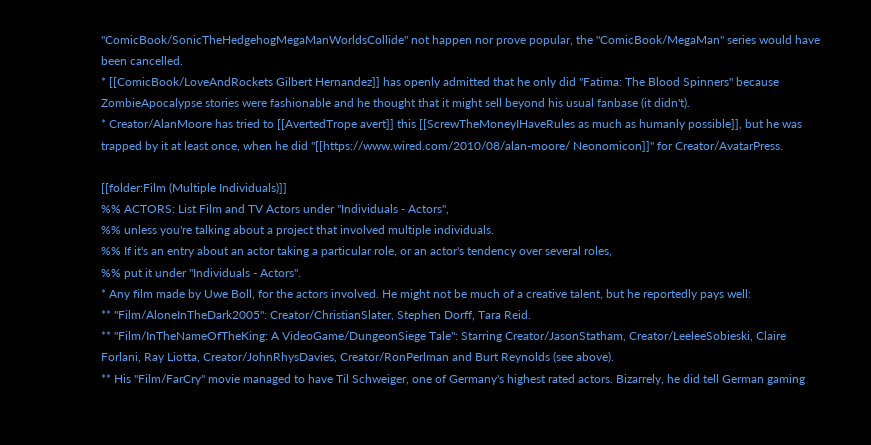''ComicBook/SonicTheHedgehogMegaManWorldsCollide'' not happen nor prove popular, the ''ComicBook/MegaMan'' series would have been cancelled.
* [[ComicBook/LoveAndRockets Gilbert Hernandez]] has openly admitted that he only did ''Fatima: The Blood Spinners'' because ZombieApocalypse stories were fashionable and he thought that it might sell beyond his usual fanbase (it didn't).
* Creator/AlanMoore has tried to [[AvertedTrope avert]] this [[ScrewTheMoneyIHaveRules as much as humanly possible]], but he was trapped by it at least once, when he did ''[[https://www.wired.com/2010/08/alan-moore/ Neonomicon]]'' for Creator/AvatarPress.

[[folder:Film (Multiple Individuals)]]
%% ACTORS: List Film and TV Actors under "Individuals - Actors",
%% unless you're talking about a project that involved multiple individuals.
%% If it's an entry about an actor taking a particular role, or an actor's tendency over several roles,
%% put it under "Individuals - Actors".
* Any film made by Uwe Boll, for the actors involved. He might not be much of a creative talent, but he reportedly pays well:
** ''Film/AloneInTheDark2005'': Creator/ChristianSlater, Stephen Dorff, Tara Reid.
** ''Film/InTheNameOfTheKing: A VideoGame/DungeonSiege Tale'': Starring Creator/JasonStatham, Creator/LeeleeSobieski, Claire Forlani, Ray Liotta, Creator/JohnRhysDavies, Creator/RonPerlman and Burt Reynolds (see above).
** His ''Film/FarCry'' movie managed to have Til Schweiger, one of Germany's highest rated actors. Bizarrely, he did tell German gaming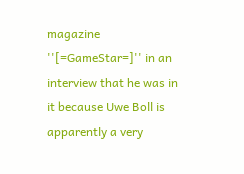magazine ''[=GameStar=]'' in an interview that he was in it because Uwe Boll is apparently a very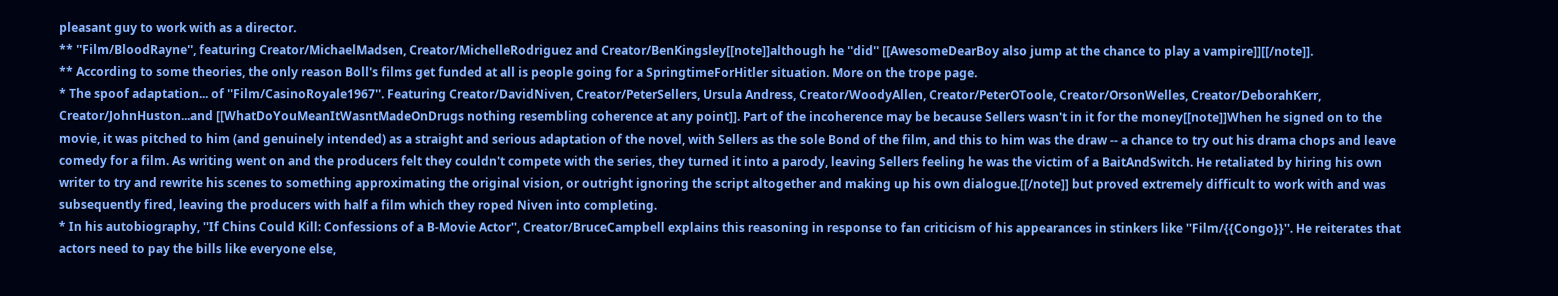pleasant guy to work with as a director.
** ''Film/BloodRayne'', featuring Creator/MichaelMadsen, Creator/MichelleRodriguez and Creator/BenKingsley[[note]]although he ''did'' [[AwesomeDearBoy also jump at the chance to play a vampire]][[/note]].
** According to some theories, the only reason Boll's films get funded at all is people going for a SpringtimeForHitler situation. More on the trope page.
* The spoof adaptation... of ''Film/CasinoRoyale1967''. Featuring Creator/DavidNiven, Creator/PeterSellers, Ursula Andress, Creator/WoodyAllen, Creator/PeterOToole, Creator/OrsonWelles, Creator/DeborahKerr, Creator/JohnHuston...and [[WhatDoYouMeanItWasntMadeOnDrugs nothing resembling coherence at any point]]. Part of the incoherence may be because Sellers wasn't in it for the money[[note]]When he signed on to the movie, it was pitched to him (and genuinely intended) as a straight and serious adaptation of the novel, with Sellers as the sole Bond of the film, and this to him was the draw -- a chance to try out his drama chops and leave comedy for a film. As writing went on and the producers felt they couldn't compete with the series, they turned it into a parody, leaving Sellers feeling he was the victim of a BaitAndSwitch. He retaliated by hiring his own writer to try and rewrite his scenes to something approximating the original vision, or outright ignoring the script altogether and making up his own dialogue.[[/note]] but proved extremely difficult to work with and was subsequently fired, leaving the producers with half a film which they roped Niven into completing.
* In his autobiography, ''If Chins Could Kill: Confessions of a B-Movie Actor'', Creator/BruceCampbell explains this reasoning in response to fan criticism of his appearances in stinkers like ''Film/{{Congo}}''. He reiterates that actors need to pay the bills like everyone else,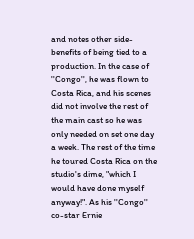and notes other side-benefits of being tied to a production. In the case of ''Congo'', he was flown to Costa Rica, and his scenes did not involve the rest of the main cast so he was only needed on set one day a week. The rest of the time he toured Costa Rica on the studio's dime, "which I would have done myself anyway!". As his ''Congo'' co-star Ernie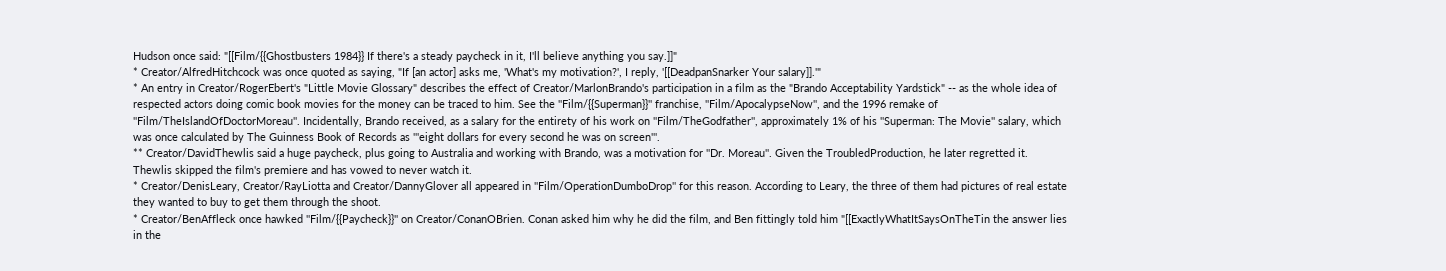Hudson once said: "[[Film/{{Ghostbusters 1984}} If there's a steady paycheck in it, I'll believe anything you say.]]"
* Creator/AlfredHitchcock was once quoted as saying, "If [an actor] asks me, 'What's my motivation?', I reply, '[[DeadpanSnarker Your salary]].'"
* An entry in Creator/RogerEbert's "Little Movie Glossary" describes the effect of Creator/MarlonBrando's participation in a film as the "Brando Acceptability Yardstick" -- as the whole idea of respected actors doing comic book movies for the money can be traced to him. See the ''Film/{{Superman}}'' franchise, ''Film/ApocalypseNow'', and the 1996 remake of ''Film/TheIslandOfDoctorMoreau''. Incidentally, Brando received, as a salary for the entirety of his work on ''Film/TheGodfather'', approximately 1% of his ''Superman: The Movie'' salary, which was once calculated by The Guinness Book of Records as '''eight dollars for every second he was on screen'''.
** Creator/DavidThewlis said a huge paycheck, plus going to Australia and working with Brando, was a motivation for ''Dr. Moreau''. Given the TroubledProduction, he later regretted it. Thewlis skipped the film's premiere and has vowed to never watch it.
* Creator/DenisLeary, Creator/RayLiotta and Creator/DannyGlover all appeared in ''Film/OperationDumboDrop'' for this reason. According to Leary, the three of them had pictures of real estate they wanted to buy to get them through the shoot.
* Creator/BenAffleck once hawked ''Film/{{Paycheck}}'' on Creator/ConanOBrien. Conan asked him why he did the film, and Ben fittingly told him "[[ExactlyWhatItSaysOnTheTin the answer lies in the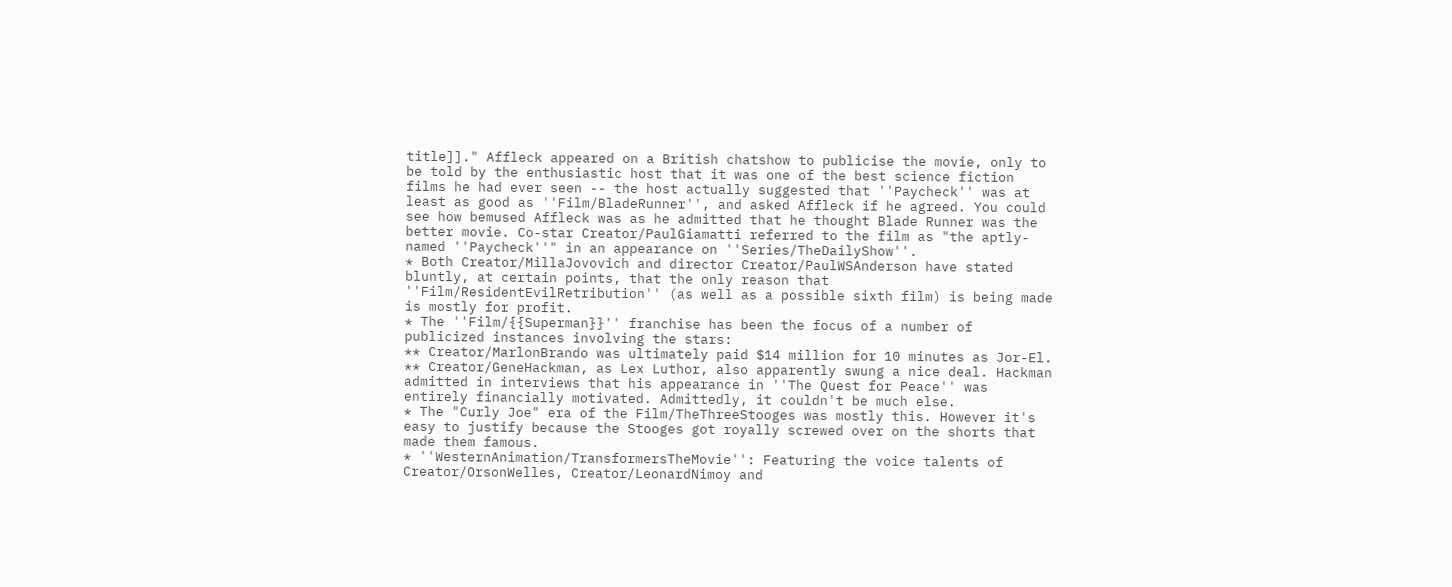title]]." Affleck appeared on a British chatshow to publicise the movie, only to be told by the enthusiastic host that it was one of the best science fiction films he had ever seen -- the host actually suggested that ''Paycheck'' was at least as good as ''Film/BladeRunner'', and asked Affleck if he agreed. You could see how bemused Affleck was as he admitted that he thought Blade Runner was the better movie. Co-star Creator/PaulGiamatti referred to the film as "the aptly-named ''Paycheck''" in an appearance on ''Series/TheDailyShow''.
* Both Creator/MillaJovovich and director Creator/PaulWSAnderson have stated bluntly, at certain points, that the only reason that ''Film/ResidentEvilRetribution'' (as well as a possible sixth film) is being made is mostly for profit.
* The ''Film/{{Superman}}'' franchise has been the focus of a number of publicized instances involving the stars:
** Creator/MarlonBrando was ultimately paid $14 million for 10 minutes as Jor-El.
** Creator/GeneHackman, as Lex Luthor, also apparently swung a nice deal. Hackman admitted in interviews that his appearance in ''The Quest for Peace'' was entirely financially motivated. Admittedly, it couldn't be much else.
* The "Curly Joe" era of the Film/TheThreeStooges was mostly this. However it's easy to justify because the Stooges got royally screwed over on the shorts that made them famous.
* ''WesternAnimation/TransformersTheMovie'': Featuring the voice talents of Creator/OrsonWelles, Creator/LeonardNimoy and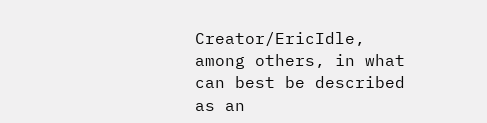Creator/EricIdle, among others, in what can best be described as an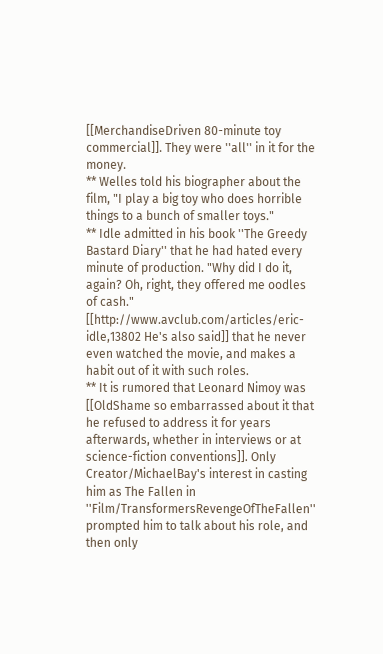[[MerchandiseDriven 80-minute toy commercial]]. They were ''all'' in it for the money.
** Welles told his biographer about the film, "I play a big toy who does horrible things to a bunch of smaller toys."
** Idle admitted in his book ''The Greedy Bastard Diary'' that he had hated every minute of production. "Why did I do it, again? Oh, right, they offered me oodles of cash." [[http://www.avclub.com/articles/eric-idle,13802 He's also said]] that he never even watched the movie, and makes a habit out of it with such roles.
** It is rumored that Leonard Nimoy was [[OldShame so embarrassed about it that he refused to address it for years afterwards, whether in interviews or at science-fiction conventions]]. Only Creator/MichaelBay's interest in casting him as The Fallen in ''Film/TransformersRevengeOfTheFallen'' prompted him to talk about his role, and then only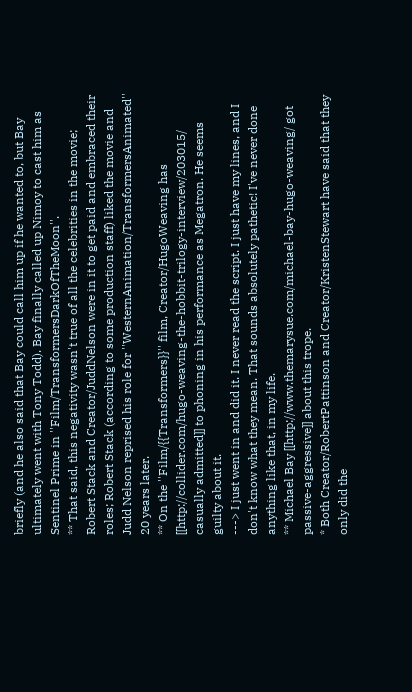briefly (and he also said that Bay could call him up if he wanted to, but Bay ultimately went with Tony Todd). Bay finally called up Nimoy to cast him as Sentinel Prime in ''Film/TransformersDarkOfTheMoon''.
** That said, this negativity wasn't true of all the celebrities in the movie; Robert Stack and Creator/JuddNelson were in it to get paid and embraced their roles; Robert Stack (according to some production staff) liked the movie and Judd Nelson reprised his role for ''WesternAnimation/TransformersAnimated'' 20 years later.
** On the ''Film/{{Transformers}}'' film, Creator/HugoWeaving has [[http://collider.com/hugo-weaving-the-hobbit-trilogy-interview/203015/ casually admitted]] to phoning in his performance as Megatron. He seems guilty about it.
---> I just went in and did it. I never read the script. I just have my lines, and I don't know what they mean. That sounds absolutely pathetic! I've never done anything like that, in my life.
** Michael Bay [[http://www.themarysue.com/michael-bay-hugo-weaving/ got passive-aggressive]] about this trope.
* Both Creator/RobertPattinson and Creator/KristenStewart have said that they only did the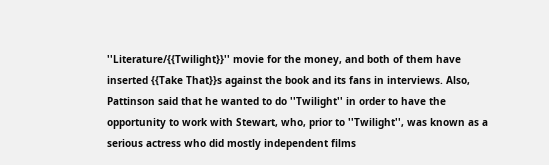''Literature/{{Twilight}}'' movie for the money, and both of them have inserted {{Take That}}s against the book and its fans in interviews. Also, Pattinson said that he wanted to do ''Twilight'' in order to have the opportunity to work with Stewart, who, prior to ''Twilight'', was known as a serious actress who did mostly independent films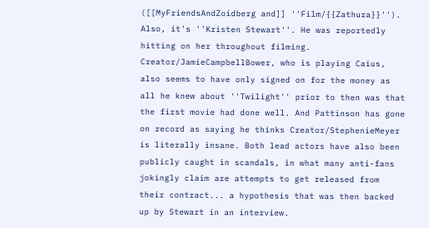([[MyFriendsAndZoidberg and]] ''Film/{{Zathura}}''). Also, it's ''Kristen Stewart''. He was reportedly hitting on her throughout filming. Creator/JamieCampbellBower, who is playing Caius, also seems to have only signed on for the money as all he knew about ''Twilight'' prior to then was that the first movie had done well. And Pattinson has gone on record as saying he thinks Creator/StephenieMeyer is literally insane. Both lead actors have also been publicly caught in scandals, in what many anti-fans jokingly claim are attempts to get released from their contract... a hypothesis that was then backed up by Stewart in an interview.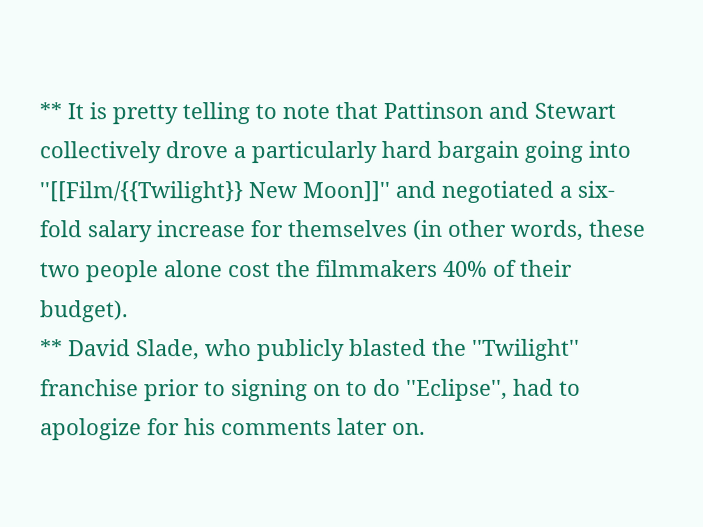** It is pretty telling to note that Pattinson and Stewart collectively drove a particularly hard bargain going into ''[[Film/{{Twilight}} New Moon]]'' and negotiated a six-fold salary increase for themselves (in other words, these two people alone cost the filmmakers 40% of their budget).
** David Slade, who publicly blasted the ''Twilight'' franchise prior to signing on to do ''Eclipse'', had to apologize for his comments later on.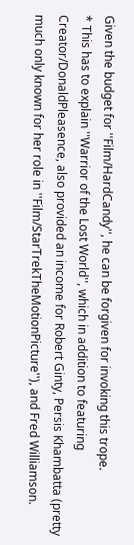Given the budget for ''Film/HardCandy'', he can be forgiven for invoking this trope.
* This has to explain ''Warrior of the Lost World'', which in addition to featuring Creator/DonaldPleasence, also provided an income for Robert Ginty, Persis Khambatta (pretty much only known for her role in ''Film/StarTrekTheMotionPicture''), and Fred Williamson.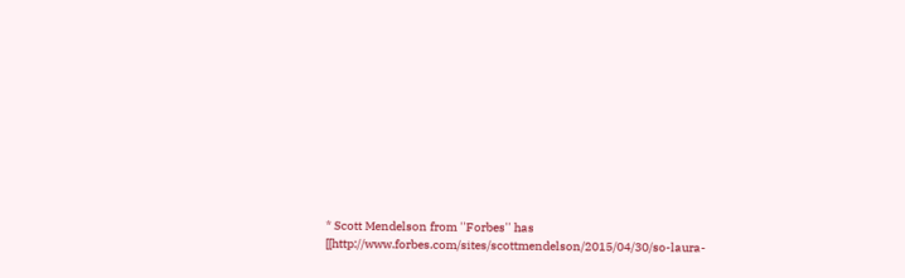* Scott Mendelson from ''Forbes'' has [[http://www.forbes.com/sites/scottmendelson/2015/04/30/so-laura-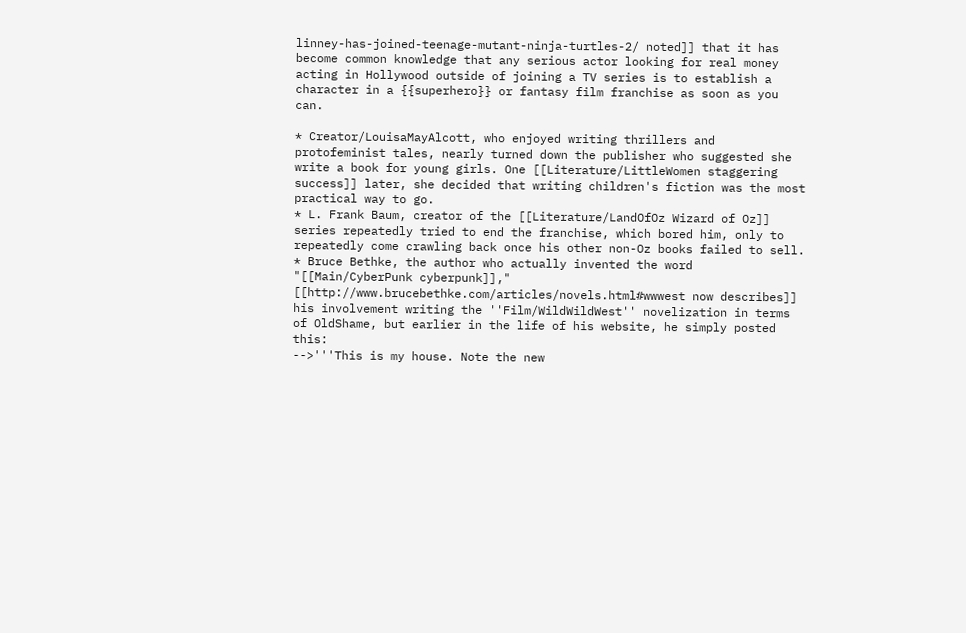linney-has-joined-teenage-mutant-ninja-turtles-2/ noted]] that it has become common knowledge that any serious actor looking for real money acting in Hollywood outside of joining a TV series is to establish a character in a {{superhero}} or fantasy film franchise as soon as you can.

* Creator/LouisaMayAlcott, who enjoyed writing thrillers and protofeminist tales, nearly turned down the publisher who suggested she write a book for young girls. One [[Literature/LittleWomen staggering success]] later, she decided that writing children's fiction was the most practical way to go.
* L. Frank Baum, creator of the [[Literature/LandOfOz Wizard of Oz]] series repeatedly tried to end the franchise, which bored him, only to repeatedly come crawling back once his other non-Oz books failed to sell.
* Bruce Bethke, the author who actually invented the word "[[Main/CyberPunk cyberpunk]]," [[http://www.brucebethke.com/articles/novels.html#wwwest now describes]] his involvement writing the ''Film/WildWildWest'' novelization in terms of OldShame, but earlier in the life of his website, he simply posted this:
-->'''This is my house. Note the new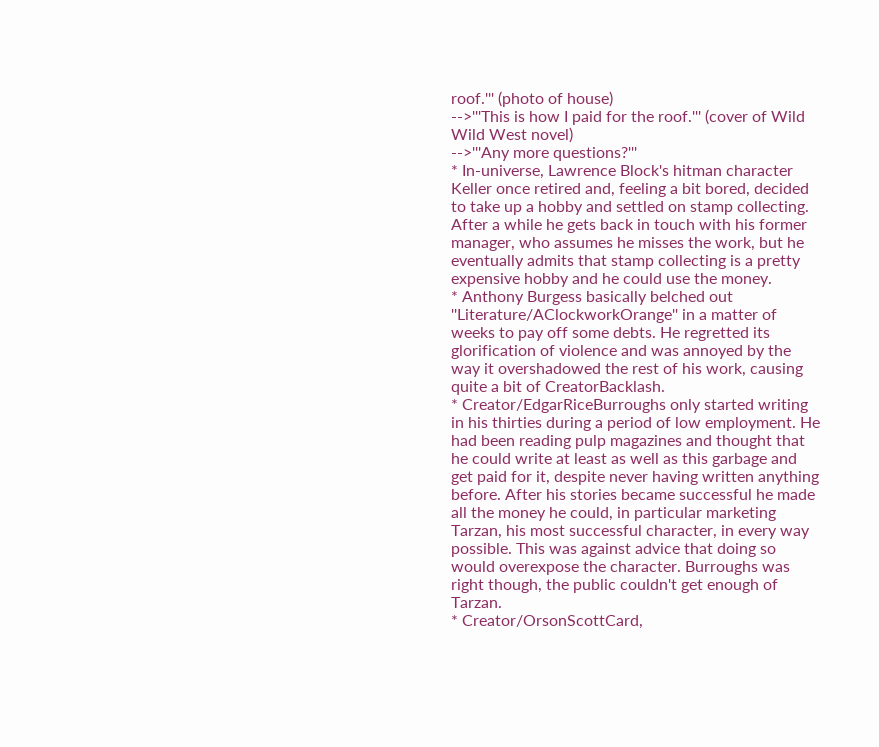roof.''' (photo of house)
-->'''This is how I paid for the roof.''' (cover of Wild Wild West novel)
-->'''Any more questions?'''
* In-universe, Lawrence Block's hitman character Keller once retired and, feeling a bit bored, decided to take up a hobby and settled on stamp collecting. After a while he gets back in touch with his former manager, who assumes he misses the work, but he eventually admits that stamp collecting is a pretty expensive hobby and he could use the money.
* Anthony Burgess basically belched out ''Literature/AClockworkOrange'' in a matter of weeks to pay off some debts. He regretted its glorification of violence and was annoyed by the way it overshadowed the rest of his work, causing quite a bit of CreatorBacklash.
* Creator/EdgarRiceBurroughs only started writing in his thirties during a period of low employment. He had been reading pulp magazines and thought that he could write at least as well as this garbage and get paid for it, despite never having written anything before. After his stories became successful he made all the money he could, in particular marketing Tarzan, his most successful character, in every way possible. This was against advice that doing so would overexpose the character. Burroughs was right though, the public couldn't get enough of Tarzan.
* Creator/OrsonScottCard,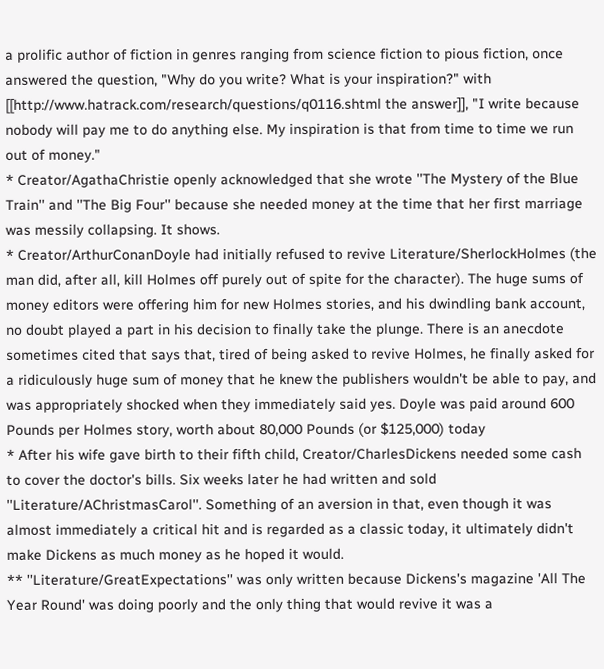a prolific author of fiction in genres ranging from science fiction to pious fiction, once answered the question, "Why do you write? What is your inspiration?" with [[http://www.hatrack.com/research/questions/q0116.shtml the answer]], "I write because nobody will pay me to do anything else. My inspiration is that from time to time we run out of money."
* Creator/AgathaChristie openly acknowledged that she wrote ''The Mystery of the Blue Train'' and ''The Big Four'' because she needed money at the time that her first marriage was messily collapsing. It shows.
* Creator/ArthurConanDoyle had initially refused to revive Literature/SherlockHolmes (the man did, after all, kill Holmes off purely out of spite for the character). The huge sums of money editors were offering him for new Holmes stories, and his dwindling bank account, no doubt played a part in his decision to finally take the plunge. There is an anecdote sometimes cited that says that, tired of being asked to revive Holmes, he finally asked for a ridiculously huge sum of money that he knew the publishers wouldn't be able to pay, and was appropriately shocked when they immediately said yes. Doyle was paid around 600 Pounds per Holmes story, worth about 80,000 Pounds (or $125,000) today
* After his wife gave birth to their fifth child, Creator/CharlesDickens needed some cash to cover the doctor's bills. Six weeks later he had written and sold ''Literature/AChristmasCarol''. Something of an aversion in that, even though it was almost immediately a critical hit and is regarded as a classic today, it ultimately didn't make Dickens as much money as he hoped it would.
** ''Literature/GreatExpectations'' was only written because Dickens's magazine 'All The Year Round' was doing poorly and the only thing that would revive it was a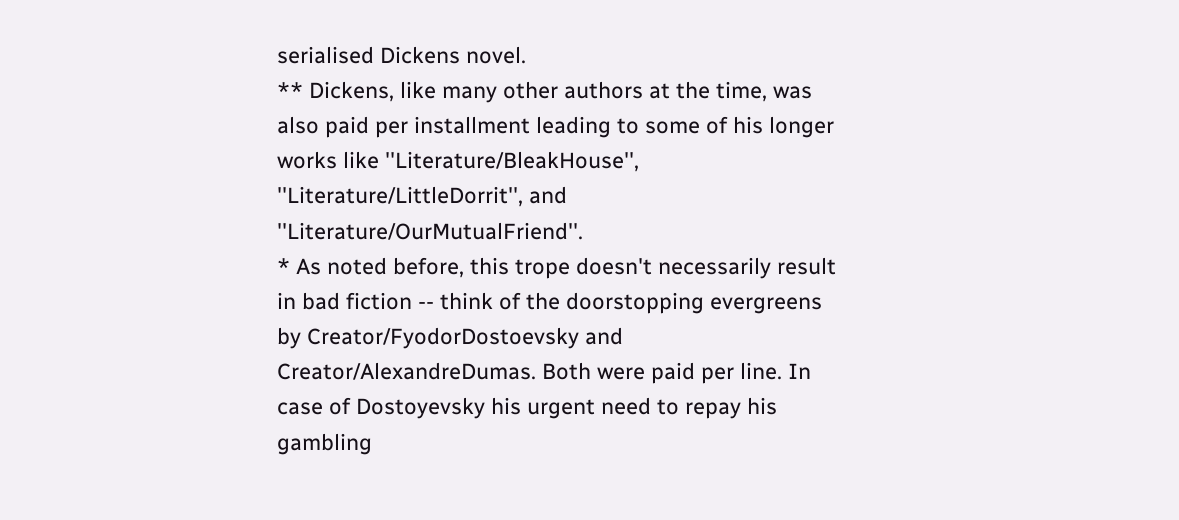serialised Dickens novel.
** Dickens, like many other authors at the time, was also paid per installment leading to some of his longer works like ''Literature/BleakHouse'', ''Literature/LittleDorrit'', and ''Literature/OurMutualFriend''.
* As noted before, this trope doesn't necessarily result in bad fiction -- think of the doorstopping evergreens by Creator/FyodorDostoevsky and Creator/AlexandreDumas. Both were paid per line. In case of Dostoyevsky his urgent need to repay his gambling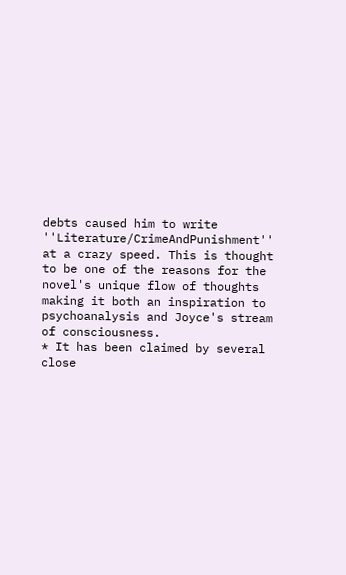debts caused him to write ''Literature/CrimeAndPunishment'' at a crazy speed. This is thought to be one of the reasons for the novel's unique flow of thoughts making it both an inspiration to psychoanalysis and Joyce's stream of consciousness.
* It has been claimed by several close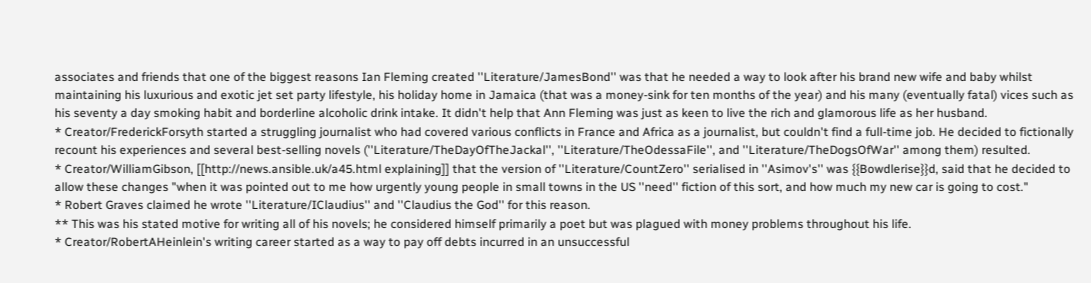associates and friends that one of the biggest reasons Ian Fleming created ''Literature/JamesBond'' was that he needed a way to look after his brand new wife and baby whilst maintaining his luxurious and exotic jet set party lifestyle, his holiday home in Jamaica (that was a money-sink for ten months of the year) and his many (eventually fatal) vices such as his seventy a day smoking habit and borderline alcoholic drink intake. It didn't help that Ann Fleming was just as keen to live the rich and glamorous life as her husband.
* Creator/FrederickForsyth started a struggling journalist who had covered various conflicts in France and Africa as a journalist, but couldn't find a full-time job. He decided to fictionally recount his experiences and several best-selling novels (''Literature/TheDayOfTheJackal'', ''Literature/TheOdessaFile'', and ''Literature/TheDogsOfWar'' among them) resulted.
* Creator/WilliamGibson, [[http://news.ansible.uk/a45.html explaining]] that the version of ''Literature/CountZero'' serialised in ''Asimov's'' was {{Bowdlerise}}d, said that he decided to allow these changes "when it was pointed out to me how urgently young people in small towns in the US ''need'' fiction of this sort, and how much my new car is going to cost."
* Robert Graves claimed he wrote ''Literature/IClaudius'' and ''Claudius the God'' for this reason.
** This was his stated motive for writing all of his novels; he considered himself primarily a poet but was plagued with money problems throughout his life.
* Creator/RobertAHeinlein's writing career started as a way to pay off debts incurred in an unsuccessful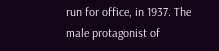run for office, in 1937. The male protagonist of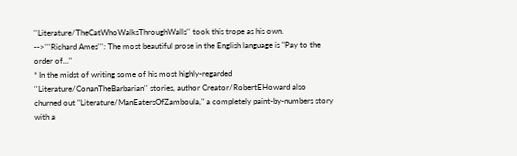''Literature/TheCatWhoWalksThroughWalls'' took this trope as his own.
-->'''Richard Ames''': The most beautiful prose in the English language is "Pay to the order of..."
* In the midst of writing some of his most highly-regarded ''Literature/ConanTheBarbarian'' stories, author Creator/RobertEHoward also churned out "Literature/ManEatersOfZamboula," a completely paint-by-numbers story with a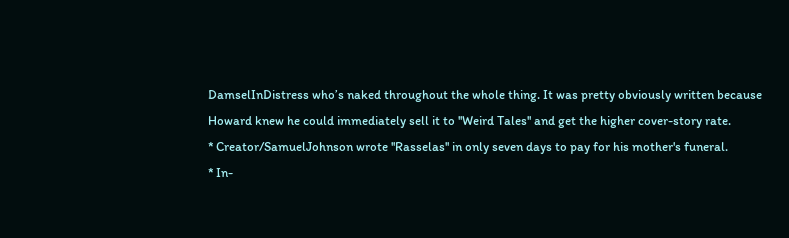DamselInDistress who’s naked throughout the whole thing. It was pretty obviously written because Howard knew he could immediately sell it to ''Weird Tales'' and get the higher cover-story rate.
* Creator/SamuelJohnson wrote ''Rasselas'' in only seven days to pay for his mother's funeral.
* In-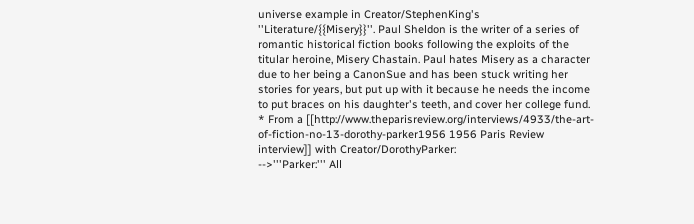universe example in Creator/StephenKing's ''Literature/{{Misery}}''. Paul Sheldon is the writer of a series of romantic historical fiction books following the exploits of the titular heroine, Misery Chastain. Paul hates Misery as a character due to her being a CanonSue and has been stuck writing her stories for years, but put up with it because he needs the income to put braces on his daughter's teeth, and cover her college fund.
* From a [[http://www.theparisreview.org/interviews/4933/the-art-of-fiction-no-13-dorothy-parker1956 1956 Paris Review interview]] with Creator/DorothyParker:
-->'''Parker:''' All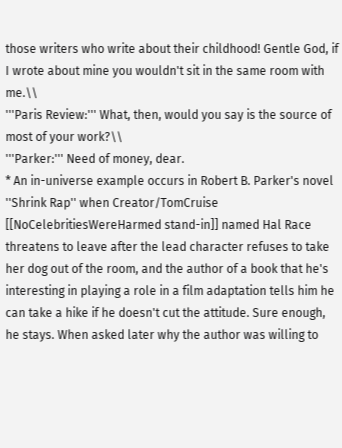those writers who write about their childhood! Gentle God, if I wrote about mine you wouldn't sit in the same room with me.\\
'''Paris Review:''' What, then, would you say is the source of most of your work?\\
'''Parker:''' Need of money, dear.
* An in-universe example occurs in Robert B. Parker's novel ''Shrink Rap'' when Creator/TomCruise [[NoCelebritiesWereHarmed stand-in]] named Hal Race threatens to leave after the lead character refuses to take her dog out of the room, and the author of a book that he's interesting in playing a role in a film adaptation tells him he can take a hike if he doesn't cut the attitude. Sure enough, he stays. When asked later why the author was willing to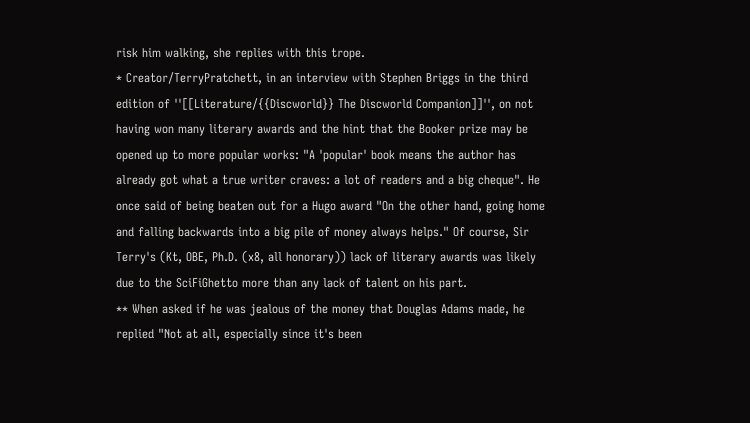risk him walking, she replies with this trope.
* Creator/TerryPratchett, in an interview with Stephen Briggs in the third edition of ''[[Literature/{{Discworld}} The Discworld Companion]]'', on not having won many literary awards and the hint that the Booker prize may be opened up to more popular works: "A 'popular' book means the author has already got what a true writer craves: a lot of readers and a big cheque". He once said of being beaten out for a Hugo award "On the other hand, going home and falling backwards into a big pile of money always helps." Of course, Sir Terry's (Kt, OBE, Ph.D. (x8, all honorary)) lack of literary awards was likely due to the SciFiGhetto more than any lack of talent on his part.
** When asked if he was jealous of the money that Douglas Adams made, he replied "Not at all, especially since it's been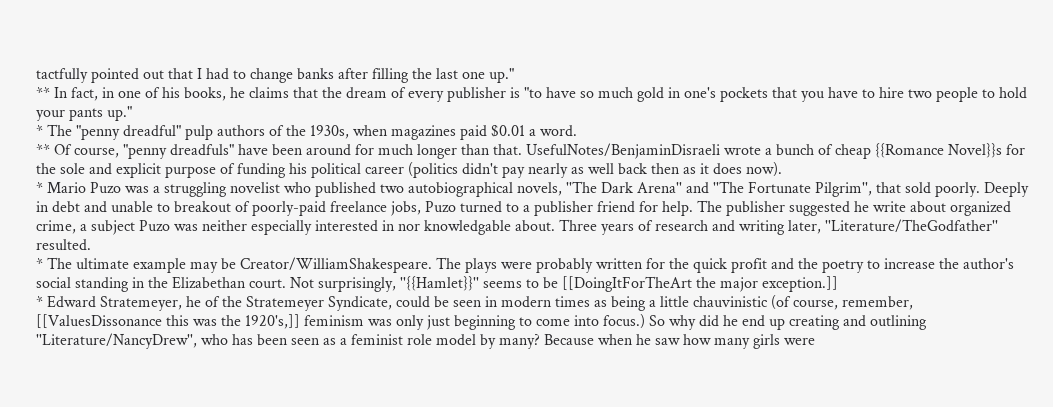tactfully pointed out that I had to change banks after filling the last one up."
** In fact, in one of his books, he claims that the dream of every publisher is "to have so much gold in one's pockets that you have to hire two people to hold your pants up."
* The "penny dreadful" pulp authors of the 1930s, when magazines paid $0.01 a word.
** Of course, "penny dreadfuls" have been around for much longer than that. UsefulNotes/BenjaminDisraeli wrote a bunch of cheap {{Romance Novel}}s for the sole and explicit purpose of funding his political career (politics didn't pay nearly as well back then as it does now).
* Mario Puzo was a struggling novelist who published two autobiographical novels, ''The Dark Arena'' and ''The Fortunate Pilgrim'', that sold poorly. Deeply in debt and unable to breakout of poorly-paid freelance jobs, Puzo turned to a publisher friend for help. The publisher suggested he write about organized crime, a subject Puzo was neither especially interested in nor knowledgable about. Three years of research and writing later, ''Literature/TheGodfather'' resulted.
* The ultimate example may be Creator/WilliamShakespeare. The plays were probably written for the quick profit and the poetry to increase the author's social standing in the Elizabethan court. Not surprisingly, ''{{Hamlet}}'' seems to be [[DoingItForTheArt the major exception.]]
* Edward Stratemeyer, he of the Stratemeyer Syndicate, could be seen in modern times as being a little chauvinistic (of course, remember, [[ValuesDissonance this was the 1920's,]] feminism was only just beginning to come into focus.) So why did he end up creating and outlining ''Literature/NancyDrew'', who has been seen as a feminist role model by many? Because when he saw how many girls were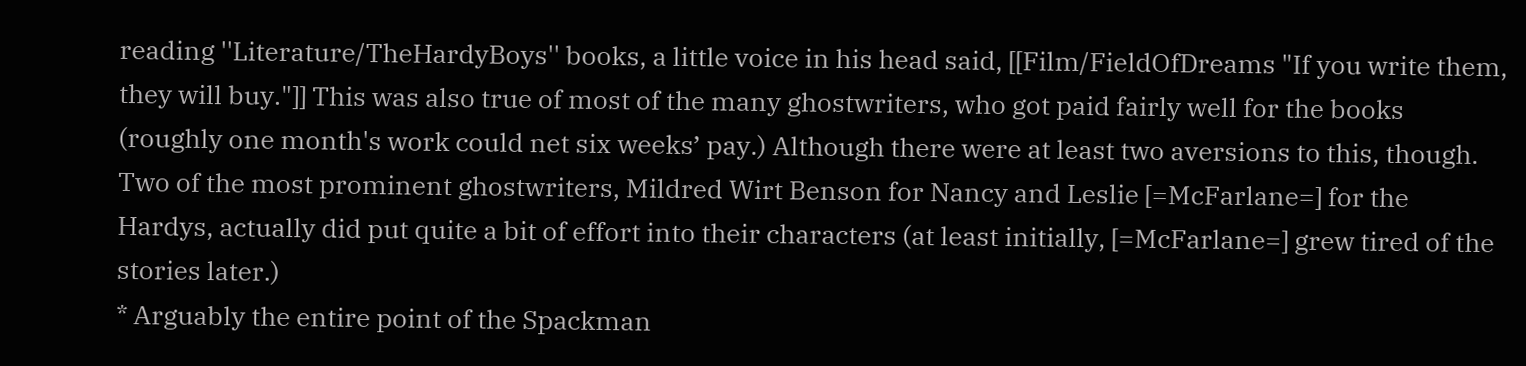reading ''Literature/TheHardyBoys'' books, a little voice in his head said, [[Film/FieldOfDreams "If you write them, they will buy."]] This was also true of most of the many ghostwriters, who got paid fairly well for the books (roughly one month's work could net six weeks’ pay.) Although there were at least two aversions to this, though. Two of the most prominent ghostwriters, Mildred Wirt Benson for Nancy and Leslie [=McFarlane=] for the Hardys, actually did put quite a bit of effort into their characters (at least initially, [=McFarlane=] grew tired of the stories later.)
* Arguably the entire point of the Spackman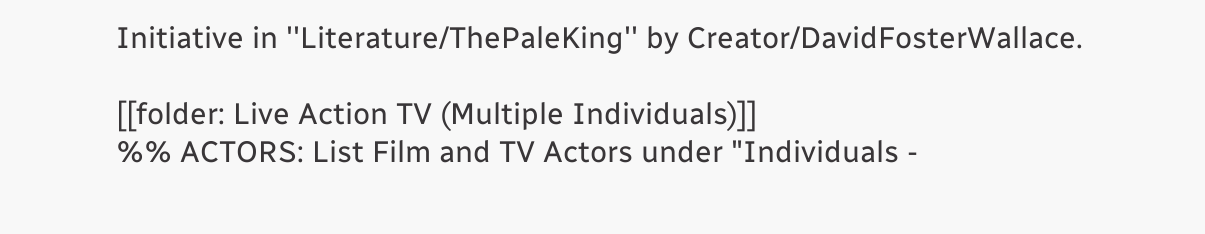Initiative in ''Literature/ThePaleKing'' by Creator/DavidFosterWallace.

[[folder: Live Action TV (Multiple Individuals)]]
%% ACTORS: List Film and TV Actors under "Individuals -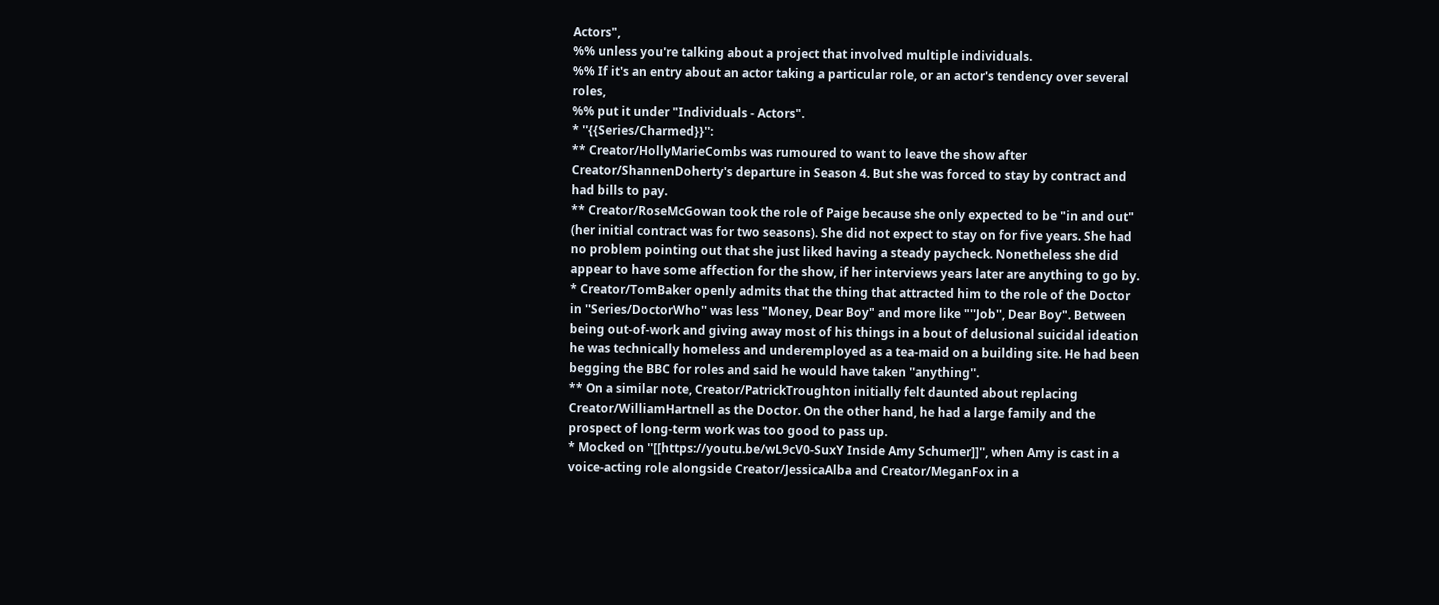Actors",
%% unless you're talking about a project that involved multiple individuals.
%% If it's an entry about an actor taking a particular role, or an actor's tendency over several roles,
%% put it under "Individuals - Actors".
* ''{{Series/Charmed}}'':
** Creator/HollyMarieCombs was rumoured to want to leave the show after Creator/ShannenDoherty's departure in Season 4. But she was forced to stay by contract and had bills to pay.
** Creator/RoseMcGowan took the role of Paige because she only expected to be "in and out" (her initial contract was for two seasons). She did not expect to stay on for five years. She had no problem pointing out that she just liked having a steady paycheck. Nonetheless she did appear to have some affection for the show, if her interviews years later are anything to go by.
* Creator/TomBaker openly admits that the thing that attracted him to the role of the Doctor in ''Series/DoctorWho'' was less "Money, Dear Boy" and more like "''Job'', Dear Boy". Between being out-of-work and giving away most of his things in a bout of delusional suicidal ideation he was technically homeless and underemployed as a tea-maid on a building site. He had been begging the BBC for roles and said he would have taken ''anything''.
** On a similar note, Creator/PatrickTroughton initially felt daunted about replacing Creator/WilliamHartnell as the Doctor. On the other hand, he had a large family and the prospect of long-term work was too good to pass up.
* Mocked on ''[[https://youtu.be/wL9cV0-SuxY Inside Amy Schumer]]'', when Amy is cast in a voice-acting role alongside Creator/JessicaAlba and Creator/MeganFox in a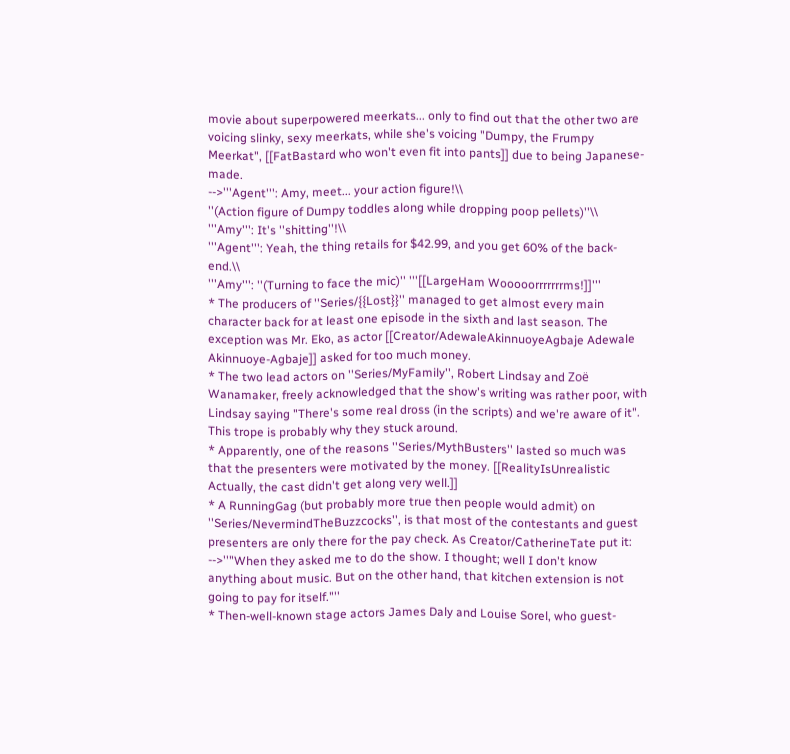movie about superpowered meerkats... only to find out that the other two are voicing slinky, sexy meerkats, while she's voicing "Dumpy, the Frumpy Meerkat", [[FatBastard who won't even fit into pants]] due to being Japanese-made.
-->'''Agent''': Amy, meet... your action figure!\\
''(Action figure of Dumpy toddles along while dropping poop pellets)''\\
'''Amy''': It's ''shitting''!\\
'''Agent''': Yeah, the thing retails for $42.99, and you get 60% of the back-end.\\
'''Amy''': ''(Turning to face the mic)'' '''[[LargeHam Wooooorrrrrrrms!]]'''
* The producers of ''Series/{{Lost}}'' managed to get almost every main character back for at least one episode in the sixth and last season. The exception was Mr. Eko, as actor [[Creator/AdewaleAkinnuoyeAgbaje Adewale Akinnuoye-Agbaje]] asked for too much money.
* The two lead actors on ''Series/MyFamily'', Robert Lindsay and Zoë Wanamaker, freely acknowledged that the show's writing was rather poor, with Lindsay saying "There's some real dross (in the scripts) and we're aware of it". This trope is probably why they stuck around.
* Apparently, one of the reasons ''Series/MythBusters'' lasted so much was that the presenters were motivated by the money. [[RealityIsUnrealistic Actually, the cast didn't get along very well.]]
* A RunningGag (but probably more true then people would admit) on ''Series/NevermindTheBuzzcocks'', is that most of the contestants and guest presenters are only there for the pay check. As Creator/CatherineTate put it:
-->''"When they asked me to do the show. I thought; well I don't know anything about music. But on the other hand, that kitchen extension is not going to pay for itself."''
* Then-well-known stage actors James Daly and Louise Sorel, who guest-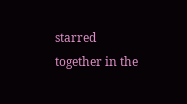starred together in the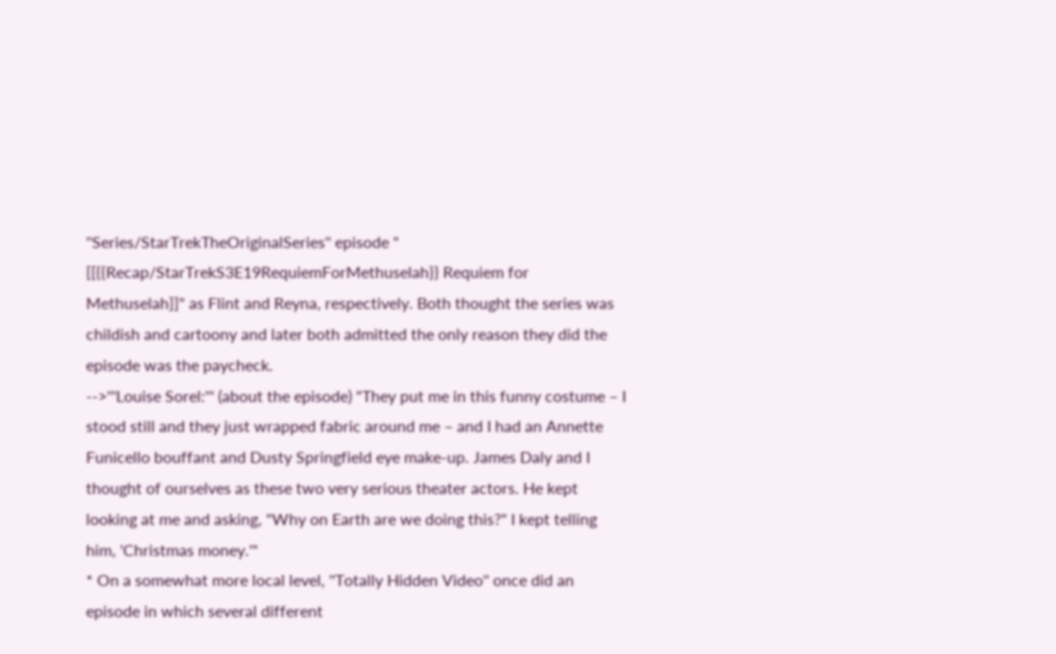''Series/StarTrekTheOriginalSeries'' episode " [[{{Recap/StarTrekS3E19RequiemForMethuselah}} Requiem for Methuselah]]" as Flint and Reyna, respectively. Both thought the series was childish and cartoony and later both admitted the only reason they did the episode was the paycheck.
-->'''Louise Sorel:''' (about the episode) "They put me in this funny costume – I stood still and they just wrapped fabric around me – and I had an Annette Funicello bouffant and Dusty Springfield eye make-up. James Daly and I thought of ourselves as these two very serious theater actors. He kept looking at me and asking, "Why on Earth are we doing this?" I kept telling him, 'Christmas money.'"
* On a somewhat more local level, ''Totally Hidden Video'' once did an episode in which several different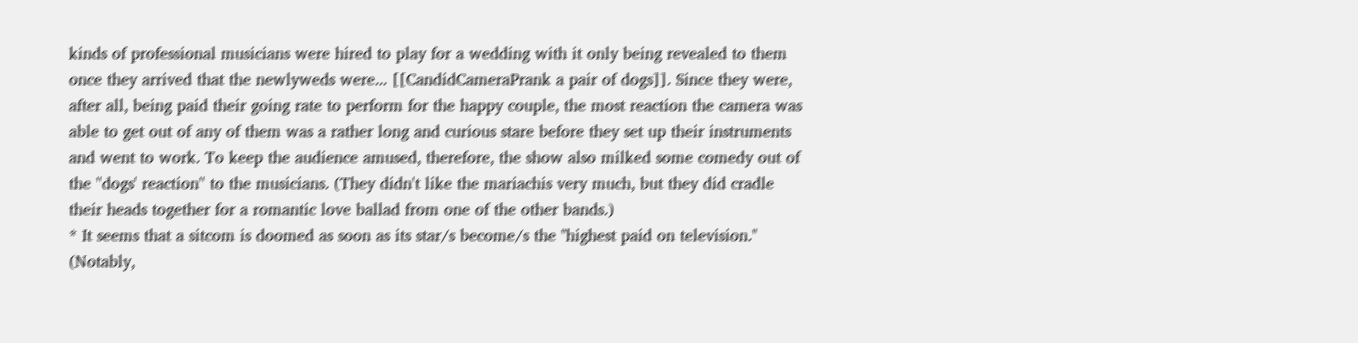kinds of professional musicians were hired to play for a wedding with it only being revealed to them once they arrived that the newlyweds were... [[CandidCameraPrank a pair of dogs]]. Since they were, after all, being paid their going rate to perform for the happy couple, the most reaction the camera was able to get out of any of them was a rather long and curious stare before they set up their instruments and went to work. To keep the audience amused, therefore, the show also milked some comedy out of the ''dogs' reaction'' to the musicians. (They didn't like the mariachis very much, but they did cradle their heads together for a romantic love ballad from one of the other bands.)
* It seems that a sitcom is doomed as soon as its star/s become/s the "highest paid on television." (Notably,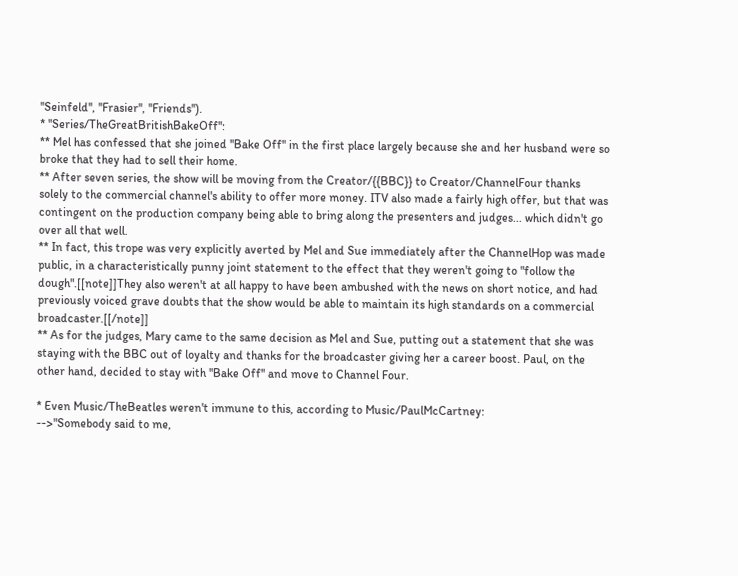''Seinfeld'', ''Frasier'', ''Friends'').
* ''Series/TheGreatBritishBakeOff'':
** Mel has confessed that she joined ''Bake Off'' in the first place largely because she and her husband were so broke that they had to sell their home.
** After seven series, the show will be moving from the Creator/{{BBC}} to Creator/ChannelFour thanks solely to the commercial channel's ability to offer more money. ITV also made a fairly high offer, but that was contingent on the production company being able to bring along the presenters and judges... which didn't go over all that well.
** In fact, this trope was very explicitly averted by Mel and Sue immediately after the ChannelHop was made public, in a characteristically punny joint statement to the effect that they weren't going to "follow the dough".[[note]]They also weren't at all happy to have been ambushed with the news on short notice, and had previously voiced grave doubts that the show would be able to maintain its high standards on a commercial broadcaster.[[/note]]
** As for the judges, Mary came to the same decision as Mel and Sue, putting out a statement that she was staying with the BBC out of loyalty and thanks for the broadcaster giving her a career boost. Paul, on the other hand, decided to stay with ''Bake Off'' and move to Channel Four.

* Even Music/TheBeatles weren't immune to this, according to Music/PaulMcCartney:
-->"Somebody said to me,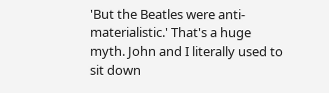'But the Beatles were anti-materialistic.' That's a huge myth. John and I literally used to sit down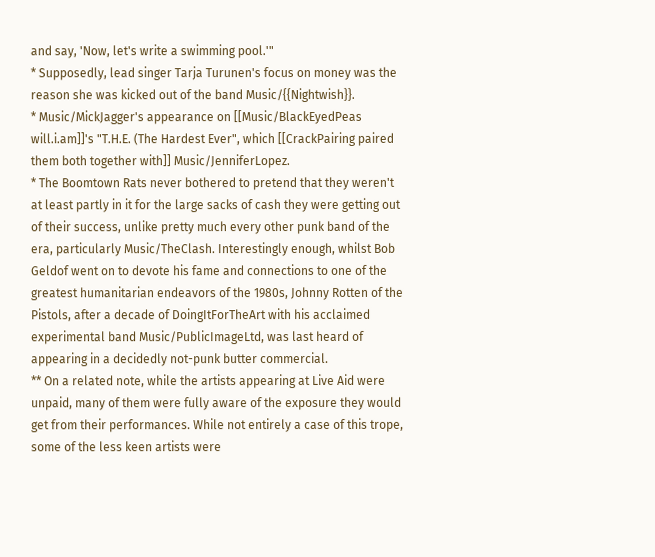and say, 'Now, let's write a swimming pool.'"
* Supposedly, lead singer Tarja Turunen's focus on money was the reason she was kicked out of the band Music/{{Nightwish}}.
* Music/MickJagger's appearance on [[Music/BlackEyedPeas will.i.am]]'s "T.H.E. (The Hardest Ever", which [[CrackPairing paired them both together with]] Music/JenniferLopez.
* The Boomtown Rats never bothered to pretend that they weren't at least partly in it for the large sacks of cash they were getting out of their success, unlike pretty much every other punk band of the era, particularly Music/TheClash. Interestingly enough, whilst Bob Geldof went on to devote his fame and connections to one of the greatest humanitarian endeavors of the 1980s, Johnny Rotten of the Pistols, after a decade of DoingItForTheArt with his acclaimed experimental band Music/PublicImageLtd, was last heard of appearing in a decidedly not-punk butter commercial.
** On a related note, while the artists appearing at Live Aid were unpaid, many of them were fully aware of the exposure they would get from their performances. While not entirely a case of this trope, some of the less keen artists were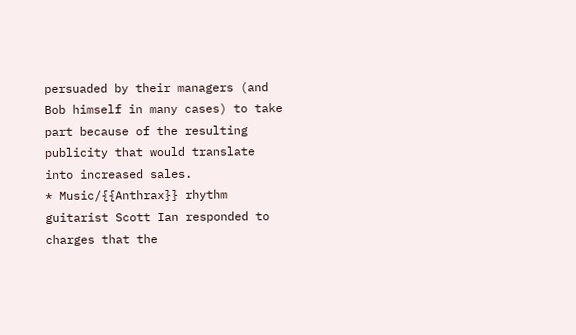persuaded by their managers (and Bob himself in many cases) to take part because of the resulting publicity that would translate into increased sales.
* Music/{{Anthrax}} rhythm guitarist Scott Ian responded to charges that the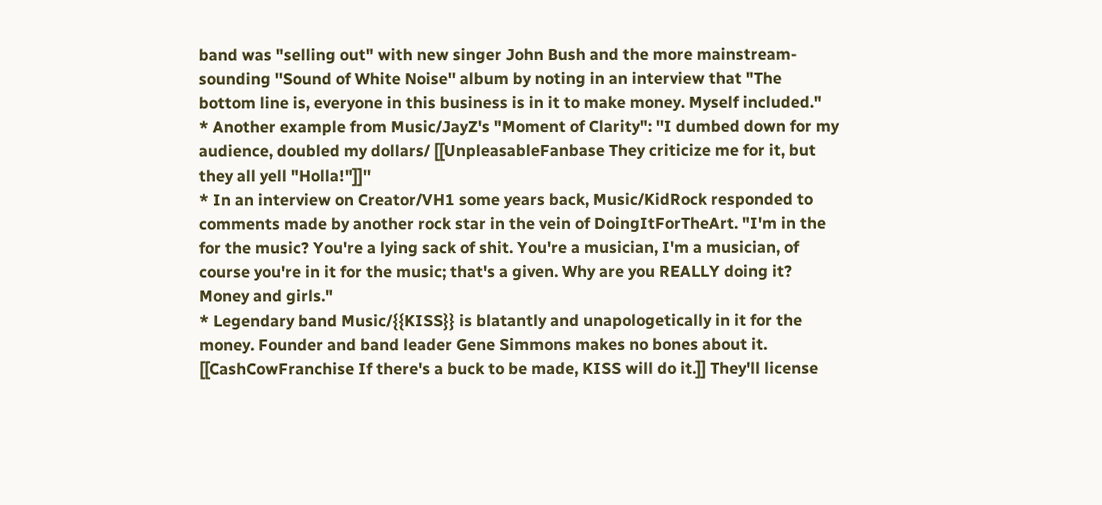band was "selling out" with new singer John Bush and the more mainstream-sounding ''Sound of White Noise'' album by noting in an interview that "The bottom line is, everyone in this business is in it to make money. Myself included."
* Another example from Music/JayZ's "Moment of Clarity": ''I dumbed down for my audience, doubled my dollars/ [[UnpleasableFanbase They criticize me for it, but they all yell "Holla!"]]''
* In an interview on Creator/VH1 some years back, Music/KidRock responded to comments made by another rock star in the vein of DoingItForTheArt. "I'm in the for the music? You're a lying sack of shit. You're a musician, I'm a musician, of course you're in it for the music; that's a given. Why are you REALLY doing it? Money and girls."
* Legendary band Music/{{KISS}} is blatantly and unapologetically in it for the money. Founder and band leader Gene Simmons makes no bones about it. [[CashCowFranchise If there's a buck to be made, KISS will do it.]] They'll license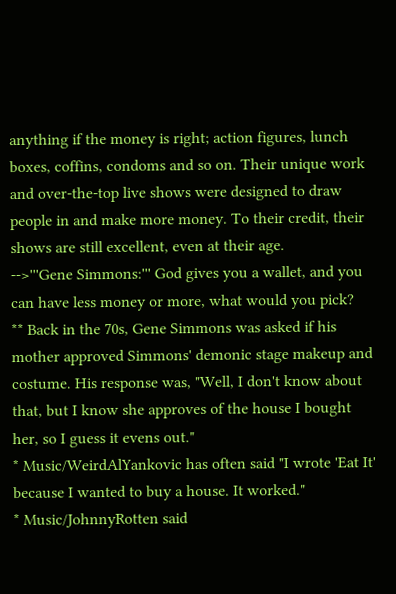anything if the money is right; action figures, lunch boxes, coffins, condoms and so on. Their unique work and over-the-top live shows were designed to draw people in and make more money. To their credit, their shows are still excellent, even at their age.
-->'''Gene Simmons:''' God gives you a wallet, and you can have less money or more, what would you pick?
** Back in the 70s, Gene Simmons was asked if his mother approved Simmons' demonic stage makeup and costume. His response was, "Well, I don't know about that, but I know she approves of the house I bought her, so I guess it evens out."
* Music/WeirdAlYankovic has often said "I wrote 'Eat It' because I wanted to buy a house. It worked."
* Music/JohnnyRotten said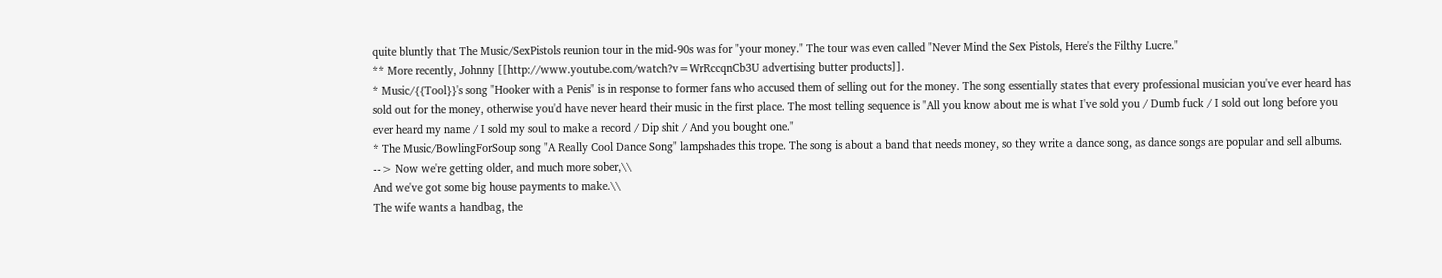quite bluntly that The Music/SexPistols reunion tour in the mid-90s was for "your money." The tour was even called "Never Mind the Sex Pistols, Here's the Filthy Lucre."
** More recently, Johnny [[http://www.youtube.com/watch?v=WrRccqnCb3U advertising butter products]].
* Music/{{Tool}}'s song "Hooker with a Penis" is in response to former fans who accused them of selling out for the money. The song essentially states that every professional musician you've ever heard has sold out for the money, otherwise you'd have never heard their music in the first place. The most telling sequence is "All you know about me is what I've sold you / Dumb fuck / I sold out long before you ever heard my name / I sold my soul to make a record / Dip shit / And you bought one."
* The Music/BowlingForSoup song "A Really Cool Dance Song" lampshades this trope. The song is about a band that needs money, so they write a dance song, as dance songs are popular and sell albums.
--> Now we're getting older, and much more sober,\\
And we've got some big house payments to make.\\
The wife wants a handbag, the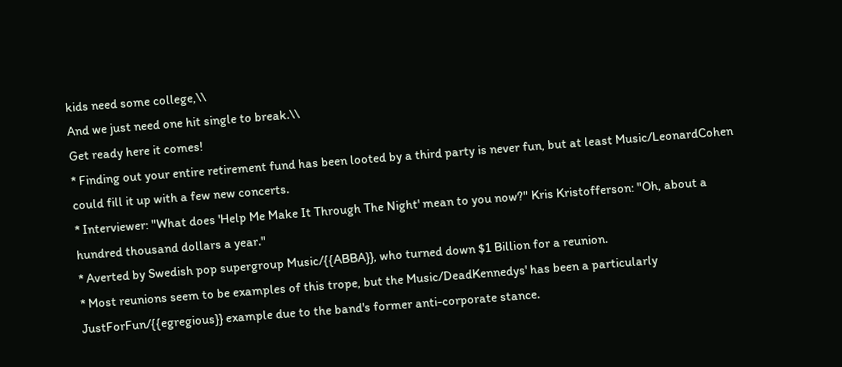kids need some college,\\
And we just need one hit single to break.\\
Get ready here it comes!
* Finding out your entire retirement fund has been looted by a third party is never fun, but at least Music/LeonardCohen could fill it up with a few new concerts.
* Interviewer: "What does 'Help Me Make It Through The Night' mean to you now?" Kris Kristofferson: "Oh, about a hundred thousand dollars a year."
* Averted by Swedish pop supergroup Music/{{ABBA}}, who turned down $1 Billion for a reunion.
* Most reunions seem to be examples of this trope, but the Music/DeadKennedys' has been a particularly JustForFun/{{egregious}} example due to the band's former anti-corporate stance.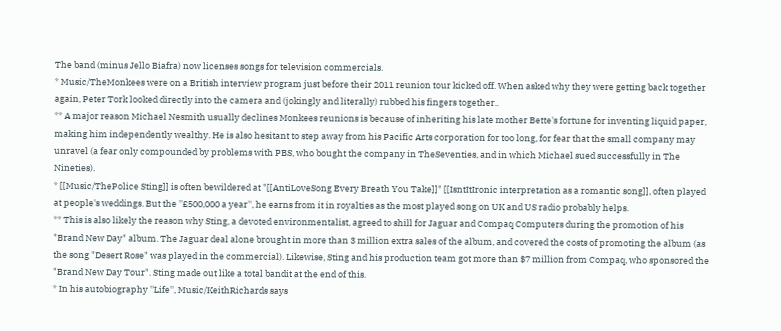The band (minus Jello Biafra) now licenses songs for television commercials.
* Music/TheMonkees were on a British interview program just before their 2011 reunion tour kicked off. When asked why they were getting back together again, Peter Tork looked directly into the camera and (jokingly and literally) rubbed his fingers together..
** A major reason Michael Nesmith usually declines Monkees reunions is because of inheriting his late mother Bette's fortune for inventing liquid paper, making him independently wealthy. He is also hesitant to step away from his Pacific Arts corporation for too long, for fear that the small company may unravel (a fear only compounded by problems with PBS, who bought the company in TheSeventies, and in which Michael sued successfully in The Nineties).
* [[Music/ThePolice Sting]] is often bewildered at "[[AntiLoveSong Every Breath You Take]]" [[IsntItIronic interpretation as a romantic song]], often played at people's weddings. But the ''£500,000 a year'', he earns from it in royalties as the most played song on UK and US radio probably helps.
** This is also likely the reason why Sting, a devoted environmentalist, agreed to shill for Jaguar and Compaq Computers during the promotion of his "Brand New Day" album. The Jaguar deal alone brought in more than 3 million extra sales of the album, and covered the costs of promoting the album (as the song "Desert Rose" was played in the commercial). Likewise, Sting and his production team got more than $7 million from Compaq, who sponsored the "Brand New Day Tour". Sting made out like a total bandit at the end of this.
* In his autobiography ''Life'', Music/KeithRichards says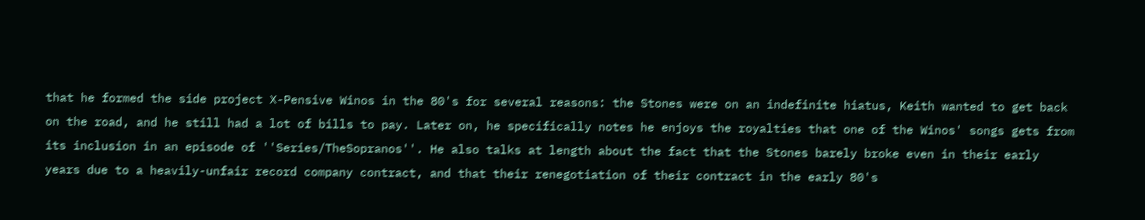that he formed the side project X-Pensive Winos in the 80's for several reasons: the Stones were on an indefinite hiatus, Keith wanted to get back on the road, and he still had a lot of bills to pay. Later on, he specifically notes he enjoys the royalties that one of the Winos' songs gets from its inclusion in an episode of ''Series/TheSopranos''. He also talks at length about the fact that the Stones barely broke even in their early years due to a heavily-unfair record company contract, and that their renegotiation of their contract in the early 80's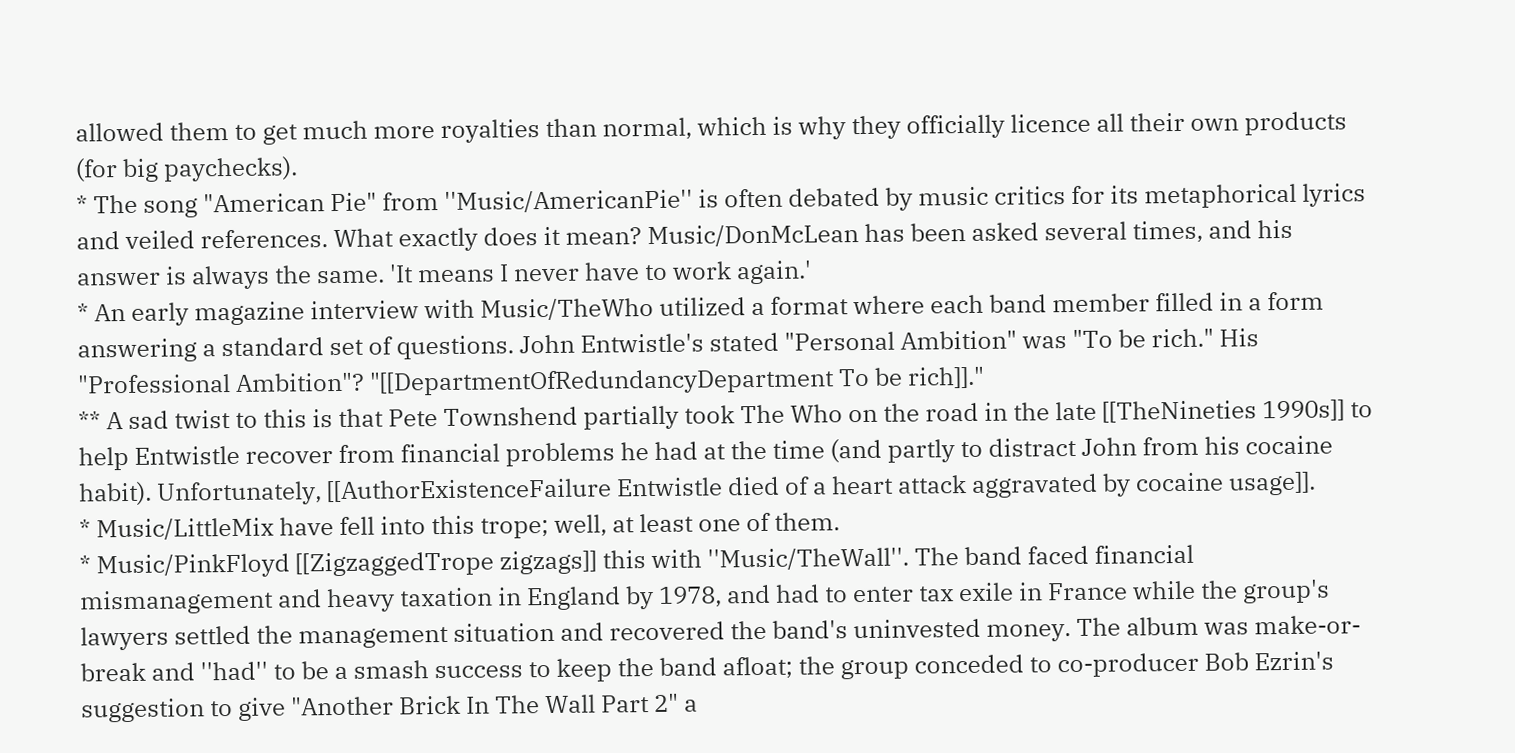allowed them to get much more royalties than normal, which is why they officially licence all their own products (for big paychecks).
* The song "American Pie" from ''Music/AmericanPie'' is often debated by music critics for its metaphorical lyrics and veiled references. What exactly does it mean? Music/DonMcLean has been asked several times, and his answer is always the same. 'It means I never have to work again.'
* An early magazine interview with Music/TheWho utilized a format where each band member filled in a form answering a standard set of questions. John Entwistle's stated "Personal Ambition" was "To be rich." His "Professional Ambition"? "[[DepartmentOfRedundancyDepartment To be rich]]."
** A sad twist to this is that Pete Townshend partially took The Who on the road in the late [[TheNineties 1990s]] to help Entwistle recover from financial problems he had at the time (and partly to distract John from his cocaine habit). Unfortunately, [[AuthorExistenceFailure Entwistle died of a heart attack aggravated by cocaine usage]].
* Music/LittleMix have fell into this trope; well, at least one of them.
* Music/PinkFloyd [[ZigzaggedTrope zigzags]] this with ''Music/TheWall''. The band faced financial mismanagement and heavy taxation in England by 1978, and had to enter tax exile in France while the group's lawyers settled the management situation and recovered the band's uninvested money. The album was make-or-break and ''had'' to be a smash success to keep the band afloat; the group conceded to co-producer Bob Ezrin's suggestion to give "Another Brick In The Wall Part 2" a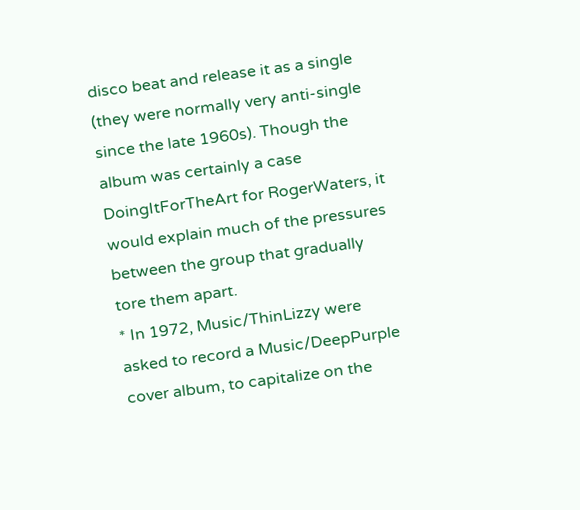disco beat and release it as a single (they were normally very anti-single since the late 1960s). Though the album was certainly a case DoingItForTheArt for RogerWaters, it would explain much of the pressures between the group that gradually tore them apart.
* In 1972, Music/ThinLizzy were asked to record a Music/DeepPurple cover album, to capitalize on the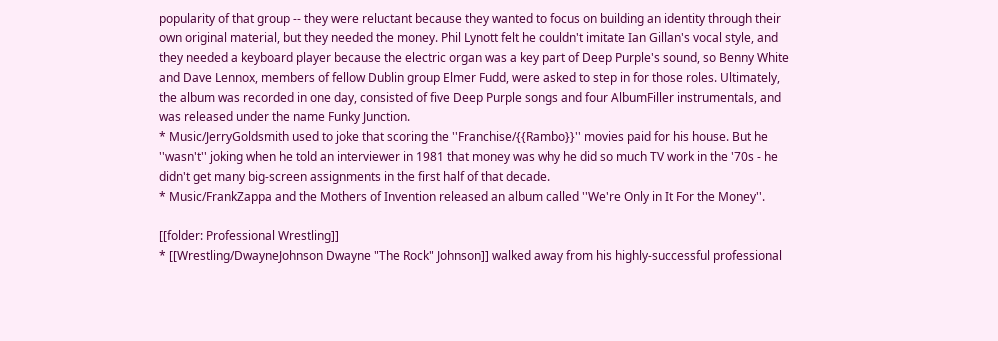popularity of that group -- they were reluctant because they wanted to focus on building an identity through their own original material, but they needed the money. Phil Lynott felt he couldn't imitate Ian Gillan's vocal style, and they needed a keyboard player because the electric organ was a key part of Deep Purple's sound, so Benny White and Dave Lennox, members of fellow Dublin group Elmer Fudd, were asked to step in for those roles. Ultimately, the album was recorded in one day, consisted of five Deep Purple songs and four AlbumFiller instrumentals, and was released under the name Funky Junction.
* Music/JerryGoldsmith used to joke that scoring the ''Franchise/{{Rambo}}'' movies paid for his house. But he ''wasn't'' joking when he told an interviewer in 1981 that money was why he did so much TV work in the '70s - he didn't get many big-screen assignments in the first half of that decade.
* Music/FrankZappa and the Mothers of Invention released an album called ''We're Only in It For the Money''.

[[folder: Professional Wrestling]]
* [[Wrestling/DwayneJohnson Dwayne "The Rock" Johnson]] walked away from his highly-successful professional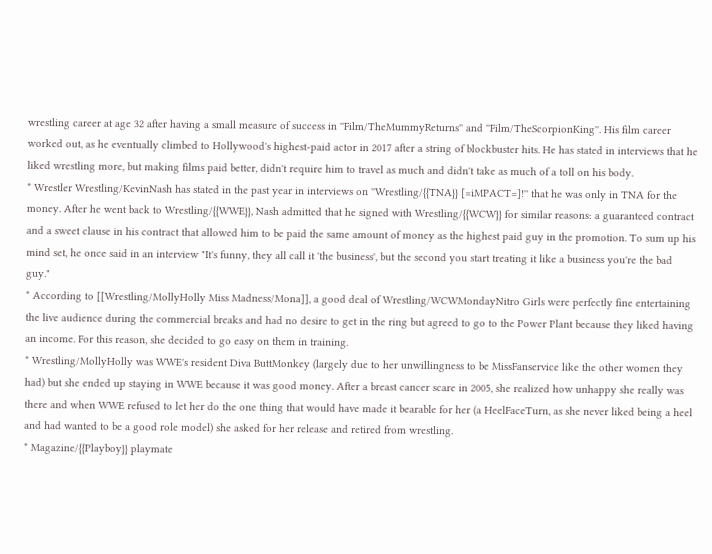wrestling career at age 32 after having a small measure of success in ''Film/TheMummyReturns'' and ''Film/TheScorpionKing''. His film career worked out, as he eventually climbed to Hollywood's highest-paid actor in 2017 after a string of blockbuster hits. He has stated in interviews that he liked wrestling more, but making films paid better, didn't require him to travel as much and didn't take as much of a toll on his body.
* Wrestler Wrestling/KevinNash has stated in the past year in interviews on ''Wrestling/{{TNA}} [=iMPACT=]!'' that he was only in TNA for the money. After he went back to Wrestling/{{WWE}}, Nash admitted that he signed with Wrestling/{{WCW}} for similar reasons: a guaranteed contract and a sweet clause in his contract that allowed him to be paid the same amount of money as the highest paid guy in the promotion. To sum up his mind set, he once said in an interview "It's funny, they all call it 'the business', but the second you start treating it like a business you're the bad guy."
* According to [[Wrestling/MollyHolly Miss Madness/Mona]], a good deal of Wrestling/WCWMondayNitro Girls were perfectly fine entertaining the live audience during the commercial breaks and had no desire to get in the ring but agreed to go to the Power Plant because they liked having an income. For this reason, she decided to go easy on them in training.
* Wrestling/MollyHolly was WWE's resident Diva ButtMonkey (largely due to her unwillingness to be MissFanservice like the other women they had) but she ended up staying in WWE because it was good money. After a breast cancer scare in 2005, she realized how unhappy she really was there and when WWE refused to let her do the one thing that would have made it bearable for her (a HeelFaceTurn, as she never liked being a heel and had wanted to be a good role model) she asked for her release and retired from wrestling.
* Magazine/{{Playboy}} playmate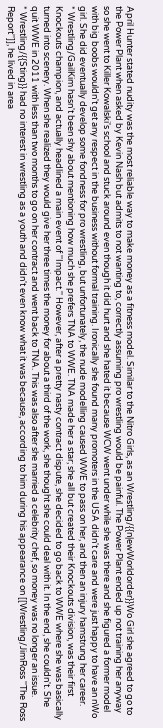April Hunter stated nudity was the most reliable way to make money as a fitness model. Similar to the Nitro Girls, as an Wrestling/{{n|ewWorldorder}}Wo Girl she agreed to go to the Power Plant when asked by Kevin Nash but admits to not wanting to, correctly assuming pro wrestling would be painful. The Power Plant ended up not training her anyway so she went to Killer Kowalski's school and stuck around even though it did hurt and she hated it because WCW went under while she was there and she figured a former model with big boobs wouldn't get any respect in the business without formal training. Ironically she found many promoters in the USA didn't care and were just happy to have an nWo girl. She did eventually develop some fondness for pro wrestling, but unfortunately, the nude modelling caused WWE to pass on her, and then an injury hamstrung her career.
* Wrestling/GailKim hasn't been shy about mentioning how much she prefers TNA to WWE. TNA made her a star; she all but created their Knockouts division, was their first Knockouts champion, and actually headlined a main event of ''Impact.'' However, after a pretty nasty contract dispute, she decided to go back to WWE where she was basically turned into scenery. When she realized they would give her three times the money for about a third of the work, she thought she could deal with it. In the end, she couldn't. She quit WWE in 2011 with less than two months to go on her contract and went back to TNA. This was also after she married a celebrity chef, so money was no longer an issue.
* Wrestling/{{Sting}} had no interest in wrestling as a youth and didn't even know what it was because, according to him during his appearance on [[Wrestling/JimRoss ''The Ross Report'']], he lived in area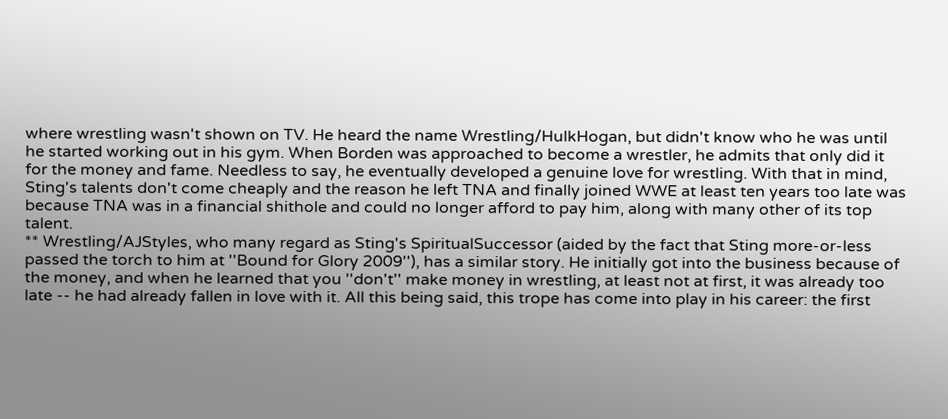where wrestling wasn't shown on TV. He heard the name Wrestling/HulkHogan, but didn't know who he was until he started working out in his gym. When Borden was approached to become a wrestler, he admits that only did it for the money and fame. Needless to say, he eventually developed a genuine love for wrestling. With that in mind, Sting's talents don't come cheaply and the reason he left TNA and finally joined WWE at least ten years too late was because TNA was in a financial shithole and could no longer afford to pay him, along with many other of its top talent.
** Wrestling/AJStyles, who many regard as Sting's SpiritualSuccessor (aided by the fact that Sting more-or-less passed the torch to him at ''Bound for Glory 2009''), has a similar story. He initially got into the business because of the money, and when he learned that you ''don't'' make money in wrestling, at least not at first, it was already too late -- he had already fallen in love with it. All this being said, this trope has come into play in his career: the first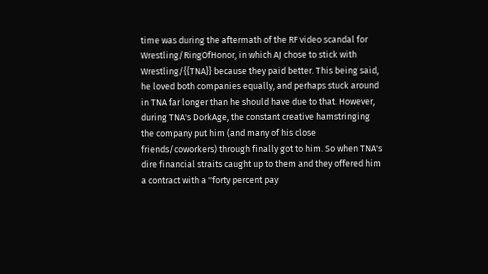time was during the aftermath of the RF video scandal for Wrestling/RingOfHonor, in which AJ chose to stick with Wrestling/{{TNA}} because they paid better. This being said, he loved both companies equally, and perhaps stuck around in TNA far longer than he should have due to that. However, during TNA's DorkAge, the constant creative hamstringing the company put him (and many of his close friends/coworkers) through finally got to him. So when TNA's dire financial straits caught up to them and they offered him a contract with a ''forty percent pay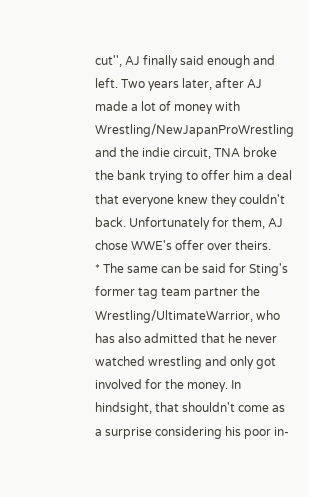cut'', AJ finally said enough and left. Two years later, after AJ made a lot of money with Wrestling/NewJapanProWrestling and the indie circuit, TNA broke the bank trying to offer him a deal that everyone knew they couldn't back. Unfortunately for them, AJ chose WWE's offer over theirs.
* The same can be said for Sting's former tag team partner the Wrestling/UltimateWarrior, who has also admitted that he never watched wrestling and only got involved for the money. In hindsight, that shouldn't come as a surprise considering his poor in-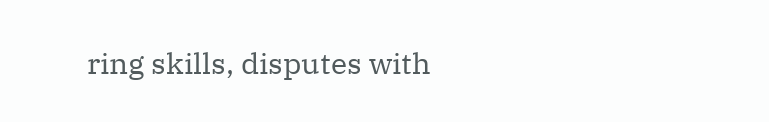ring skills, disputes with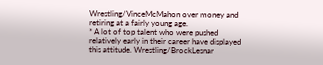Wrestling/VinceMcMahon over money and retiring at a fairly young age.
* A lot of top talent who were pushed relatively early in their career have displayed this attitude. Wrestling/BrockLesnar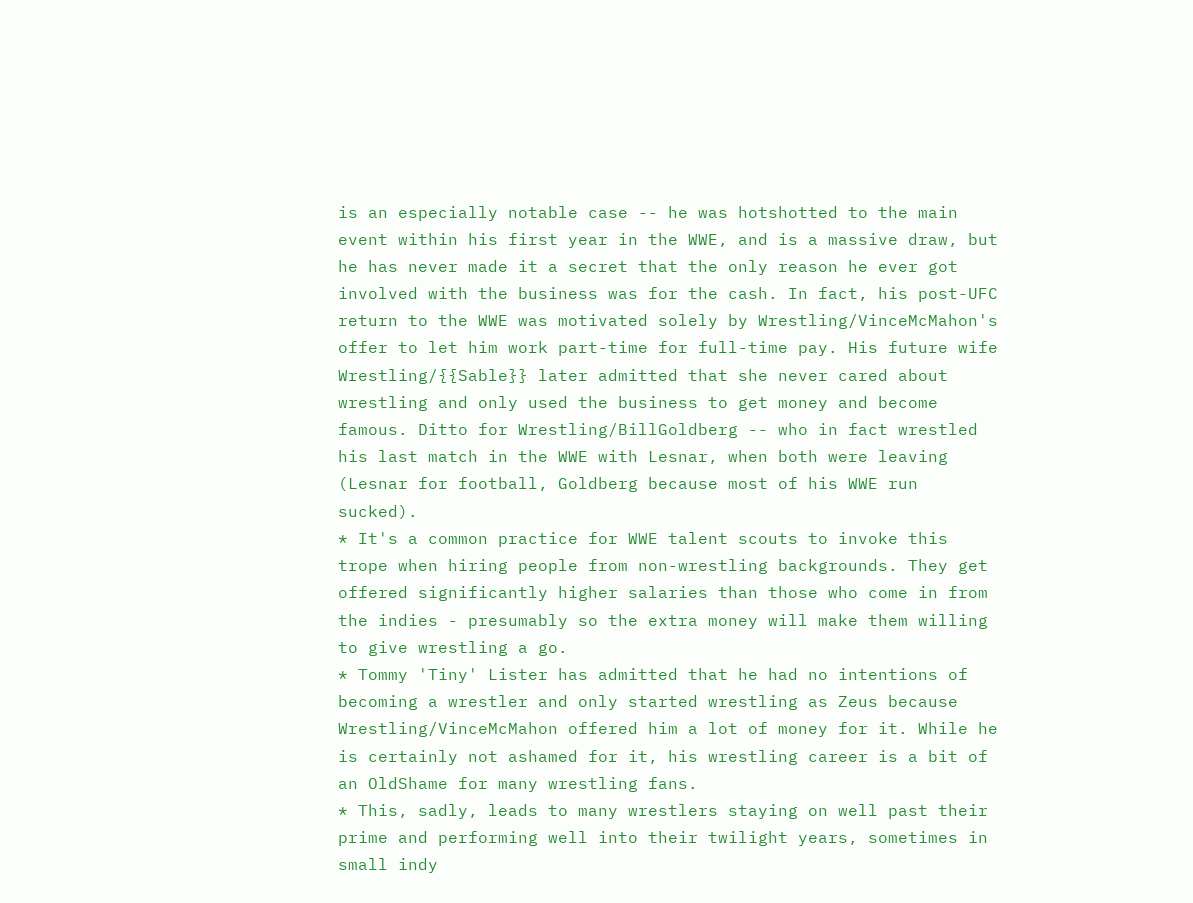is an especially notable case -- he was hotshotted to the main event within his first year in the WWE, and is a massive draw, but he has never made it a secret that the only reason he ever got involved with the business was for the cash. In fact, his post-UFC return to the WWE was motivated solely by Wrestling/VinceMcMahon's offer to let him work part-time for full-time pay. His future wife Wrestling/{{Sable}} later admitted that she never cared about wrestling and only used the business to get money and become famous. Ditto for Wrestling/BillGoldberg -- who in fact wrestled his last match in the WWE with Lesnar, when both were leaving (Lesnar for football, Goldberg because most of his WWE run sucked).
* It's a common practice for WWE talent scouts to invoke this trope when hiring people from non-wrestling backgrounds. They get offered significantly higher salaries than those who come in from the indies - presumably so the extra money will make them willing to give wrestling a go.
* Tommy 'Tiny' Lister has admitted that he had no intentions of becoming a wrestler and only started wrestling as Zeus because Wrestling/VinceMcMahon offered him a lot of money for it. While he is certainly not ashamed for it, his wrestling career is a bit of an OldShame for many wrestling fans.
* This, sadly, leads to many wrestlers staying on well past their prime and performing well into their twilight years, sometimes in small indy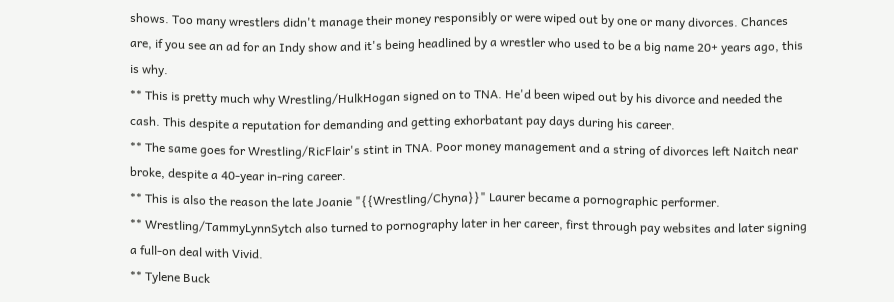shows. Too many wrestlers didn't manage their money responsibly or were wiped out by one or many divorces. Chances are, if you see an ad for an Indy show and it's being headlined by a wrestler who used to be a big name 20+ years ago, this is why.
** This is pretty much why Wrestling/HulkHogan signed on to TNA. He'd been wiped out by his divorce and needed the cash. This despite a reputation for demanding and getting exhorbatant pay days during his career.
** The same goes for Wrestling/RicFlair's stint in TNA. Poor money management and a string of divorces left Naitch near broke, despite a 40-year in-ring career.
** This is also the reason the late Joanie "{{Wrestling/Chyna}}" Laurer became a pornographic performer.
** Wrestling/TammyLynnSytch also turned to pornography later in her career, first through pay websites and later signing a full-on deal with Vivid.
** Tylene Buck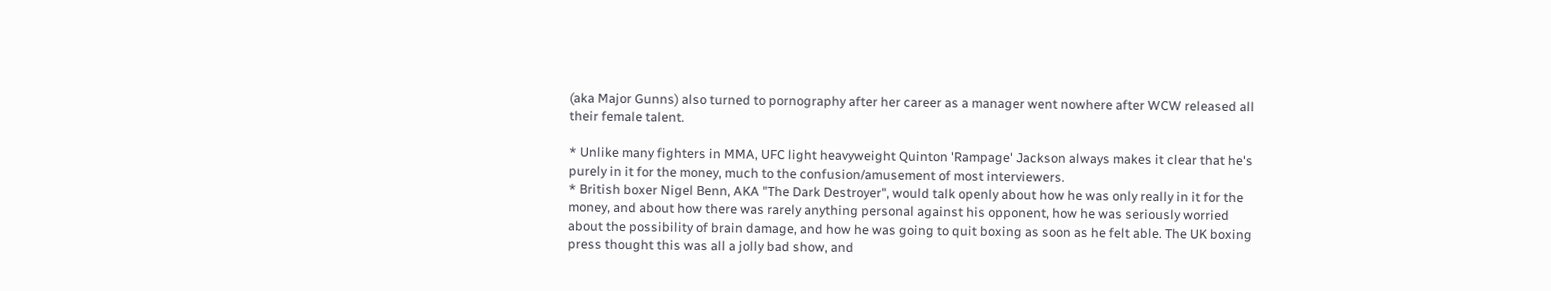(aka Major Gunns) also turned to pornography after her career as a manager went nowhere after WCW released all their female talent.

* Unlike many fighters in MMA, UFC light heavyweight Quinton 'Rampage' Jackson always makes it clear that he's purely in it for the money, much to the confusion/amusement of most interviewers.
* British boxer Nigel Benn, AKA "The Dark Destroyer", would talk openly about how he was only really in it for the money, and about how there was rarely anything personal against his opponent, how he was seriously worried about the possibility of brain damage, and how he was going to quit boxing as soon as he felt able. The UK boxing press thought this was all a jolly bad show, and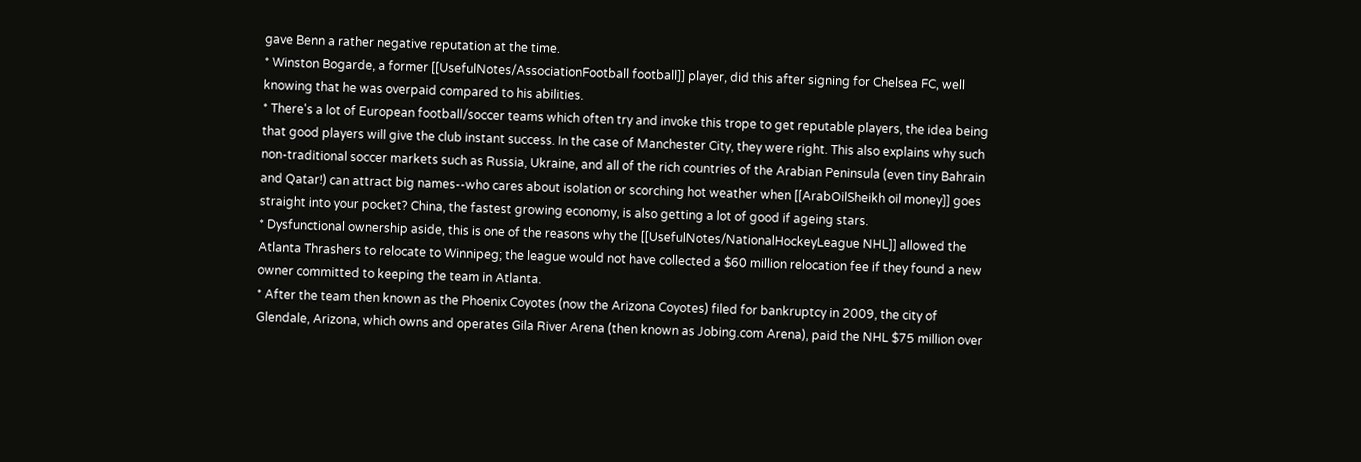gave Benn a rather negative reputation at the time.
* Winston Bogarde, a former [[UsefulNotes/AssociationFootball football]] player, did this after signing for Chelsea FC, well knowing that he was overpaid compared to his abilities.
* There's a lot of European football/soccer teams which often try and invoke this trope to get reputable players, the idea being that good players will give the club instant success. In the case of Manchester City, they were right. This also explains why such non-traditional soccer markets such as Russia, Ukraine, and all of the rich countries of the Arabian Peninsula (even tiny Bahrain and Qatar!) can attract big names--who cares about isolation or scorching hot weather when [[ArabOilSheikh oil money]] goes straight into your pocket? China, the fastest growing economy, is also getting a lot of good if ageing stars.
* Dysfunctional ownership aside, this is one of the reasons why the [[UsefulNotes/NationalHockeyLeague NHL]] allowed the Atlanta Thrashers to relocate to Winnipeg; the league would not have collected a $60 million relocation fee if they found a new owner committed to keeping the team in Atlanta.
* After the team then known as the Phoenix Coyotes (now the Arizona Coyotes) filed for bankruptcy in 2009, the city of Glendale, Arizona, which owns and operates Gila River Arena (then known as Jobing.com Arena), paid the NHL $75 million over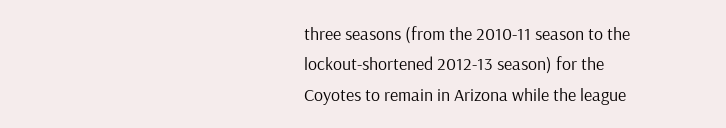three seasons (from the 2010-11 season to the lockout-shortened 2012-13 season) for the Coyotes to remain in Arizona while the league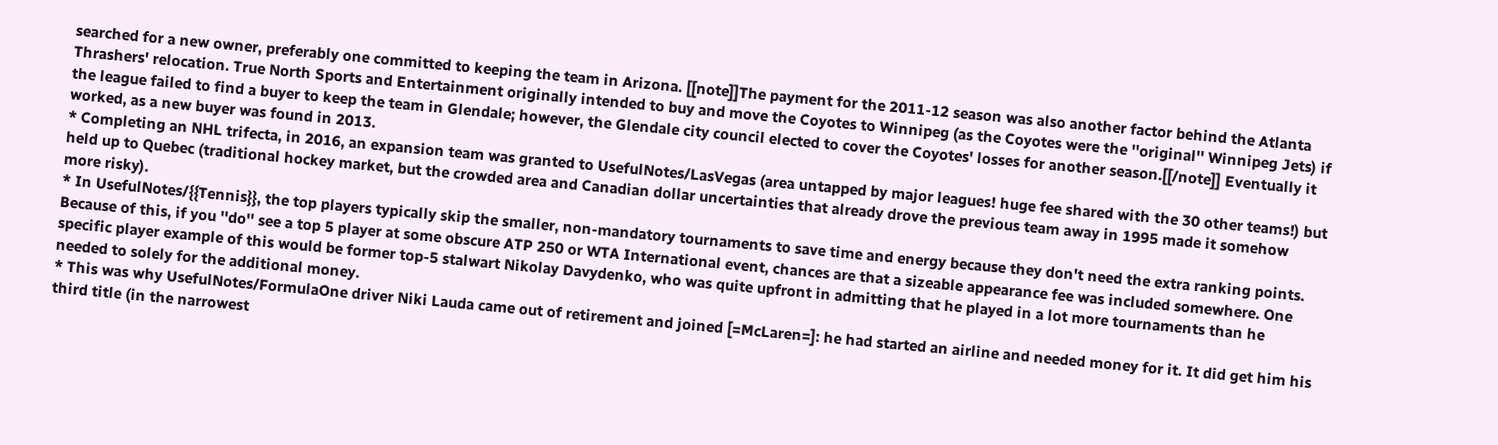searched for a new owner, preferably one committed to keeping the team in Arizona. [[note]]The payment for the 2011-12 season was also another factor behind the Atlanta Thrashers' relocation. True North Sports and Entertainment originally intended to buy and move the Coyotes to Winnipeg (as the Coyotes were the ''original'' Winnipeg Jets) if the league failed to find a buyer to keep the team in Glendale; however, the Glendale city council elected to cover the Coyotes' losses for another season.[[/note]] Eventually it worked, as a new buyer was found in 2013.
* Completing an NHL trifecta, in 2016, an expansion team was granted to UsefulNotes/LasVegas (area untapped by major leagues! huge fee shared with the 30 other teams!) but held up to Quebec (traditional hockey market, but the crowded area and Canadian dollar uncertainties that already drove the previous team away in 1995 made it somehow more risky).
* In UsefulNotes/{{Tennis}}, the top players typically skip the smaller, non-mandatory tournaments to save time and energy because they don't need the extra ranking points. Because of this, if you ''do'' see a top 5 player at some obscure ATP 250 or WTA International event, chances are that a sizeable appearance fee was included somewhere. One specific player example of this would be former top-5 stalwart Nikolay Davydenko, who was quite upfront in admitting that he played in a lot more tournaments than he needed to solely for the additional money.
* This was why UsefulNotes/FormulaOne driver Niki Lauda came out of retirement and joined [=McLaren=]: he had started an airline and needed money for it. It did get him his third title (in the narrowest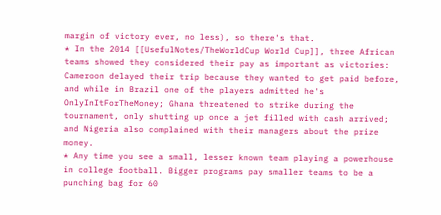margin of victory ever, no less), so there's that.
* In the 2014 [[UsefulNotes/TheWorldCup World Cup]], three African teams showed they considered their pay as important as victories: Cameroon delayed their trip because they wanted to get paid before, and while in Brazil one of the players admitted he's OnlyInItForTheMoney; Ghana threatened to strike during the tournament, only shutting up once a jet filled with cash arrived; and Nigeria also complained with their managers about the prize money.
* Any time you see a small, lesser known team playing a powerhouse in college football. Bigger programs pay smaller teams to be a punching bag for 60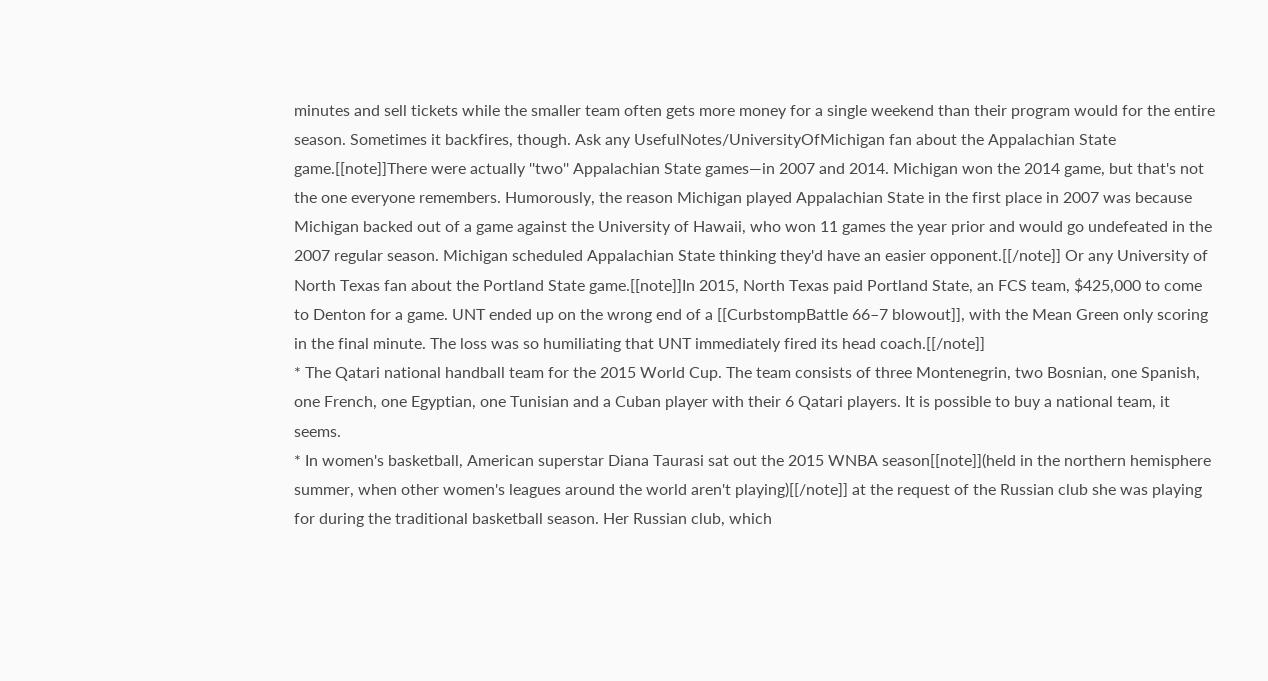minutes and sell tickets while the smaller team often gets more money for a single weekend than their program would for the entire season. Sometimes it backfires, though. Ask any UsefulNotes/UniversityOfMichigan fan about the Appalachian State game.[[note]]There were actually ''two'' Appalachian State games—in 2007 and 2014. Michigan won the 2014 game, but that's not the one everyone remembers. Humorously, the reason Michigan played Appalachian State in the first place in 2007 was because Michigan backed out of a game against the University of Hawaii, who won 11 games the year prior and would go undefeated in the 2007 regular season. Michigan scheduled Appalachian State thinking they'd have an easier opponent.[[/note]] Or any University of North Texas fan about the Portland State game.[[note]]In 2015, North Texas paid Portland State, an FCS team, $425,000 to come to Denton for a game. UNT ended up on the wrong end of a [[CurbstompBattle 66–7 blowout]], with the Mean Green only scoring in the final minute. The loss was so humiliating that UNT immediately fired its head coach.[[/note]]
* The Qatari national handball team for the 2015 World Cup. The team consists of three Montenegrin, two Bosnian, one Spanish, one French, one Egyptian, one Tunisian and a Cuban player with their 6 Qatari players. It is possible to buy a national team, it seems.
* In women's basketball, American superstar Diana Taurasi sat out the 2015 WNBA season[[note]](held in the northern hemisphere summer, when other women's leagues around the world aren't playing)[[/note]] at the request of the Russian club she was playing for during the traditional basketball season. Her Russian club, which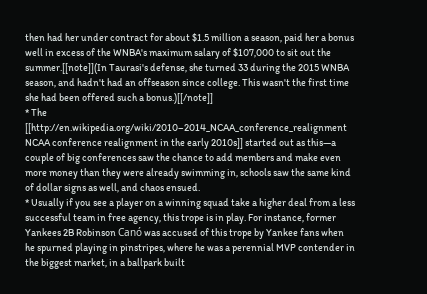then had her under contract for about $1.5 million a season, paid her a bonus well in excess of the WNBA's maximum salary of $107,000 to sit out the summer.[[note]](In Taurasi's defense, she turned 33 during the 2015 WNBA season, and hadn't had an offseason since college. This wasn't the first time she had been offered such a bonus.)[[/note]]
* The [[http://en.wikipedia.org/wiki/2010–2014_NCAA_conference_realignment NCAA conference realignment in the early 2010s]] started out as this—a couple of big conferences saw the chance to add members and make even more money than they were already swimming in, schools saw the same kind of dollar signs as well, and chaos ensued.
* Usually if you see a player on a winning squad take a higher deal from a less successful team in free agency, this trope is in play. For instance, former Yankees 2B Robinson Canó was accused of this trope by Yankee fans when he spurned playing in pinstripes, where he was a perennial MVP contender in the biggest market, in a ballpark built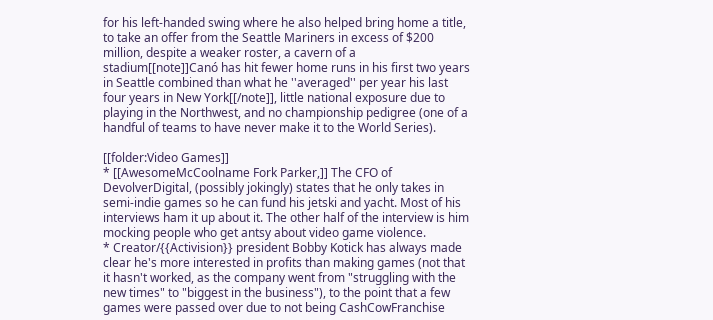for his left-handed swing where he also helped bring home a title, to take an offer from the Seattle Mariners in excess of $200 million, despite a weaker roster, a cavern of a stadium[[note]]Canó has hit fewer home runs in his first two years in Seattle combined than what he ''averaged'' per year his last four years in New York[[/note]], little national exposure due to playing in the Northwest, and no championship pedigree (one of a handful of teams to have never make it to the World Series).

[[folder:Video Games]]
* [[AwesomeMcCoolname Fork Parker,]] The CFO of DevolverDigital, (possibly jokingly) states that he only takes in semi-indie games so he can fund his jetski and yacht. Most of his interviews ham it up about it. The other half of the interview is him mocking people who get antsy about video game violence.
* Creator/{{Activision}} president Bobby Kotick has always made clear he's more interested in profits than making games (not that it hasn't worked, as the company went from "struggling with the new times" to "biggest in the business"), to the point that a few games were passed over due to not being CashCowFranchise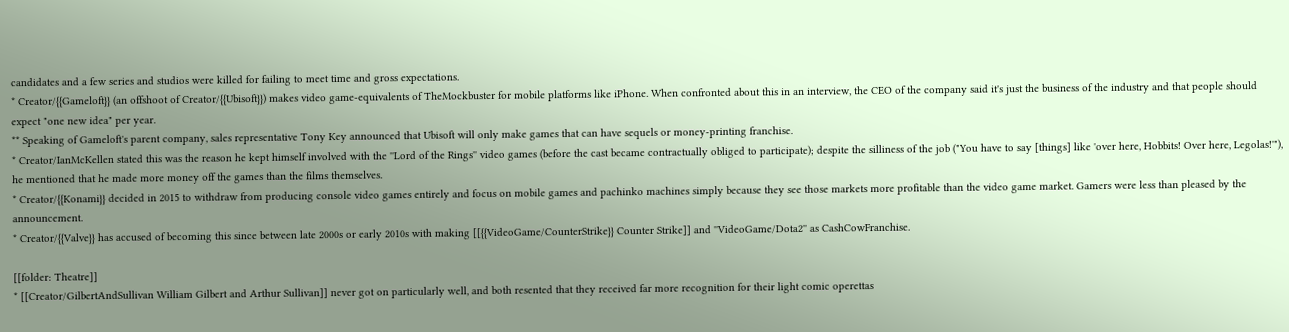candidates and a few series and studios were killed for failing to meet time and gross expectations.
* Creator/{{Gameloft}} (an offshoot of Creator/{{Ubisoft}}) makes video game-equivalents of TheMockbuster for mobile platforms like iPhone. When confronted about this in an interview, the CEO of the company said it's just the business of the industry and that people should expect "one new idea" per year.
** Speaking of Gameloft's parent company, sales representative Tony Key announced that Ubisoft will only make games that can have sequels or money-printing franchise.
* Creator/IanMcKellen stated this was the reason he kept himself involved with the ''Lord of the Rings'' video games (before the cast became contractually obliged to participate); despite the silliness of the job ("You have to say [things] like 'over here, Hobbits! Over here, Legolas!'"), he mentioned that he made more money off the games than the films themselves.
* Creator/{{Konami}} decided in 2015 to withdraw from producing console video games entirely and focus on mobile games and pachinko machines simply because they see those markets more profitable than the video game market. Gamers were less than pleased by the announcement.
* Creator/{{Valve}} has accused of becoming this since between late 2000s or early 2010s with making [[{{VideoGame/CounterStrike}} Counter Strike]] and ''VideoGame/Dota2'' as CashCowFranchise.

[[folder: Theatre]]
* [[Creator/GilbertAndSullivan William Gilbert and Arthur Sullivan]] never got on particularly well, and both resented that they received far more recognition for their light comic operettas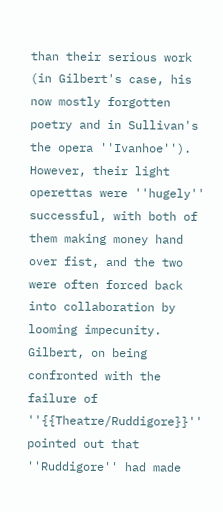than their serious work (in Gilbert's case, his now mostly forgotten poetry and in Sullivan's the opera ''Ivanhoe''). However, their light operettas were ''hugely'' successful, with both of them making money hand over fist, and the two were often forced back into collaboration by looming impecunity. Gilbert, on being confronted with the failure of ''{{Theatre/Ruddigore}}'' pointed out that ''Ruddigore'' had made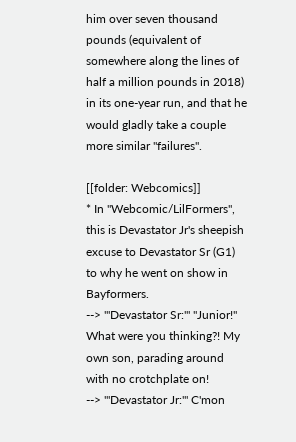him over seven thousand pounds (equivalent of somewhere along the lines of half a million pounds in 2018) in its one-year run, and that he would gladly take a couple more similar "failures".

[[folder: Webcomics]]
* In ''Webcomic/LilFormers'', this is Devastator Jr's sheepish excuse to Devastator Sr (G1) to why he went on show in Bayformers.
--> '''Devastator Sr:''' ''Junior!'' What were you thinking?! My own son, parading around with no crotchplate on!
--> '''Devastator Jr:''' C'mon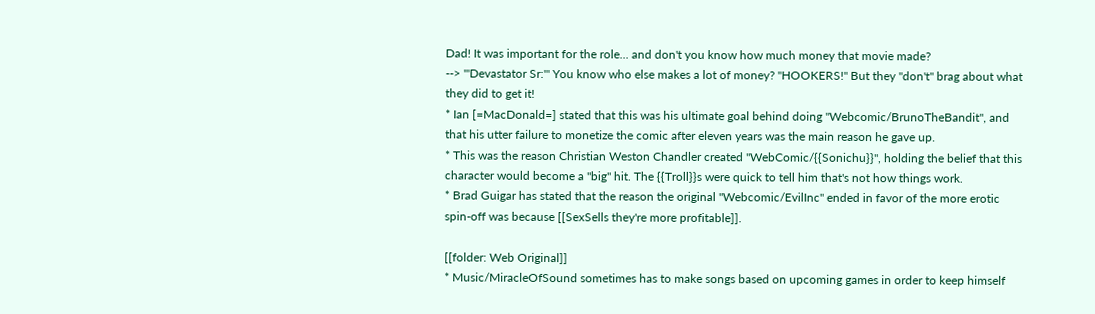Dad! It was important for the role... and don't you know how much money that movie made?
--> '''Devastator Sr:''' You know who else makes a lot of money? ''HOOKERS!'' But they ''don't'' brag about what they did to get it!
* Ian [=MacDonald=] stated that this was his ultimate goal behind doing ''Webcomic/BrunoTheBandit'', and that his utter failure to monetize the comic after eleven years was the main reason he gave up.
* This was the reason Christian Weston Chandler created ''WebComic/{{Sonichu}}'', holding the belief that this character would become a ''big'' hit. The {{Troll}}s were quick to tell him that's not how things work.
* Brad Guigar has stated that the reason the original ''Webcomic/EvilInc'' ended in favor of the more erotic spin-off was because [[SexSells they're more profitable]].

[[folder: Web Original]]
* Music/MiracleOfSound sometimes has to make songs based on upcoming games in order to keep himself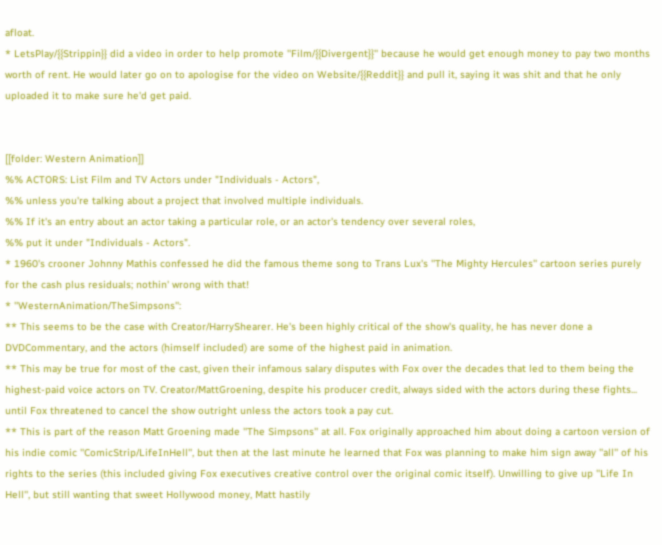afloat.
* LetsPlay/{{Strippin}} did a video in order to help promote ''Film/{{Divergent}}'' because he would get enough money to pay two months worth of rent. He would later go on to apologise for the video on Website/{{Reddit}} and pull it, saying it was shit and that he only uploaded it to make sure he'd get paid.


[[folder: Western Animation]]
%% ACTORS: List Film and TV Actors under "Individuals - Actors",
%% unless you're talking about a project that involved multiple individuals.
%% If it's an entry about an actor taking a particular role, or an actor's tendency over several roles,
%% put it under "Individuals - Actors".
* 1960's crooner Johnny Mathis confessed he did the famous theme song to Trans Lux's ''The Mighty Hercules'' cartoon series purely for the cash plus residuals; nothin' wrong with that!
* ''WesternAnimation/TheSimpsons'':
** This seems to be the case with Creator/HarryShearer. He's been highly critical of the show's quality, he has never done a DVDCommentary, and the actors (himself included) are some of the highest paid in animation.
** This may be true for most of the cast, given their infamous salary disputes with Fox over the decades that led to them being the highest-paid voice actors on TV. Creator/MattGroening, despite his producer credit, always sided with the actors during these fights... until Fox threatened to cancel the show outright unless the actors took a pay cut.
** This is part of the reason Matt Groening made ''The Simpsons'' at all. Fox originally approached him about doing a cartoon version of his indie comic ''ComicStrip/LifeInHell'', but then at the last minute he learned that Fox was planning to make him sign away ''all'' of his rights to the series (this included giving Fox executives creative control over the original comic itself). Unwilling to give up ''Life In Hell'', but still wanting that sweet Hollywood money, Matt hastily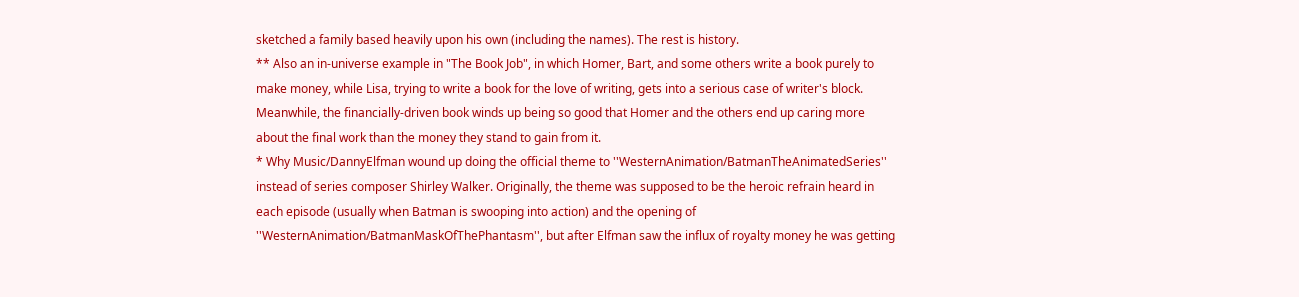sketched a family based heavily upon his own (including the names). The rest is history.
** Also an in-universe example in "The Book Job", in which Homer, Bart, and some others write a book purely to make money, while Lisa, trying to write a book for the love of writing, gets into a serious case of writer's block. Meanwhile, the financially-driven book winds up being so good that Homer and the others end up caring more about the final work than the money they stand to gain from it.
* Why Music/DannyElfman wound up doing the official theme to ''WesternAnimation/BatmanTheAnimatedSeries'' instead of series composer Shirley Walker. Originally, the theme was supposed to be the heroic refrain heard in each episode (usually when Batman is swooping into action) and the opening of ''WesternAnimation/BatmanMaskOfThePhantasm'', but after Elfman saw the influx of royalty money he was getting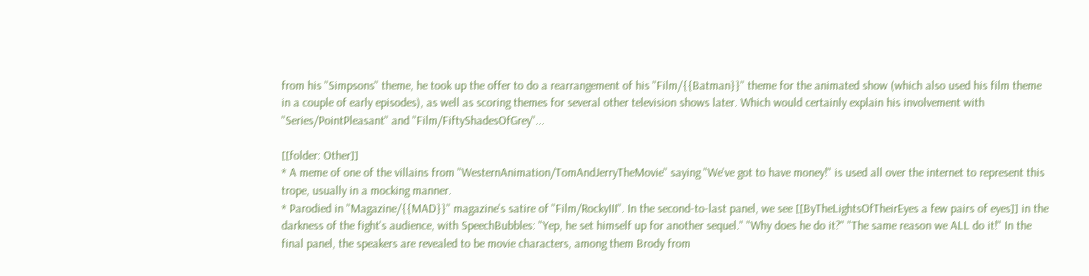from his ''Simpsons'' theme, he took up the offer to do a rearrangement of his ''Film/{{Batman}}'' theme for the animated show (which also used his film theme in a couple of early episodes), as well as scoring themes for several other television shows later. Which would certainly explain his involvement with ''Series/PointPleasant'' and ''Film/FiftyShadesOfGrey''...

[[folder: Other]]
* A meme of one of the villains from ''WesternAnimation/TomAndJerryTheMovie'' saying "We've got to have money!" is used all over the internet to represent this trope, usually in a mocking manner.
* Parodied in ''Magazine/{{MAD}}'' magazine's satire of ''Film/RockyIII''. In the second-to-last panel, we see [[ByTheLightsOfTheirEyes a few pairs of eyes]] in the darkness of the fight's audience, with SpeechBubbles: "Yep, he set himself up for another sequel." "Why does he do it?" "The same reason we ALL do it!" In the final panel, the speakers are revealed to be movie characters, among them Brody from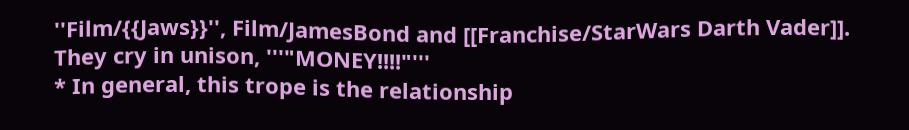''Film/{{Jaws}}'', Film/JamesBond and [[Franchise/StarWars Darth Vader]]. They cry in unison, '''"MONEY!!!!"'''
* In general, this trope is the relationship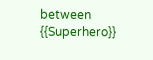between {{Superhero}}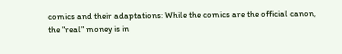comics and their adaptations: While the comics are the official canon, the "real" money is in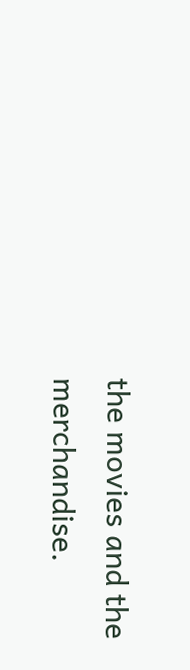the movies and the merchandise.